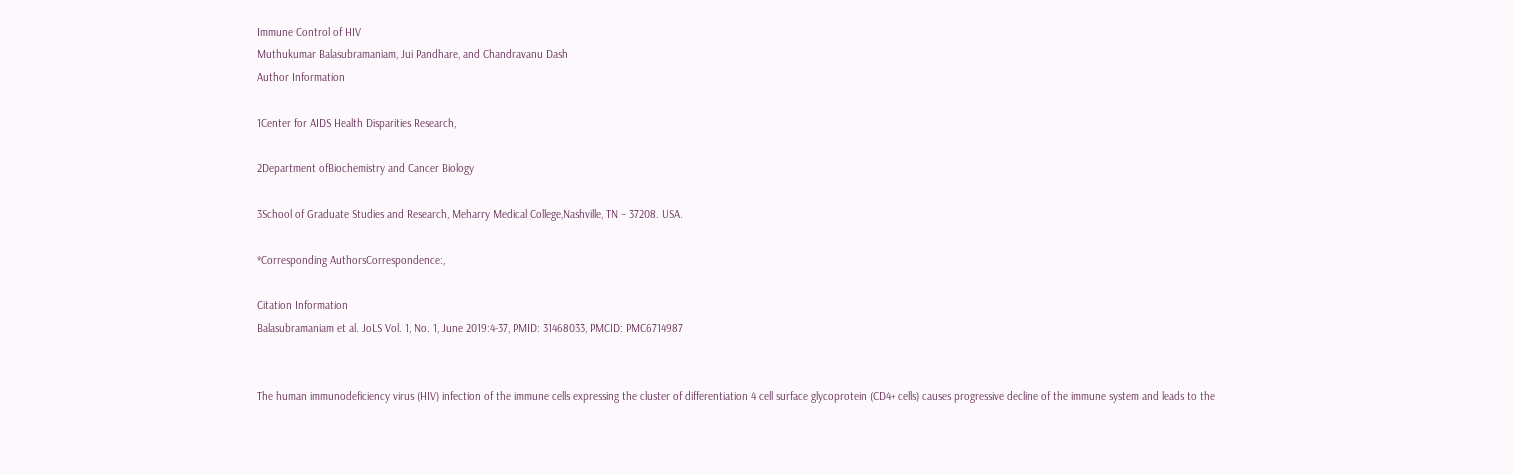Immune Control of HIV
Muthukumar Balasubramaniam, Jui Pandhare, and Chandravanu Dash
Author Information

1Center for AIDS Health Disparities Research,

2Department ofBiochemistry and Cancer Biology

3School of Graduate Studies and Research, Meharry Medical College,Nashville, TN – 37208. USA.

*Corresponding AuthorsCorrespondence:,

Citation Information
Balasubramaniam et al. JoLS Vol. 1, No. 1, June 2019:4-37, PMID: 31468033, PMCID: PMC6714987


The human immunodeficiency virus (HIV) infection of the immune cells expressing the cluster of differentiation 4 cell surface glycoprotein (CD4+ cells) causes progressive decline of the immune system and leads to the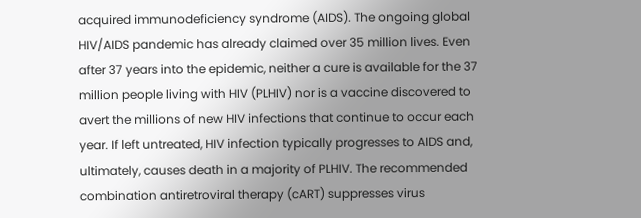acquired immunodeficiency syndrome (AIDS). The ongoing global HIV/AIDS pandemic has already claimed over 35 million lives. Even after 37 years into the epidemic, neither a cure is available for the 37 million people living with HIV (PLHIV) nor is a vaccine discovered to avert the millions of new HIV infections that continue to occur each year. If left untreated, HIV infection typically progresses to AIDS and, ultimately, causes death in a majority of PLHIV. The recommended combination antiretroviral therapy (cART) suppresses virus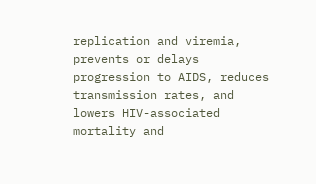replication and viremia, prevents or delays progression to AIDS, reduces transmission rates, and lowers HIV-associated mortality and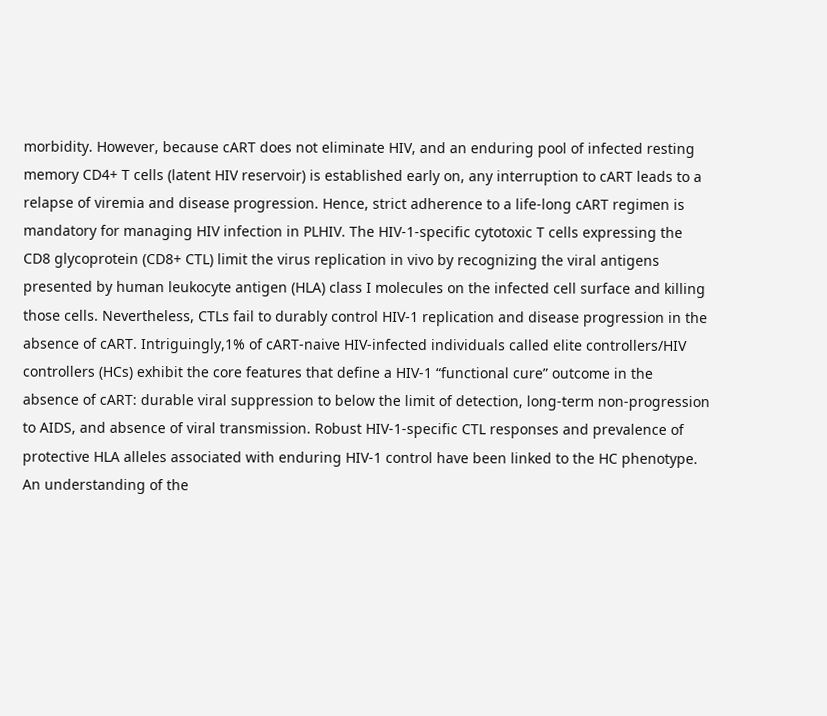morbidity. However, because cART does not eliminate HIV, and an enduring pool of infected resting memory CD4+ T cells (latent HIV reservoir) is established early on, any interruption to cART leads to a relapse of viremia and disease progression. Hence, strict adherence to a life-long cART regimen is mandatory for managing HIV infection in PLHIV. The HIV-1-specific cytotoxic T cells expressing the CD8 glycoprotein (CD8+ CTL) limit the virus replication in vivo by recognizing the viral antigens presented by human leukocyte antigen (HLA) class I molecules on the infected cell surface and killing those cells. Nevertheless, CTLs fail to durably control HIV-1 replication and disease progression in the absence of cART. Intriguingly,1% of cART-naive HIV-infected individuals called elite controllers/HIV controllers (HCs) exhibit the core features that define a HIV-1 “functional cure” outcome in the absence of cART: durable viral suppression to below the limit of detection, long-term non-progression to AIDS, and absence of viral transmission. Robust HIV-1-specific CTL responses and prevalence of protective HLA alleles associated with enduring HIV-1 control have been linked to the HC phenotype. An understanding of the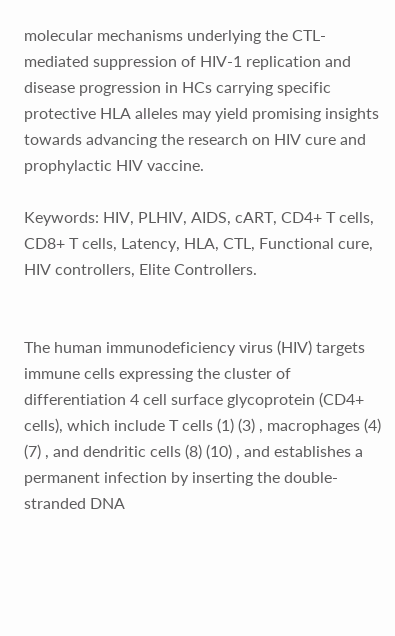molecular mechanisms underlying the CTL-mediated suppression of HIV-1 replication and disease progression in HCs carrying specific protective HLA alleles may yield promising insights towards advancing the research on HIV cure and prophylactic HIV vaccine.

Keywords: HIV, PLHIV, AIDS, cART, CD4+ T cells, CD8+ T cells, Latency, HLA, CTL, Functional cure, HIV controllers, Elite Controllers.


The human immunodeficiency virus (HIV) targets immune cells expressing the cluster of differentiation 4 cell surface glycoprotein (CD4+ cells), which include T cells (1) (3) , macrophages (4) (7) , and dendritic cells (8) (10) , and establishes a permanent infection by inserting the double-stranded DNA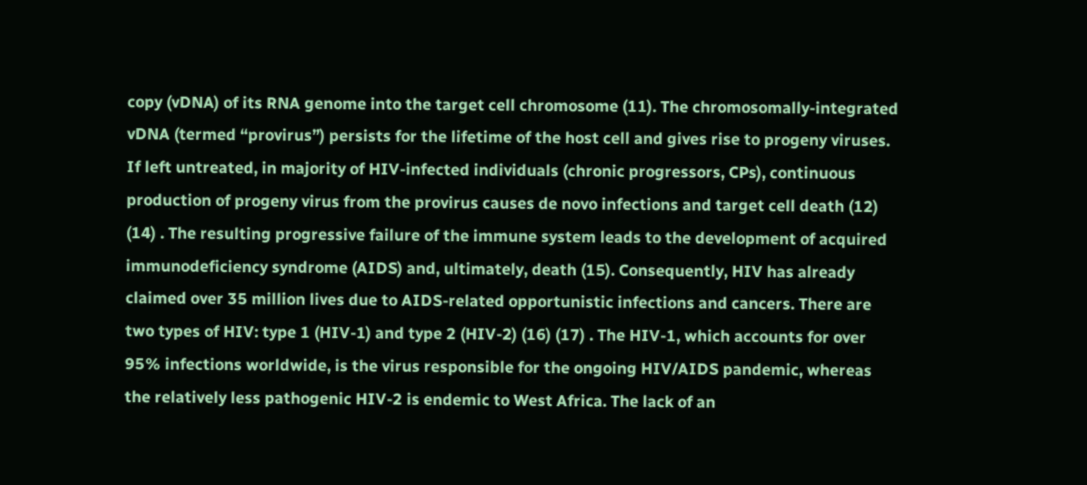copy (vDNA) of its RNA genome into the target cell chromosome (11). The chromosomally-integrated vDNA (termed “provirus”) persists for the lifetime of the host cell and gives rise to progeny viruses. If left untreated, in majority of HIV-infected individuals (chronic progressors, CPs), continuous production of progeny virus from the provirus causes de novo infections and target cell death (12) (14) . The resulting progressive failure of the immune system leads to the development of acquired immunodeficiency syndrome (AIDS) and, ultimately, death (15). Consequently, HIV has already claimed over 35 million lives due to AIDS-related opportunistic infections and cancers. There are two types of HIV: type 1 (HIV-1) and type 2 (HIV-2) (16) (17) . The HIV-1, which accounts for over 95% infections worldwide, is the virus responsible for the ongoing HIV/AIDS pandemic, whereas the relatively less pathogenic HIV-2 is endemic to West Africa. The lack of an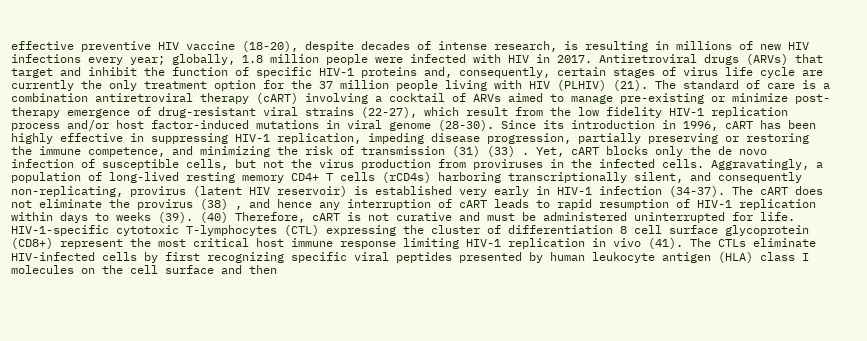effective preventive HIV vaccine (18-20), despite decades of intense research, is resulting in millions of new HIV infections every year; globally, 1.8 million people were infected with HIV in 2017. Antiretroviral drugs (ARVs) that target and inhibit the function of specific HIV-1 proteins and, consequently, certain stages of virus life cycle are currently the only treatment option for the 37 million people living with HIV (PLHIV) (21). The standard of care is a combination antiretroviral therapy (cART) involving a cocktail of ARVs aimed to manage pre-existing or minimize post-therapy emergence of drug-resistant viral strains (22-27), which result from the low fidelity HIV-1 replication process and/or host factor-induced mutations in viral genome (28-30). Since its introduction in 1996, cART has been highly effective in suppressing HIV-1 replication, impeding disease progression, partially preserving or restoring the immune competence, and minimizing the risk of transmission (31) (33) . Yet, cART blocks only the de novo infection of susceptible cells, but not the virus production from proviruses in the infected cells. Aggravatingly, a population of long-lived resting memory CD4+ T cells (rCD4s) harboring transcriptionally silent, and consequently non-replicating, provirus (latent HIV reservoir) is established very early in HIV-1 infection (34-37). The cART does not eliminate the provirus (38) , and hence any interruption of cART leads to rapid resumption of HIV-1 replication within days to weeks (39). (40) Therefore, cART is not curative and must be administered uninterrupted for life. HIV-1-specific cytotoxic T-lymphocytes (CTL) expressing the cluster of differentiation 8 cell surface glycoprotein (CD8+) represent the most critical host immune response limiting HIV-1 replication in vivo (41). The CTLs eliminate HIV-infected cells by first recognizing specific viral peptides presented by human leukocyte antigen (HLA) class I molecules on the cell surface and then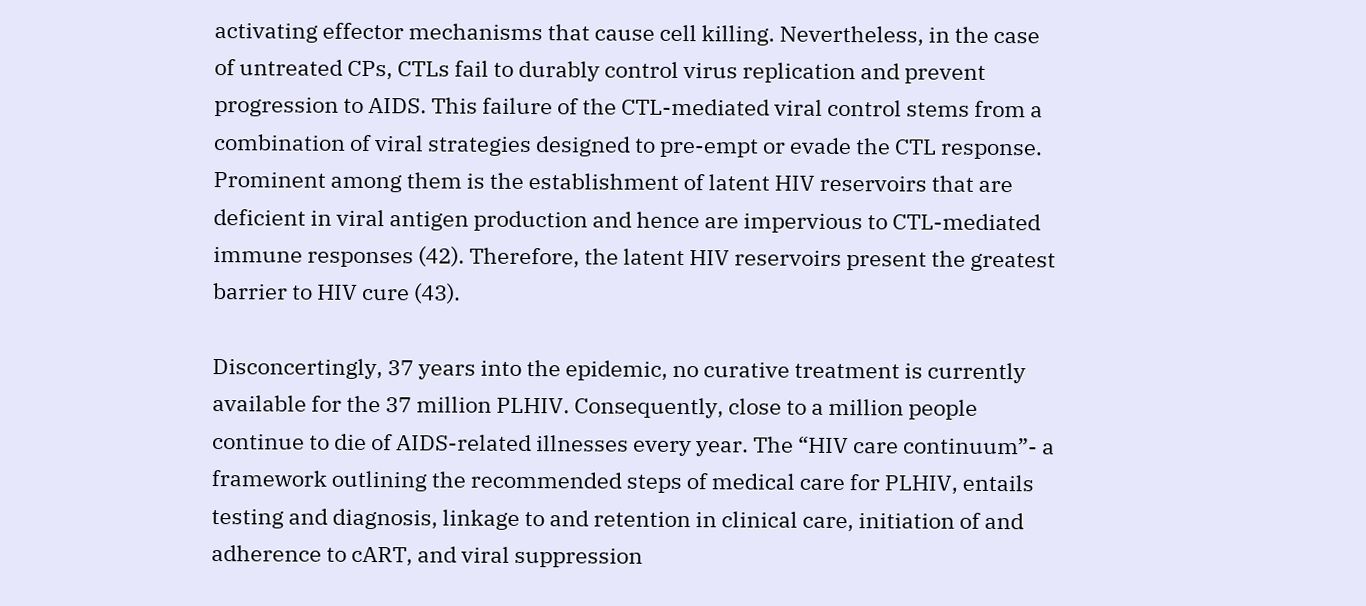activating effector mechanisms that cause cell killing. Nevertheless, in the case of untreated CPs, CTLs fail to durably control virus replication and prevent progression to AIDS. This failure of the CTL-mediated viral control stems from a combination of viral strategies designed to pre-empt or evade the CTL response. Prominent among them is the establishment of latent HIV reservoirs that are deficient in viral antigen production and hence are impervious to CTL-mediated immune responses (42). Therefore, the latent HIV reservoirs present the greatest barrier to HIV cure (43).

Disconcertingly, 37 years into the epidemic, no curative treatment is currently available for the 37 million PLHIV. Consequently, close to a million people continue to die of AIDS-related illnesses every year. The “HIV care continuum”- a framework outlining the recommended steps of medical care for PLHIV, entails testing and diagnosis, linkage to and retention in clinical care, initiation of and adherence to cART, and viral suppression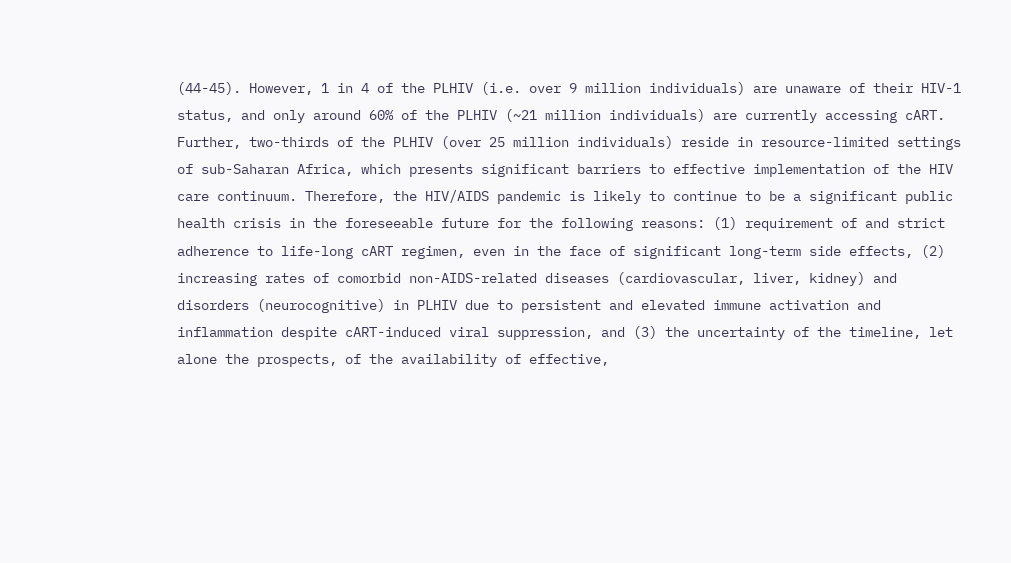(44-45). However, 1 in 4 of the PLHIV (i.e. over 9 million individuals) are unaware of their HIV-1 status, and only around 60% of the PLHIV (~21 million individuals) are currently accessing cART. Further, two-thirds of the PLHIV (over 25 million individuals) reside in resource-limited settings of sub-Saharan Africa, which presents significant barriers to effective implementation of the HIV care continuum. Therefore, the HIV/AIDS pandemic is likely to continue to be a significant public health crisis in the foreseeable future for the following reasons: (1) requirement of and strict adherence to life-long cART regimen, even in the face of significant long-term side effects, (2) increasing rates of comorbid non-AIDS-related diseases (cardiovascular, liver, kidney) and disorders (neurocognitive) in PLHIV due to persistent and elevated immune activation and inflammation despite cART-induced viral suppression, and (3) the uncertainty of the timeline, let alone the prospects, of the availability of effective,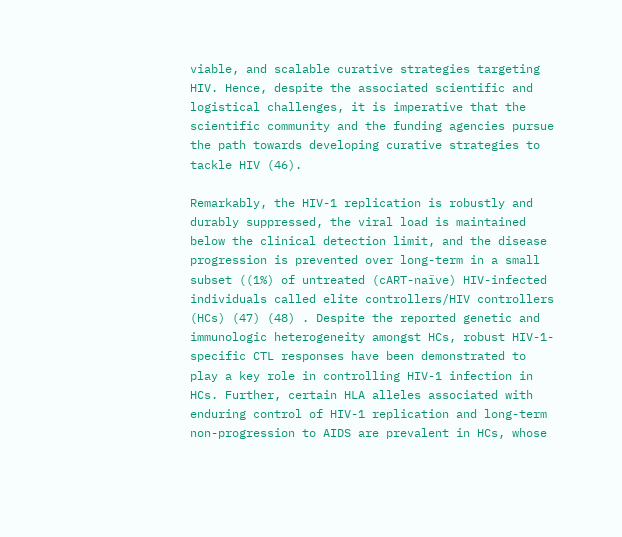viable, and scalable curative strategies targeting HIV. Hence, despite the associated scientific and logistical challenges, it is imperative that the scientific community and the funding agencies pursue the path towards developing curative strategies to tackle HIV (46).

Remarkably, the HIV-1 replication is robustly and durably suppressed, the viral load is maintained below the clinical detection limit, and the disease progression is prevented over long-term in a small subset ((1%) of untreated (cART-naïve) HIV-infected individuals called elite controllers/HIV controllers (HCs) (47) (48) . Despite the reported genetic and immunologic heterogeneity amongst HCs, robust HIV-1-specific CTL responses have been demonstrated to play a key role in controlling HIV-1 infection in HCs. Further, certain HLA alleles associated with enduring control of HIV-1 replication and long-term non-progression to AIDS are prevalent in HCs, whose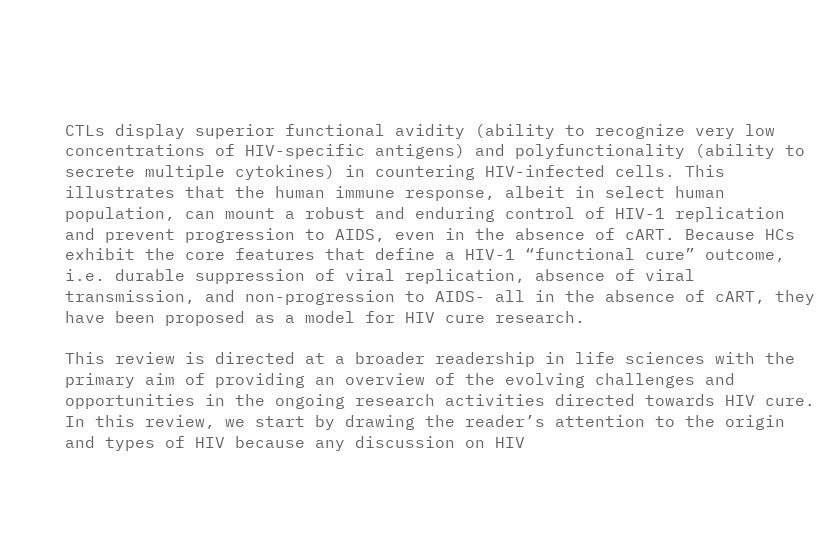CTLs display superior functional avidity (ability to recognize very low concentrations of HIV-specific antigens) and polyfunctionality (ability to secrete multiple cytokines) in countering HIV-infected cells. This illustrates that the human immune response, albeit in select human population, can mount a robust and enduring control of HIV-1 replication and prevent progression to AIDS, even in the absence of cART. Because HCs exhibit the core features that define a HIV-1 “functional cure” outcome, i.e. durable suppression of viral replication, absence of viral transmission, and non-progression to AIDS- all in the absence of cART, they have been proposed as a model for HIV cure research.

This review is directed at a broader readership in life sciences with the primary aim of providing an overview of the evolving challenges and opportunities in the ongoing research activities directed towards HIV cure. In this review, we start by drawing the reader’s attention to the origin and types of HIV because any discussion on HIV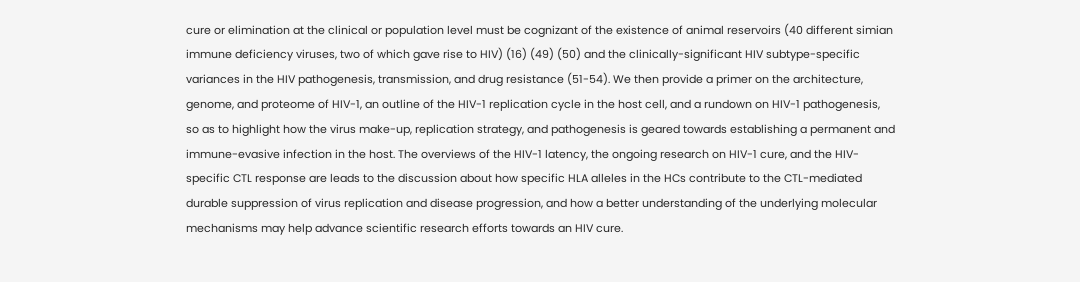cure or elimination at the clinical or population level must be cognizant of the existence of animal reservoirs (40 different simian immune deficiency viruses, two of which gave rise to HIV) (16) (49) (50) and the clinically-significant HIV subtype-specific variances in the HIV pathogenesis, transmission, and drug resistance (51-54). We then provide a primer on the architecture, genome, and proteome of HIV-1, an outline of the HIV-1 replication cycle in the host cell, and a rundown on HIV-1 pathogenesis, so as to highlight how the virus make-up, replication strategy, and pathogenesis is geared towards establishing a permanent and immune-evasive infection in the host. The overviews of the HIV-1 latency, the ongoing research on HIV-1 cure, and the HIV-specific CTL response are leads to the discussion about how specific HLA alleles in the HCs contribute to the CTL-mediated durable suppression of virus replication and disease progression, and how a better understanding of the underlying molecular mechanisms may help advance scientific research efforts towards an HIV cure.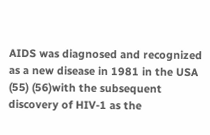AIDS was diagnosed and recognized as a new disease in 1981 in the USA (55) (56)with the subsequent discovery of HIV-1 as the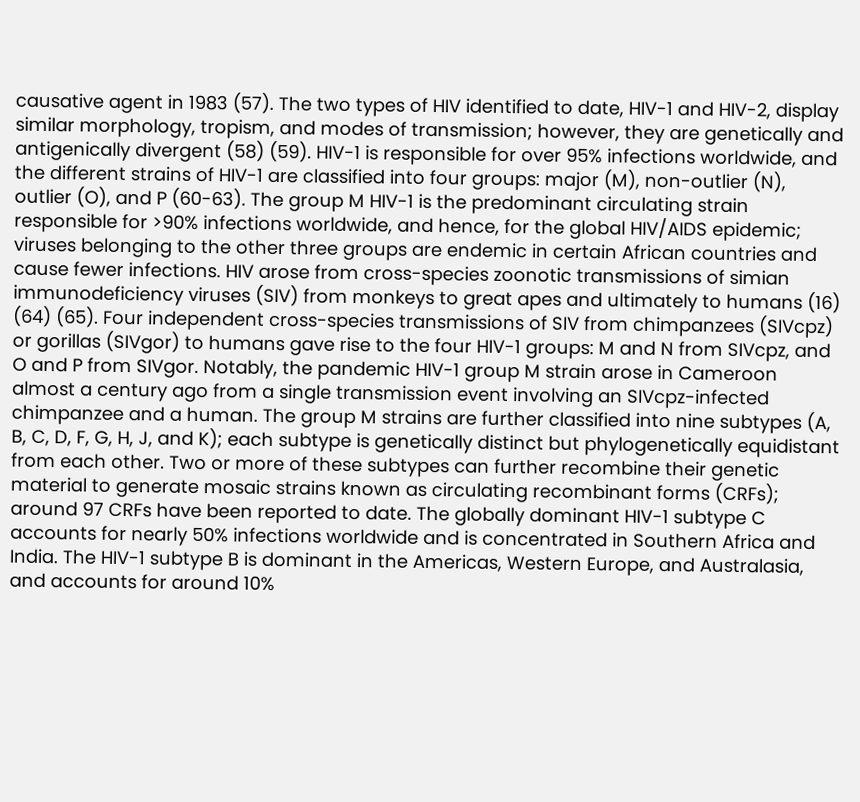causative agent in 1983 (57). The two types of HIV identified to date, HIV-1 and HIV-2, display similar morphology, tropism, and modes of transmission; however, they are genetically and antigenically divergent (58) (59). HIV-1 is responsible for over 95% infections worldwide, and the different strains of HIV-1 are classified into four groups: major (M), non-outlier (N), outlier (O), and P (60-63). The group M HIV-1 is the predominant circulating strain responsible for >90% infections worldwide, and hence, for the global HIV/AIDS epidemic; viruses belonging to the other three groups are endemic in certain African countries and cause fewer infections. HIV arose from cross-species zoonotic transmissions of simian immunodeficiency viruses (SIV) from monkeys to great apes and ultimately to humans (16) (64) (65). Four independent cross-species transmissions of SIV from chimpanzees (SIVcpz) or gorillas (SIVgor) to humans gave rise to the four HIV-1 groups: M and N from SIVcpz, and O and P from SIVgor. Notably, the pandemic HIV-1 group M strain arose in Cameroon almost a century ago from a single transmission event involving an SIVcpz-infected chimpanzee and a human. The group M strains are further classified into nine subtypes (A, B, C, D, F, G, H, J, and K); each subtype is genetically distinct but phylogenetically equidistant from each other. Two or more of these subtypes can further recombine their genetic material to generate mosaic strains known as circulating recombinant forms (CRFs); around 97 CRFs have been reported to date. The globally dominant HIV-1 subtype C accounts for nearly 50% infections worldwide and is concentrated in Southern Africa and India. The HIV-1 subtype B is dominant in the Americas, Western Europe, and Australasia, and accounts for around 10%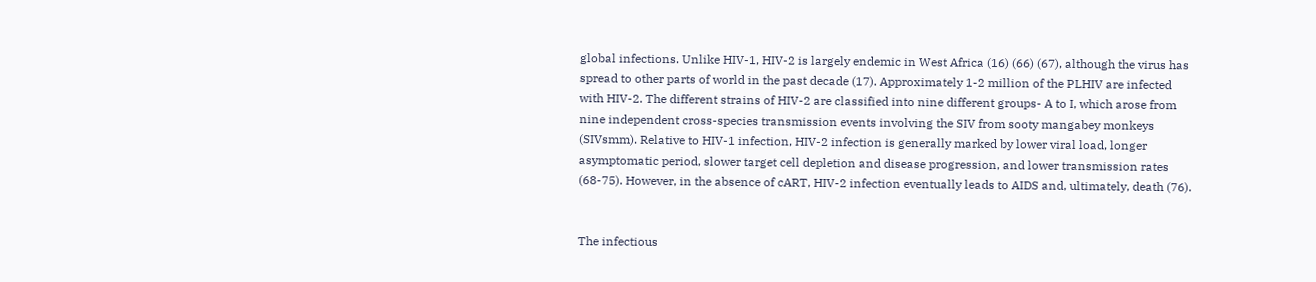global infections. Unlike HIV-1, HIV-2 is largely endemic in West Africa (16) (66) (67), although the virus has spread to other parts of world in the past decade (17). Approximately 1-2 million of the PLHIV are infected with HIV-2. The different strains of HIV-2 are classified into nine different groups- A to I, which arose from nine independent cross-species transmission events involving the SIV from sooty mangabey monkeys (SIVsmm). Relative to HIV-1 infection, HIV-2 infection is generally marked by lower viral load, longer asymptomatic period, slower target cell depletion and disease progression, and lower transmission rates (68-75). However, in the absence of cART, HIV-2 infection eventually leads to AIDS and, ultimately, death (76).


The infectious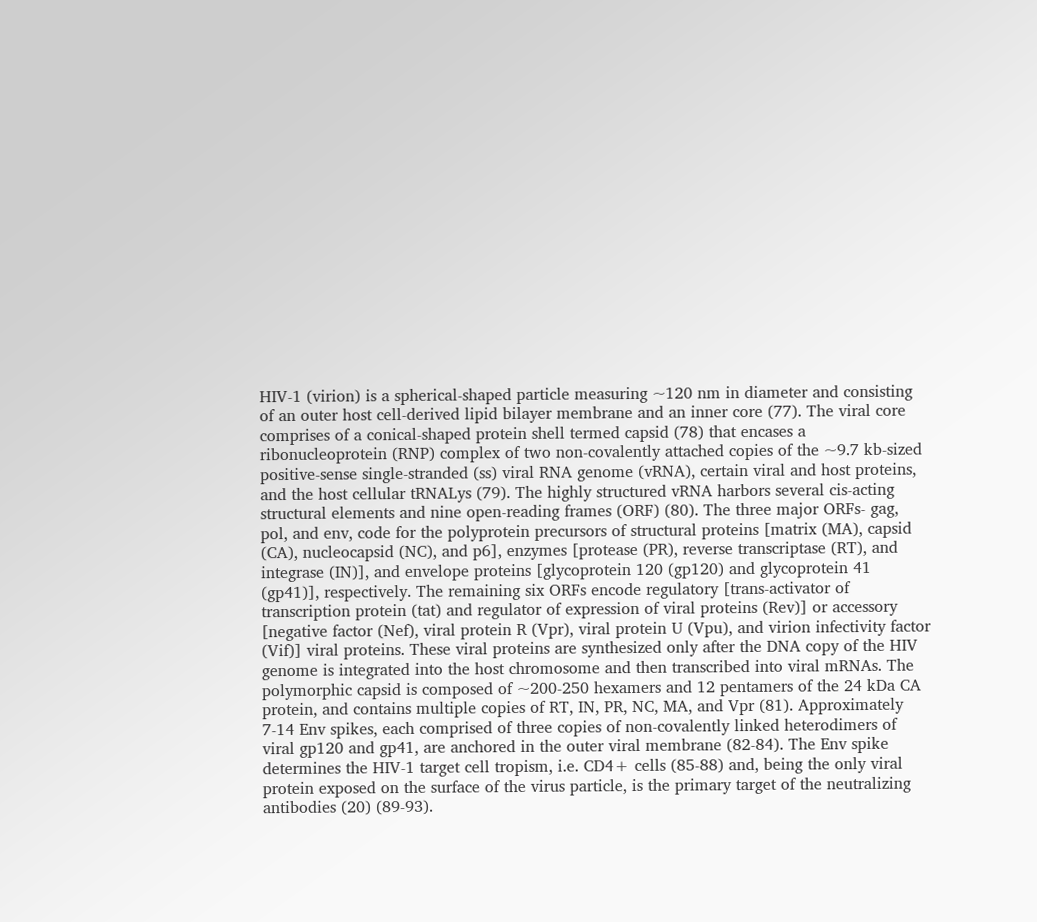HIV-1 (virion) is a spherical-shaped particle measuring ~120 nm in diameter and consisting of an outer host cell-derived lipid bilayer membrane and an inner core (77). The viral core comprises of a conical-shaped protein shell termed capsid (78) that encases a ribonucleoprotein (RNP) complex of two non-covalently attached copies of the ~9.7 kb-sized positive-sense single-stranded (ss) viral RNA genome (vRNA), certain viral and host proteins, and the host cellular tRNALys (79). The highly structured vRNA harbors several cis-acting structural elements and nine open-reading frames (ORF) (80). The three major ORFs- gag, pol, and env, code for the polyprotein precursors of structural proteins [matrix (MA), capsid (CA), nucleocapsid (NC), and p6], enzymes [protease (PR), reverse transcriptase (RT), and integrase (IN)], and envelope proteins [glycoprotein 120 (gp120) and glycoprotein 41 (gp41)], respectively. The remaining six ORFs encode regulatory [trans-activator of transcription protein (tat) and regulator of expression of viral proteins (Rev)] or accessory [negative factor (Nef), viral protein R (Vpr), viral protein U (Vpu), and virion infectivity factor (Vif)] viral proteins. These viral proteins are synthesized only after the DNA copy of the HIV genome is integrated into the host chromosome and then transcribed into viral mRNAs. The polymorphic capsid is composed of ~200-250 hexamers and 12 pentamers of the 24 kDa CA protein, and contains multiple copies of RT, IN, PR, NC, MA, and Vpr (81). Approximately 7-14 Env spikes, each comprised of three copies of non-covalently linked heterodimers of viral gp120 and gp41, are anchored in the outer viral membrane (82-84). The Env spike determines the HIV-1 target cell tropism, i.e. CD4+ cells (85-88) and, being the only viral protein exposed on the surface of the virus particle, is the primary target of the neutralizing antibodies (20) (89-93).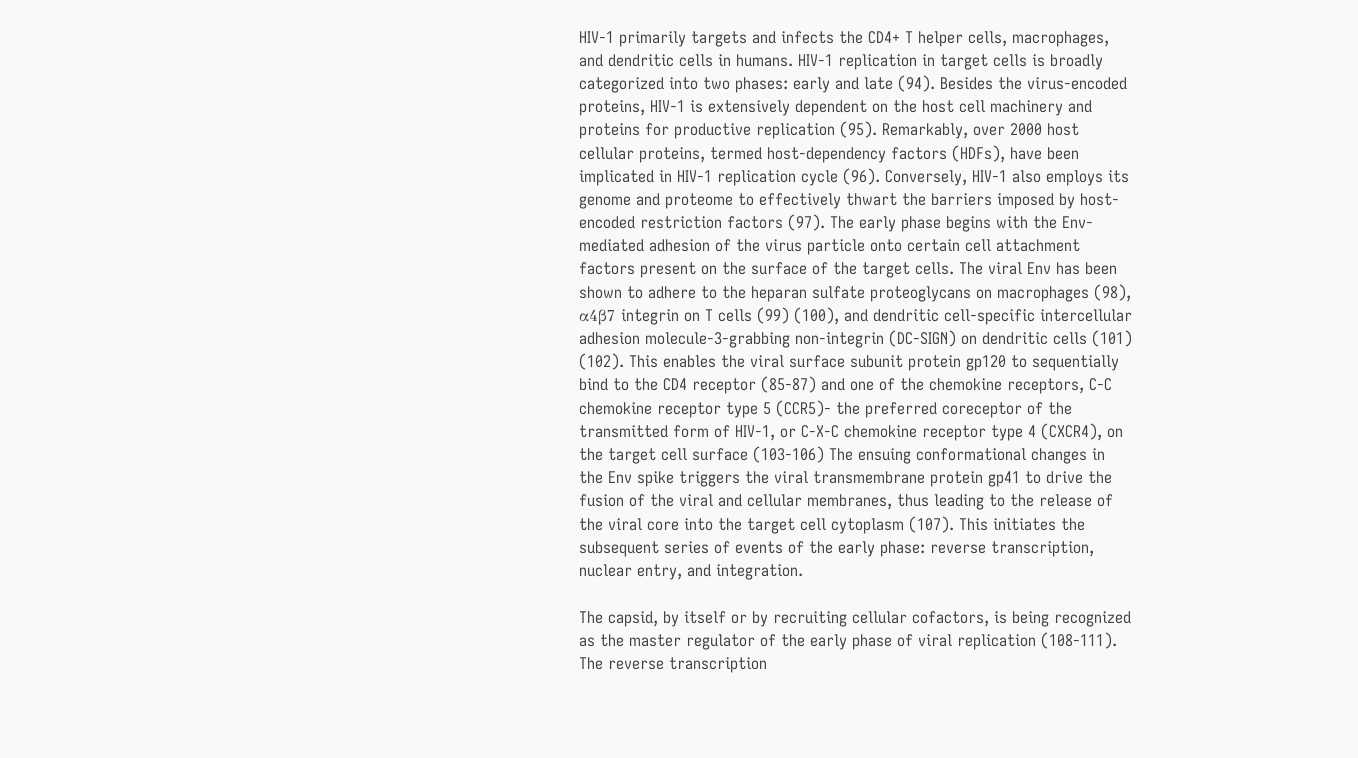HIV-1 primarily targets and infects the CD4+ T helper cells, macrophages, and dendritic cells in humans. HIV-1 replication in target cells is broadly categorized into two phases: early and late (94). Besides the virus-encoded proteins, HIV-1 is extensively dependent on the host cell machinery and proteins for productive replication (95). Remarkably, over 2000 host cellular proteins, termed host-dependency factors (HDFs), have been implicated in HIV-1 replication cycle (96). Conversely, HIV-1 also employs its genome and proteome to effectively thwart the barriers imposed by host-encoded restriction factors (97). The early phase begins with the Env-mediated adhesion of the virus particle onto certain cell attachment factors present on the surface of the target cells. The viral Env has been shown to adhere to the heparan sulfate proteoglycans on macrophages (98), α4β7 integrin on T cells (99) (100), and dendritic cell-specific intercellular adhesion molecule-3-grabbing non-integrin (DC-SIGN) on dendritic cells (101) (102). This enables the viral surface subunit protein gp120 to sequentially bind to the CD4 receptor (85-87) and one of the chemokine receptors, C-C chemokine receptor type 5 (CCR5)- the preferred coreceptor of the transmitted form of HIV-1, or C-X-C chemokine receptor type 4 (CXCR4), on the target cell surface (103-106) The ensuing conformational changes in the Env spike triggers the viral transmembrane protein gp41 to drive the fusion of the viral and cellular membranes, thus leading to the release of the viral core into the target cell cytoplasm (107). This initiates the subsequent series of events of the early phase: reverse transcription, nuclear entry, and integration.

The capsid, by itself or by recruiting cellular cofactors, is being recognized as the master regulator of the early phase of viral replication (108-111). The reverse transcription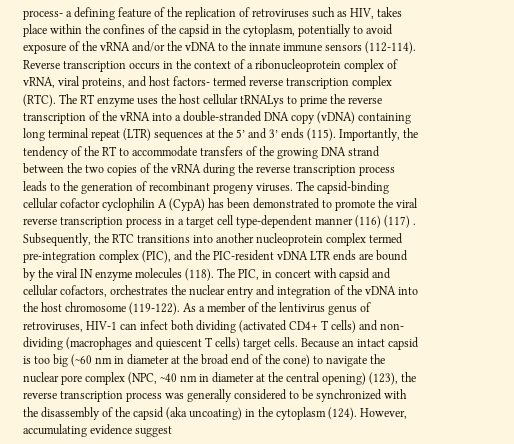process- a defining feature of the replication of retroviruses such as HIV, takes place within the confines of the capsid in the cytoplasm, potentially to avoid exposure of the vRNA and/or the vDNA to the innate immune sensors (112-114). Reverse transcription occurs in the context of a ribonucleoprotein complex of vRNA, viral proteins, and host factors- termed reverse transcription complex (RTC). The RT enzyme uses the host cellular tRNALys to prime the reverse transcription of the vRNA into a double-stranded DNA copy (vDNA) containing long terminal repeat (LTR) sequences at the 5’ and 3’ ends (115). Importantly, the tendency of the RT to accommodate transfers of the growing DNA strand between the two copies of the vRNA during the reverse transcription process leads to the generation of recombinant progeny viruses. The capsid-binding cellular cofactor cyclophilin A (CypA) has been demonstrated to promote the viral reverse transcription process in a target cell type-dependent manner (116) (117) . Subsequently, the RTC transitions into another nucleoprotein complex termed pre-integration complex (PIC), and the PIC-resident vDNA LTR ends are bound by the viral IN enzyme molecules (118). The PIC, in concert with capsid and cellular cofactors, orchestrates the nuclear entry and integration of the vDNA into the host chromosome (119-122). As a member of the lentivirus genus of retroviruses, HIV-1 can infect both dividing (activated CD4+ T cells) and non-dividing (macrophages and quiescent T cells) target cells. Because an intact capsid is too big (~60 nm in diameter at the broad end of the cone) to navigate the nuclear pore complex (NPC, ~40 nm in diameter at the central opening) (123), the reverse transcription process was generally considered to be synchronized with the disassembly of the capsid (aka uncoating) in the cytoplasm (124). However, accumulating evidence suggest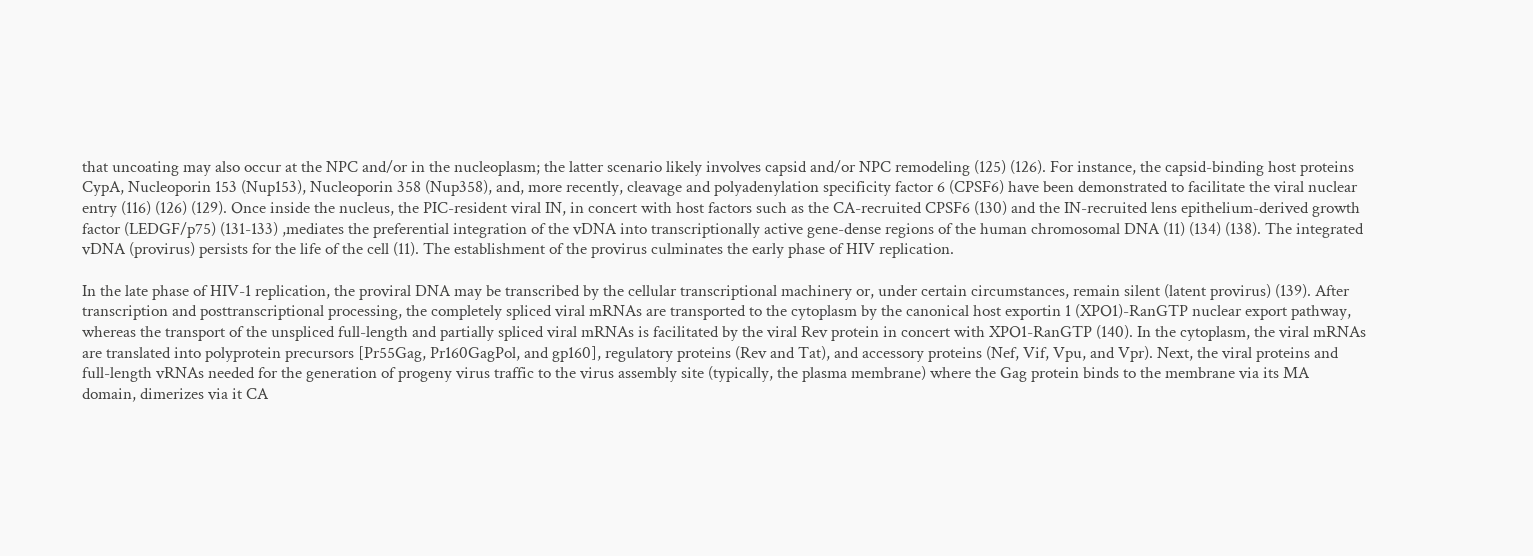that uncoating may also occur at the NPC and/or in the nucleoplasm; the latter scenario likely involves capsid and/or NPC remodeling (125) (126). For instance, the capsid-binding host proteins CypA, Nucleoporin 153 (Nup153), Nucleoporin 358 (Nup358), and, more recently, cleavage and polyadenylation specificity factor 6 (CPSF6) have been demonstrated to facilitate the viral nuclear entry (116) (126) (129). Once inside the nucleus, the PIC-resident viral IN, in concert with host factors such as the CA-recruited CPSF6 (130) and the IN-recruited lens epithelium-derived growth factor (LEDGF/p75) (131-133) ,mediates the preferential integration of the vDNA into transcriptionally active gene-dense regions of the human chromosomal DNA (11) (134) (138). The integrated vDNA (provirus) persists for the life of the cell (11). The establishment of the provirus culminates the early phase of HIV replication.

In the late phase of HIV-1 replication, the proviral DNA may be transcribed by the cellular transcriptional machinery or, under certain circumstances, remain silent (latent provirus) (139). After transcription and posttranscriptional processing, the completely spliced viral mRNAs are transported to the cytoplasm by the canonical host exportin 1 (XPO1)-RanGTP nuclear export pathway, whereas the transport of the unspliced full-length and partially spliced viral mRNAs is facilitated by the viral Rev protein in concert with XPO1-RanGTP (140). In the cytoplasm, the viral mRNAs are translated into polyprotein precursors [Pr55Gag, Pr160GagPol, and gp160], regulatory proteins (Rev and Tat), and accessory proteins (Nef, Vif, Vpu, and Vpr). Next, the viral proteins and full-length vRNAs needed for the generation of progeny virus traffic to the virus assembly site (typically, the plasma membrane) where the Gag protein binds to the membrane via its MA domain, dimerizes via it CA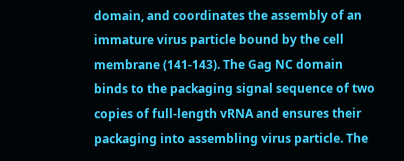domain, and coordinates the assembly of an immature virus particle bound by the cell membrane (141-143). The Gag NC domain binds to the packaging signal sequence of two copies of full-length vRNA and ensures their packaging into assembling virus particle. The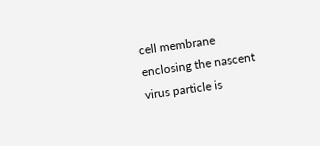cell membrane enclosing the nascent virus particle is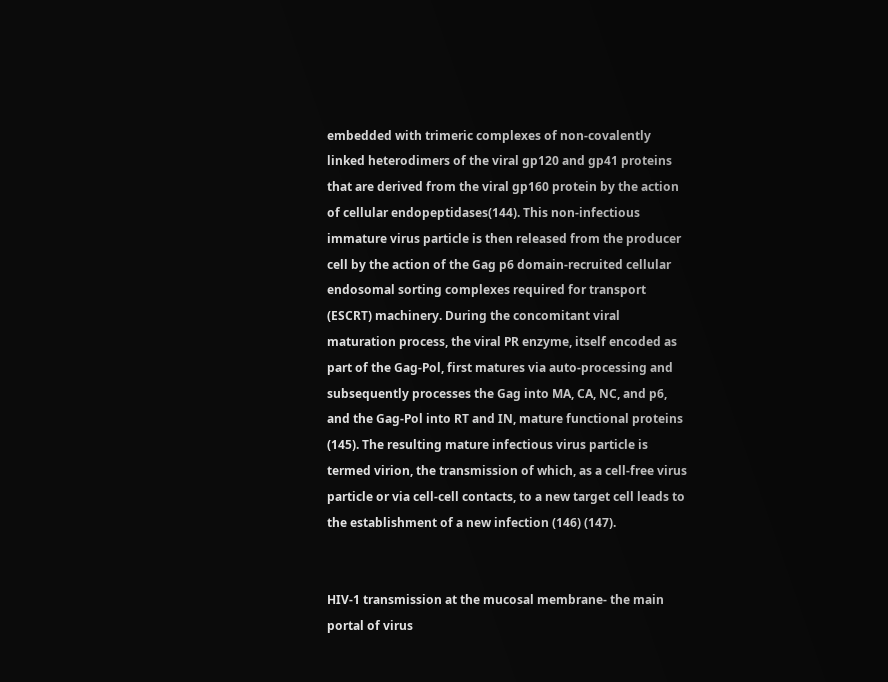embedded with trimeric complexes of non-covalently linked heterodimers of the viral gp120 and gp41 proteins that are derived from the viral gp160 protein by the action of cellular endopeptidases(144). This non-infectious immature virus particle is then released from the producer cell by the action of the Gag p6 domain-recruited cellular endosomal sorting complexes required for transport (ESCRT) machinery. During the concomitant viral maturation process, the viral PR enzyme, itself encoded as part of the Gag-Pol, first matures via auto-processing and subsequently processes the Gag into MA, CA, NC, and p6, and the Gag-Pol into RT and IN, mature functional proteins (145). The resulting mature infectious virus particle is termed virion, the transmission of which, as a cell-free virus particle or via cell-cell contacts, to a new target cell leads to the establishment of a new infection (146) (147).


HIV-1 transmission at the mucosal membrane- the main portal of virus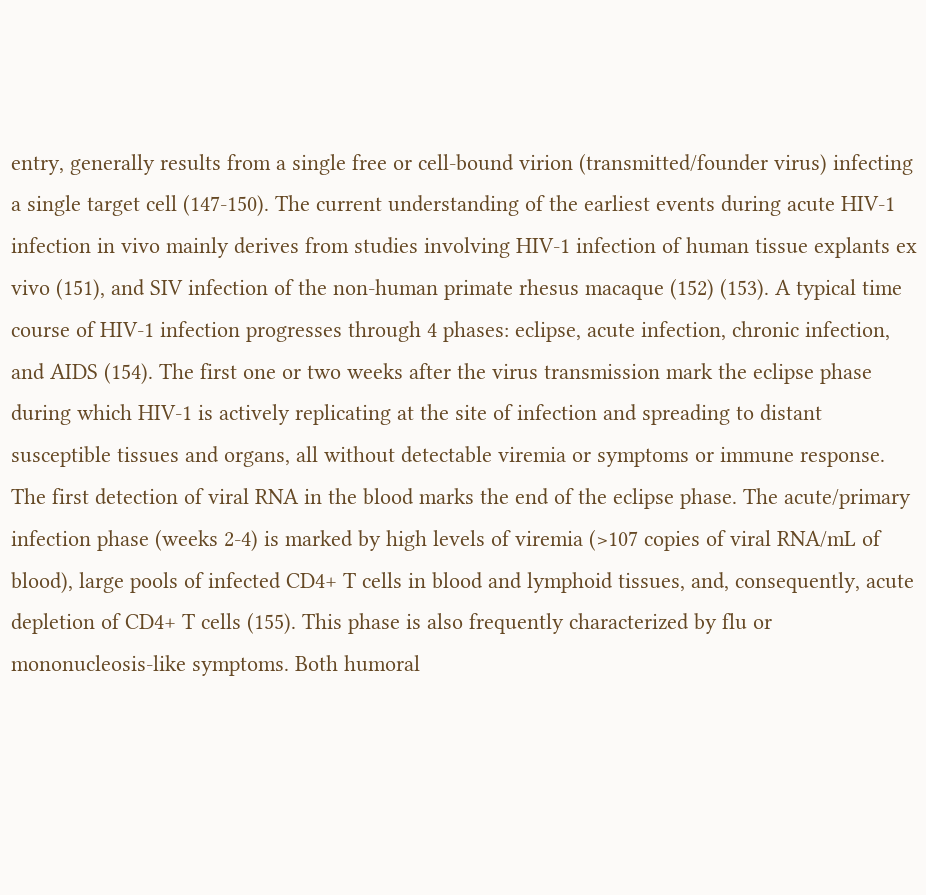entry, generally results from a single free or cell-bound virion (transmitted/founder virus) infecting a single target cell (147-150). The current understanding of the earliest events during acute HIV-1 infection in vivo mainly derives from studies involving HIV-1 infection of human tissue explants ex vivo (151), and SIV infection of the non-human primate rhesus macaque (152) (153). A typical time course of HIV-1 infection progresses through 4 phases: eclipse, acute infection, chronic infection, and AIDS (154). The first one or two weeks after the virus transmission mark the eclipse phase during which HIV-1 is actively replicating at the site of infection and spreading to distant susceptible tissues and organs, all without detectable viremia or symptoms or immune response. The first detection of viral RNA in the blood marks the end of the eclipse phase. The acute/primary infection phase (weeks 2-4) is marked by high levels of viremia (>107 copies of viral RNA/mL of blood), large pools of infected CD4+ T cells in blood and lymphoid tissues, and, consequently, acute depletion of CD4+ T cells (155). This phase is also frequently characterized by flu or mononucleosis-like symptoms. Both humoral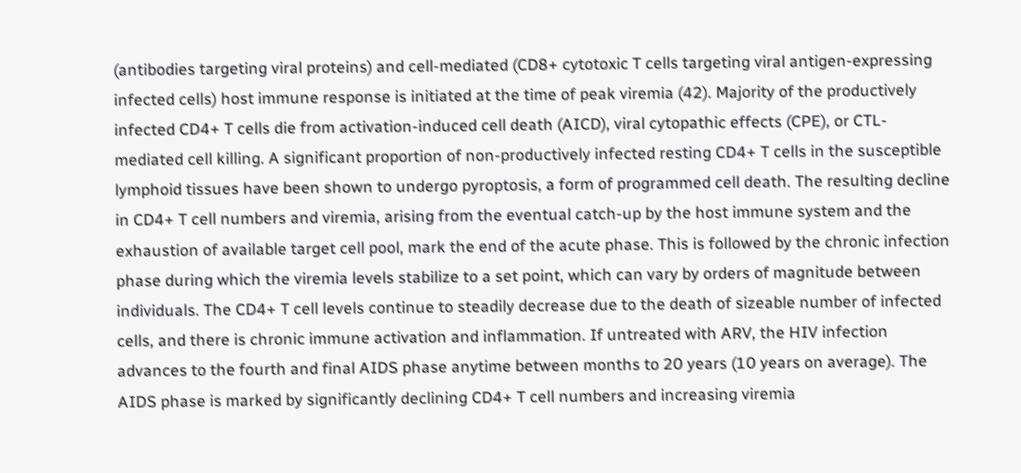(antibodies targeting viral proteins) and cell-mediated (CD8+ cytotoxic T cells targeting viral antigen-expressing infected cells) host immune response is initiated at the time of peak viremia (42). Majority of the productively infected CD4+ T cells die from activation-induced cell death (AICD), viral cytopathic effects (CPE), or CTL-mediated cell killing. A significant proportion of non-productively infected resting CD4+ T cells in the susceptible lymphoid tissues have been shown to undergo pyroptosis, a form of programmed cell death. The resulting decline in CD4+ T cell numbers and viremia, arising from the eventual catch-up by the host immune system and the exhaustion of available target cell pool, mark the end of the acute phase. This is followed by the chronic infection phase during which the viremia levels stabilize to a set point, which can vary by orders of magnitude between individuals. The CD4+ T cell levels continue to steadily decrease due to the death of sizeable number of infected cells, and there is chronic immune activation and inflammation. If untreated with ARV, the HIV infection advances to the fourth and final AIDS phase anytime between months to 20 years (10 years on average). The AIDS phase is marked by significantly declining CD4+ T cell numbers and increasing viremia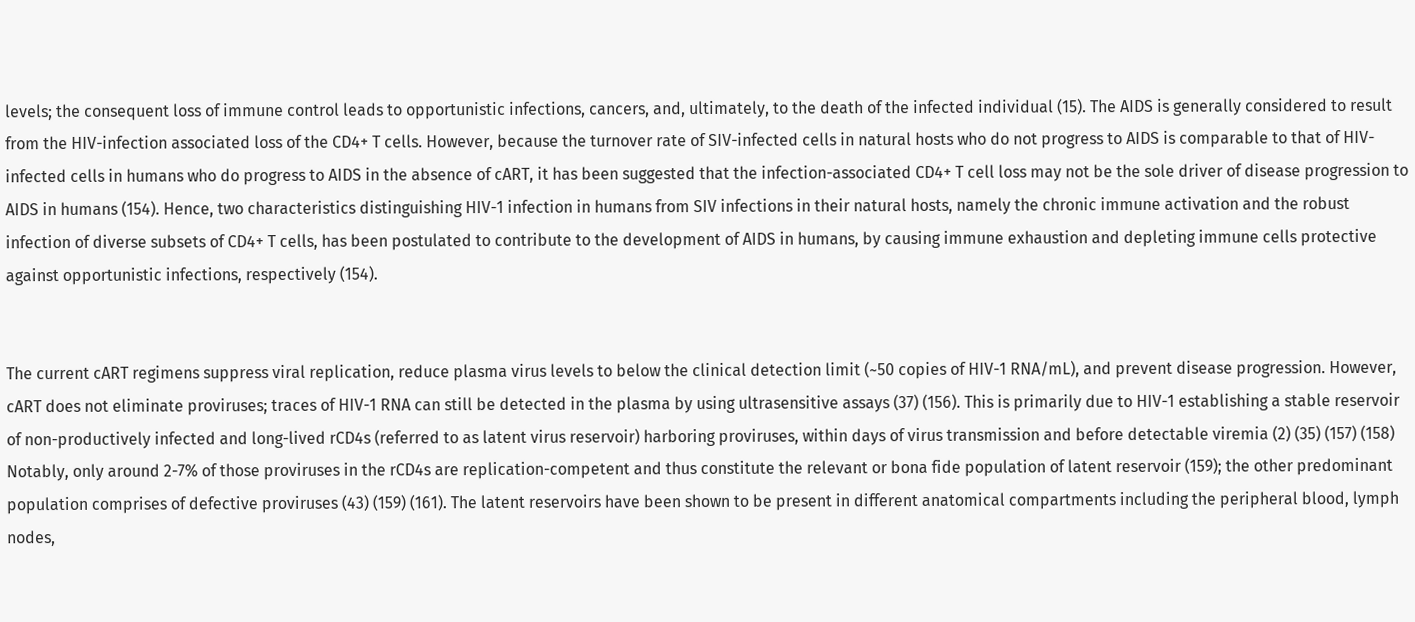levels; the consequent loss of immune control leads to opportunistic infections, cancers, and, ultimately, to the death of the infected individual (15). The AIDS is generally considered to result from the HIV-infection associated loss of the CD4+ T cells. However, because the turnover rate of SIV-infected cells in natural hosts who do not progress to AIDS is comparable to that of HIV-infected cells in humans who do progress to AIDS in the absence of cART, it has been suggested that the infection-associated CD4+ T cell loss may not be the sole driver of disease progression to AIDS in humans (154). Hence, two characteristics distinguishing HIV-1 infection in humans from SIV infections in their natural hosts, namely the chronic immune activation and the robust infection of diverse subsets of CD4+ T cells, has been postulated to contribute to the development of AIDS in humans, by causing immune exhaustion and depleting immune cells protective against opportunistic infections, respectively (154).


The current cART regimens suppress viral replication, reduce plasma virus levels to below the clinical detection limit (~50 copies of HIV-1 RNA/mL), and prevent disease progression. However, cART does not eliminate proviruses; traces of HIV-1 RNA can still be detected in the plasma by using ultrasensitive assays (37) (156). This is primarily due to HIV-1 establishing a stable reservoir of non-productively infected and long-lived rCD4s (referred to as latent virus reservoir) harboring proviruses, within days of virus transmission and before detectable viremia (2) (35) (157) (158) Notably, only around 2-7% of those proviruses in the rCD4s are replication-competent and thus constitute the relevant or bona fide population of latent reservoir (159); the other predominant population comprises of defective proviruses (43) (159) (161). The latent reservoirs have been shown to be present in different anatomical compartments including the peripheral blood, lymph nodes,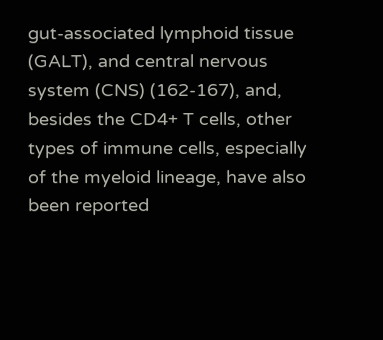gut-associated lymphoid tissue (GALT), and central nervous system (CNS) (162-167), and, besides the CD4+ T cells, other types of immune cells, especially of the myeloid lineage, have also been reported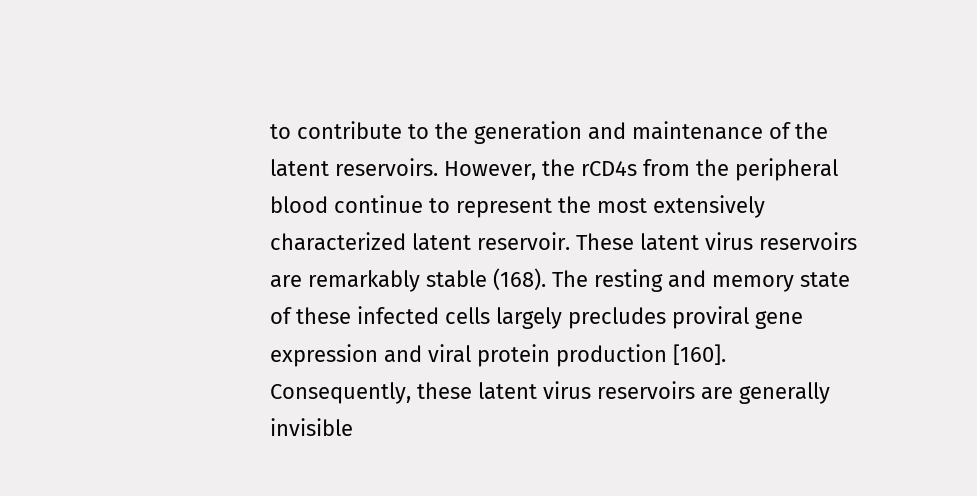to contribute to the generation and maintenance of the latent reservoirs. However, the rCD4s from the peripheral blood continue to represent the most extensively characterized latent reservoir. These latent virus reservoirs are remarkably stable (168). The resting and memory state of these infected cells largely precludes proviral gene expression and viral protein production [160]. Consequently, these latent virus reservoirs are generally invisible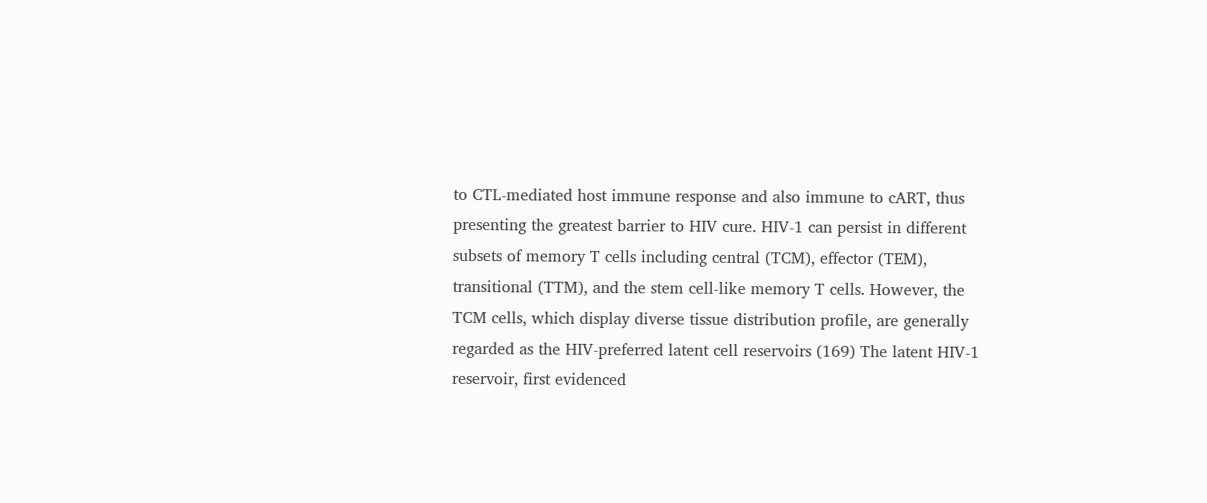to CTL-mediated host immune response and also immune to cART, thus presenting the greatest barrier to HIV cure. HIV-1 can persist in different subsets of memory T cells including central (TCM), effector (TEM), transitional (TTM), and the stem cell-like memory T cells. However, the TCM cells, which display diverse tissue distribution profile, are generally regarded as the HIV-preferred latent cell reservoirs (169) The latent HIV-1 reservoir, first evidenced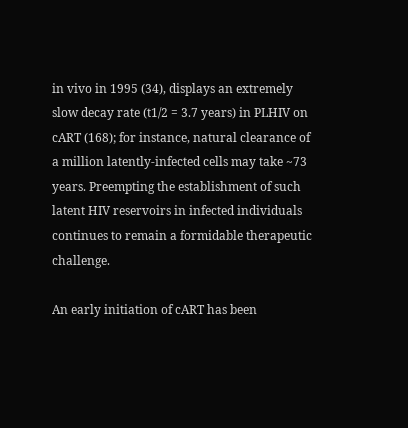in vivo in 1995 (34), displays an extremely slow decay rate (t1/2 = 3.7 years) in PLHIV on cART (168); for instance, natural clearance of a million latently-infected cells may take ~73 years. Preempting the establishment of such latent HIV reservoirs in infected individuals continues to remain a formidable therapeutic challenge.

An early initiation of cART has been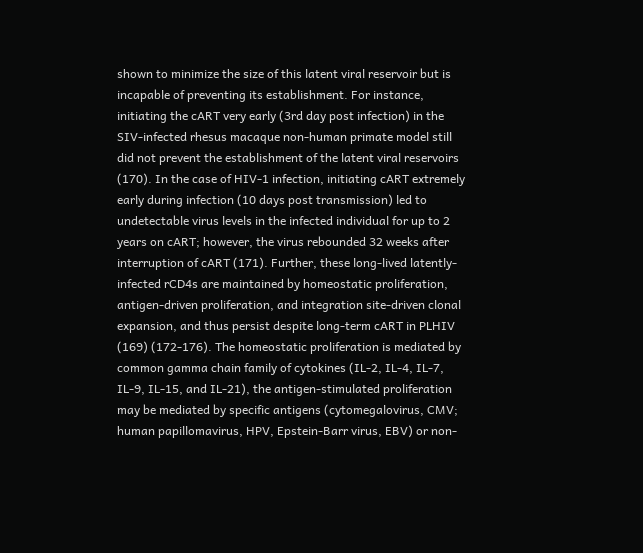shown to minimize the size of this latent viral reservoir but is incapable of preventing its establishment. For instance, initiating the cART very early (3rd day post infection) in the SIV-infected rhesus macaque non-human primate model still did not prevent the establishment of the latent viral reservoirs (170). In the case of HIV-1 infection, initiating cART extremely early during infection (10 days post transmission) led to undetectable virus levels in the infected individual for up to 2 years on cART; however, the virus rebounded 32 weeks after interruption of cART (171). Further, these long-lived latently-infected rCD4s are maintained by homeostatic proliferation, antigen-driven proliferation, and integration site-driven clonal expansion, and thus persist despite long-term cART in PLHIV (169) (172-176). The homeostatic proliferation is mediated by common gamma chain family of cytokines (IL-2, IL-4, IL-7, IL-9, IL-15, and IL-21), the antigen-stimulated proliferation may be mediated by specific antigens (cytomegalovirus, CMV; human papillomavirus, HPV, Epstein-Barr virus, EBV) or non-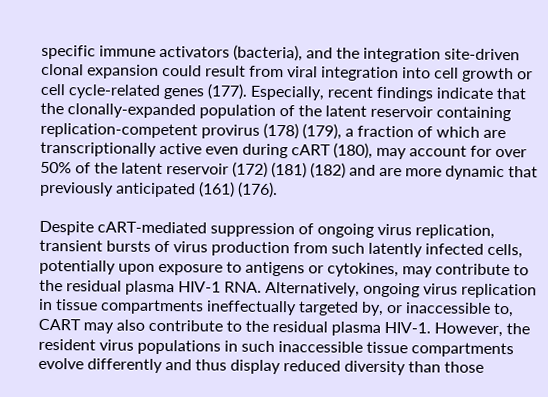specific immune activators (bacteria), and the integration site-driven clonal expansion could result from viral integration into cell growth or cell cycle-related genes (177). Especially, recent findings indicate that the clonally-expanded population of the latent reservoir containing replication-competent provirus (178) (179), a fraction of which are transcriptionally active even during cART (180), may account for over 50% of the latent reservoir (172) (181) (182) and are more dynamic that previously anticipated (161) (176).

Despite cART-mediated suppression of ongoing virus replication, transient bursts of virus production from such latently infected cells, potentially upon exposure to antigens or cytokines, may contribute to the residual plasma HIV-1 RNA. Alternatively, ongoing virus replication in tissue compartments ineffectually targeted by, or inaccessible to, CART may also contribute to the residual plasma HIV-1. However, the resident virus populations in such inaccessible tissue compartments evolve differently and thus display reduced diversity than those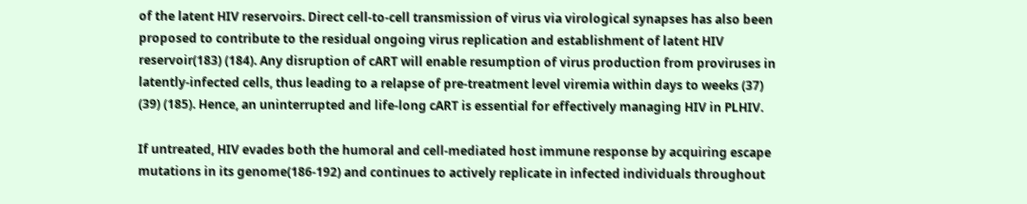of the latent HIV reservoirs. Direct cell-to-cell transmission of virus via virological synapses has also been proposed to contribute to the residual ongoing virus replication and establishment of latent HIV reservoir(183) (184). Any disruption of cART will enable resumption of virus production from proviruses in latently-infected cells, thus leading to a relapse of pre-treatment level viremia within days to weeks (37) (39) (185). Hence, an uninterrupted and life-long cART is essential for effectively managing HIV in PLHIV.

If untreated, HIV evades both the humoral and cell-mediated host immune response by acquiring escape mutations in its genome(186-192) and continues to actively replicate in infected individuals throughout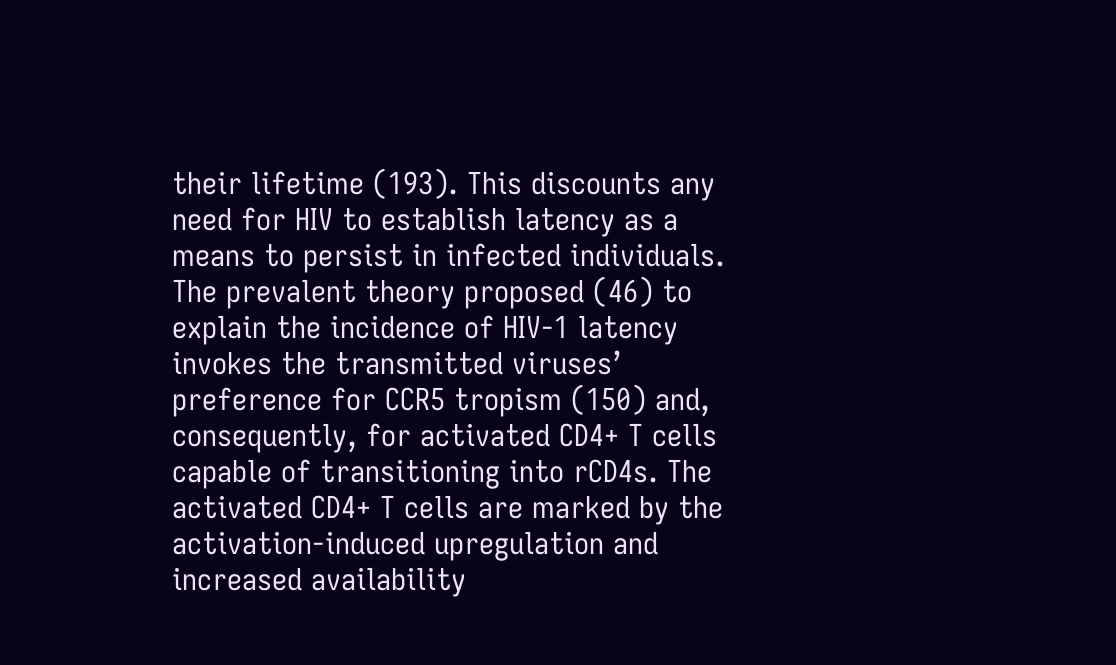their lifetime (193). This discounts any need for HIV to establish latency as a means to persist in infected individuals. The prevalent theory proposed (46) to explain the incidence of HIV-1 latency invokes the transmitted viruses’ preference for CCR5 tropism (150) and, consequently, for activated CD4+ T cells capable of transitioning into rCD4s. The activated CD4+ T cells are marked by the activation-induced upregulation and increased availability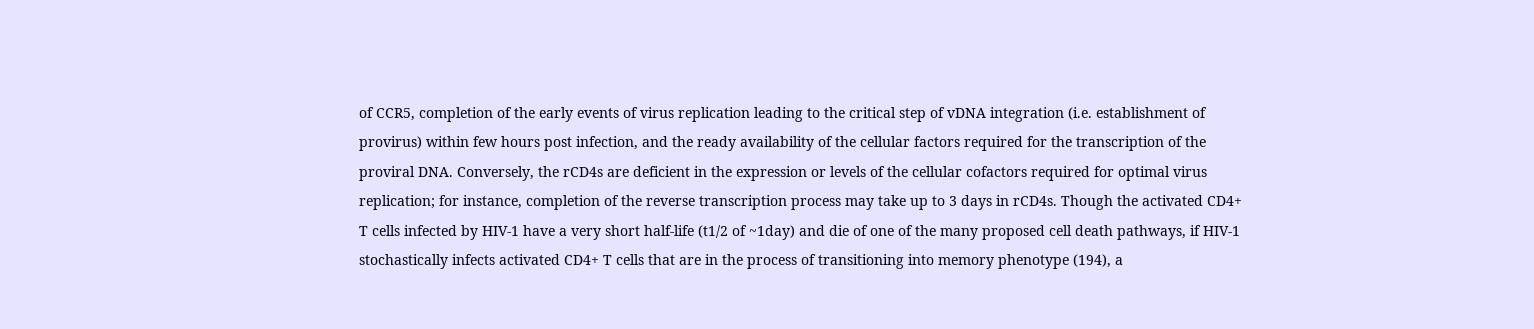of CCR5, completion of the early events of virus replication leading to the critical step of vDNA integration (i.e. establishment of provirus) within few hours post infection, and the ready availability of the cellular factors required for the transcription of the proviral DNA. Conversely, the rCD4s are deficient in the expression or levels of the cellular cofactors required for optimal virus replication; for instance, completion of the reverse transcription process may take up to 3 days in rCD4s. Though the activated CD4+ T cells infected by HIV-1 have a very short half-life (t1/2 of ~1day) and die of one of the many proposed cell death pathways, if HIV-1 stochastically infects activated CD4+ T cells that are in the process of transitioning into memory phenotype (194), a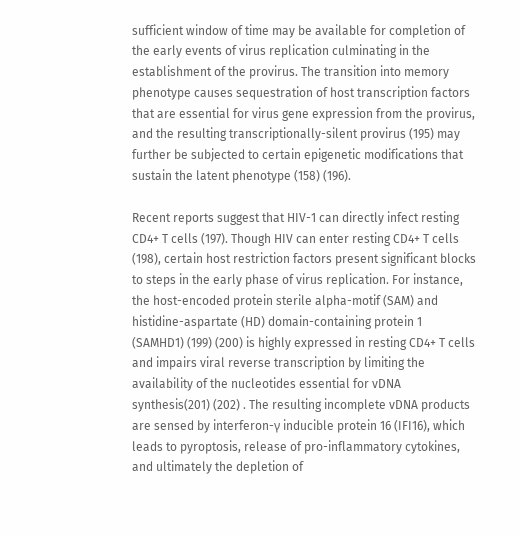sufficient window of time may be available for completion of the early events of virus replication culminating in the establishment of the provirus. The transition into memory phenotype causes sequestration of host transcription factors that are essential for virus gene expression from the provirus, and the resulting transcriptionally-silent provirus (195) may further be subjected to certain epigenetic modifications that sustain the latent phenotype (158) (196).

Recent reports suggest that HIV-1 can directly infect resting CD4+ T cells (197). Though HIV can enter resting CD4+ T cells (198), certain host restriction factors present significant blocks to steps in the early phase of virus replication. For instance, the host-encoded protein sterile alpha-motif (SAM) and histidine-aspartate (HD) domain-containing protein 1 (SAMHD1) (199) (200) is highly expressed in resting CD4+ T cells and impairs viral reverse transcription by limiting the availability of the nucleotides essential for vDNA synthesis(201) (202) . The resulting incomplete vDNA products are sensed by interferon-γ inducible protein 16 (IFI16), which leads to pyroptosis, release of pro-inflammatory cytokines, and ultimately the depletion of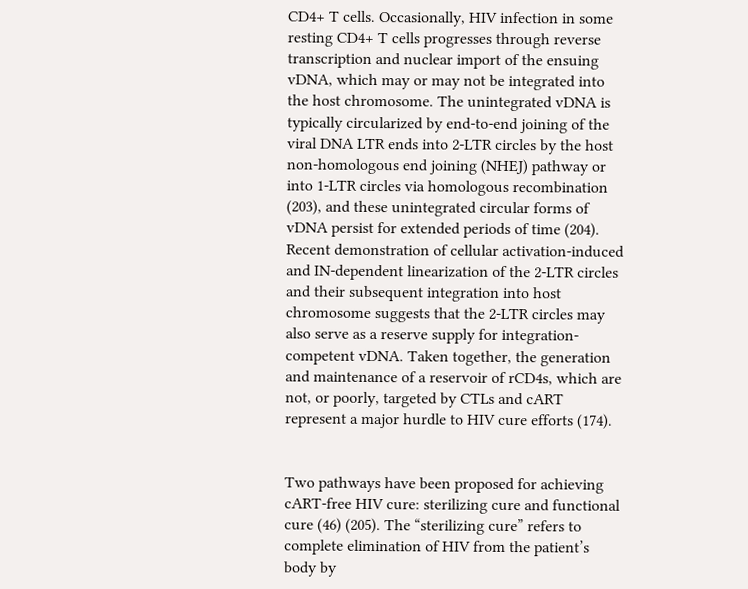CD4+ T cells. Occasionally, HIV infection in some resting CD4+ T cells progresses through reverse transcription and nuclear import of the ensuing vDNA, which may or may not be integrated into the host chromosome. The unintegrated vDNA is typically circularized by end-to-end joining of the viral DNA LTR ends into 2-LTR circles by the host non-homologous end joining (NHEJ) pathway or into 1-LTR circles via homologous recombination (203), and these unintegrated circular forms of vDNA persist for extended periods of time (204). Recent demonstration of cellular activation-induced and IN-dependent linearization of the 2-LTR circles and their subsequent integration into host chromosome suggests that the 2-LTR circles may also serve as a reserve supply for integration-competent vDNA. Taken together, the generation and maintenance of a reservoir of rCD4s, which are not, or poorly, targeted by CTLs and cART represent a major hurdle to HIV cure efforts (174).


Two pathways have been proposed for achieving cART-free HIV cure: sterilizing cure and functional cure (46) (205). The “sterilizing cure” refers to complete elimination of HIV from the patient’s body by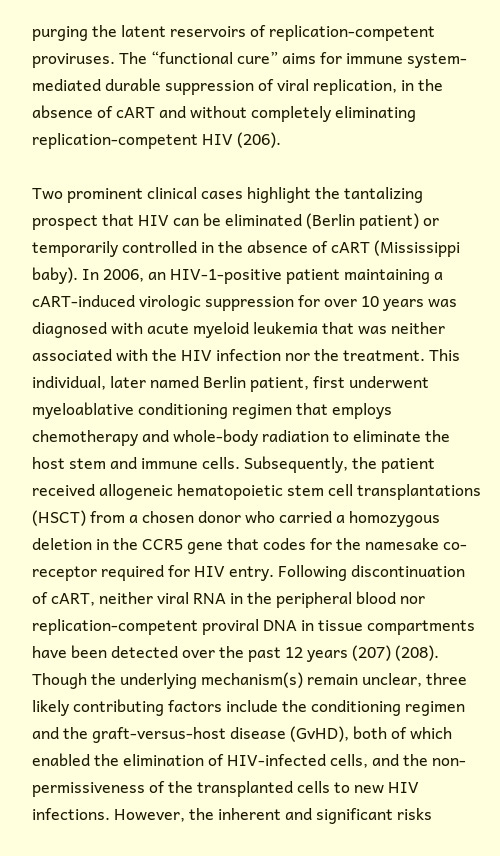purging the latent reservoirs of replication-competent proviruses. The “functional cure” aims for immune system-mediated durable suppression of viral replication, in the absence of cART and without completely eliminating replication-competent HIV (206).

Two prominent clinical cases highlight the tantalizing prospect that HIV can be eliminated (Berlin patient) or temporarily controlled in the absence of cART (Mississippi baby). In 2006, an HIV-1-positive patient maintaining a cART-induced virologic suppression for over 10 years was diagnosed with acute myeloid leukemia that was neither associated with the HIV infection nor the treatment. This individual, later named Berlin patient, first underwent myeloablative conditioning regimen that employs chemotherapy and whole-body radiation to eliminate the host stem and immune cells. Subsequently, the patient received allogeneic hematopoietic stem cell transplantations (HSCT) from a chosen donor who carried a homozygous deletion in the CCR5 gene that codes for the namesake co-receptor required for HIV entry. Following discontinuation of cART, neither viral RNA in the peripheral blood nor replication-competent proviral DNA in tissue compartments have been detected over the past 12 years (207) (208). Though the underlying mechanism(s) remain unclear, three likely contributing factors include the conditioning regimen and the graft-versus-host disease (GvHD), both of which enabled the elimination of HIV-infected cells, and the non-permissiveness of the transplanted cells to new HIV infections. However, the inherent and significant risks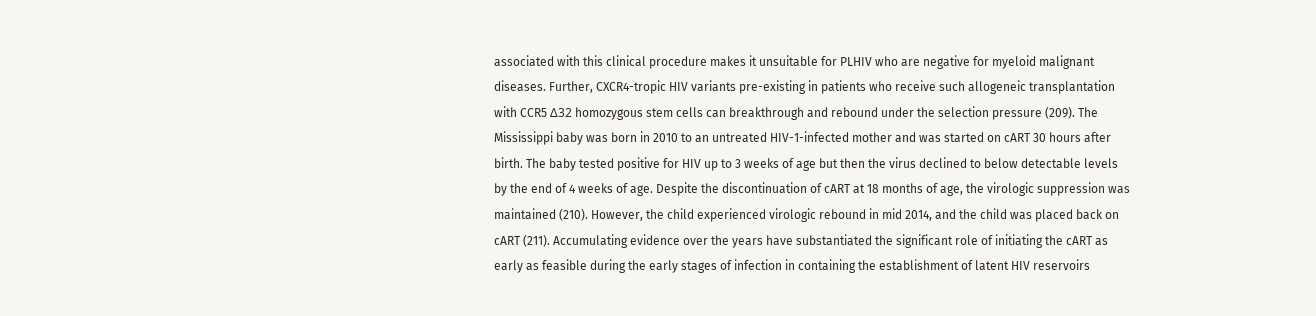associated with this clinical procedure makes it unsuitable for PLHIV who are negative for myeloid malignant diseases. Further, CXCR4-tropic HIV variants pre-existing in patients who receive such allogeneic transplantation with CCR5 Δ32 homozygous stem cells can breakthrough and rebound under the selection pressure (209). The Mississippi baby was born in 2010 to an untreated HIV-1-infected mother and was started on cART 30 hours after birth. The baby tested positive for HIV up to 3 weeks of age but then the virus declined to below detectable levels by the end of 4 weeks of age. Despite the discontinuation of cART at 18 months of age, the virologic suppression was maintained (210). However, the child experienced virologic rebound in mid 2014, and the child was placed back on cART (211). Accumulating evidence over the years have substantiated the significant role of initiating the cART as early as feasible during the early stages of infection in containing the establishment of latent HIV reservoirs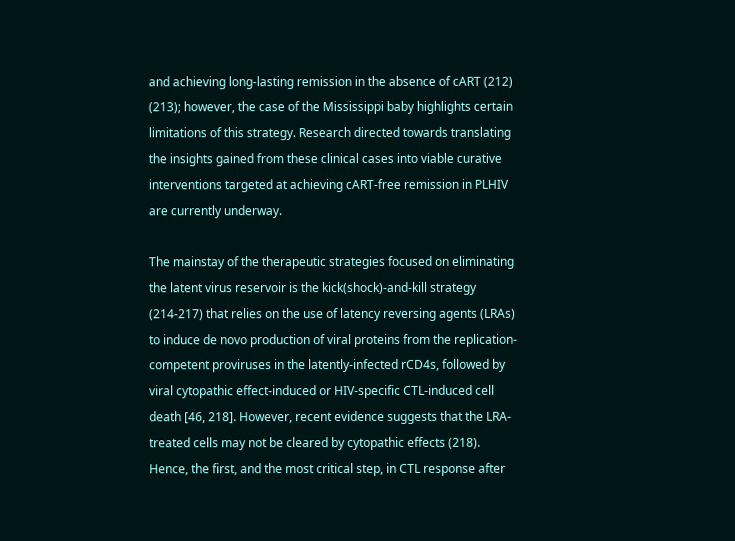and achieving long-lasting remission in the absence of cART (212) (213); however, the case of the Mississippi baby highlights certain limitations of this strategy. Research directed towards translating the insights gained from these clinical cases into viable curative interventions targeted at achieving cART-free remission in PLHIV are currently underway.

The mainstay of the therapeutic strategies focused on eliminating the latent virus reservoir is the kick(shock)-and-kill strategy (214-217) that relies on the use of latency reversing agents (LRAs) to induce de novo production of viral proteins from the replication-competent proviruses in the latently-infected rCD4s, followed by viral cytopathic effect-induced or HIV-specific CTL-induced cell death [46, 218]. However, recent evidence suggests that the LRA-treated cells may not be cleared by cytopathic effects (218). Hence, the first, and the most critical step, in CTL response after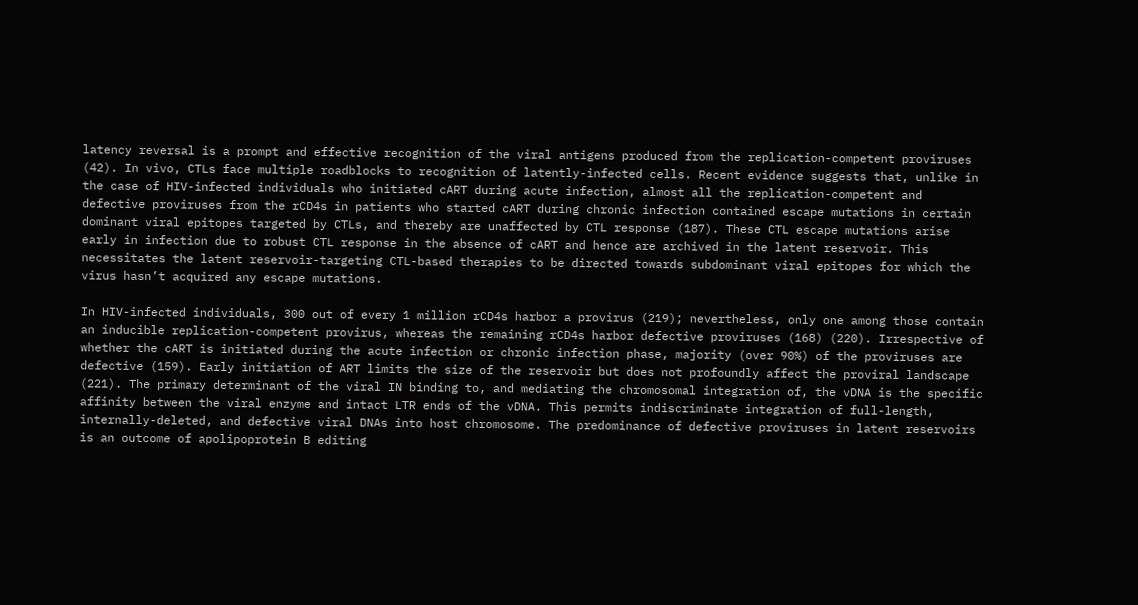latency reversal is a prompt and effective recognition of the viral antigens produced from the replication-competent proviruses (42). In vivo, CTLs face multiple roadblocks to recognition of latently-infected cells. Recent evidence suggests that, unlike in the case of HIV-infected individuals who initiated cART during acute infection, almost all the replication-competent and defective proviruses from the rCD4s in patients who started cART during chronic infection contained escape mutations in certain dominant viral epitopes targeted by CTLs, and thereby are unaffected by CTL response (187). These CTL escape mutations arise early in infection due to robust CTL response in the absence of cART and hence are archived in the latent reservoir. This necessitates the latent reservoir-targeting CTL-based therapies to be directed towards subdominant viral epitopes for which the virus hasn’t acquired any escape mutations.

In HIV-infected individuals, 300 out of every 1 million rCD4s harbor a provirus (219); nevertheless, only one among those contain an inducible replication-competent provirus, whereas the remaining rCD4s harbor defective proviruses (168) (220). Irrespective of whether the cART is initiated during the acute infection or chronic infection phase, majority (over 90%) of the proviruses are defective (159). Early initiation of ART limits the size of the reservoir but does not profoundly affect the proviral landscape (221). The primary determinant of the viral IN binding to, and mediating the chromosomal integration of, the vDNA is the specific affinity between the viral enzyme and intact LTR ends of the vDNA. This permits indiscriminate integration of full-length, internally-deleted, and defective viral DNAs into host chromosome. The predominance of defective proviruses in latent reservoirs is an outcome of apolipoprotein B editing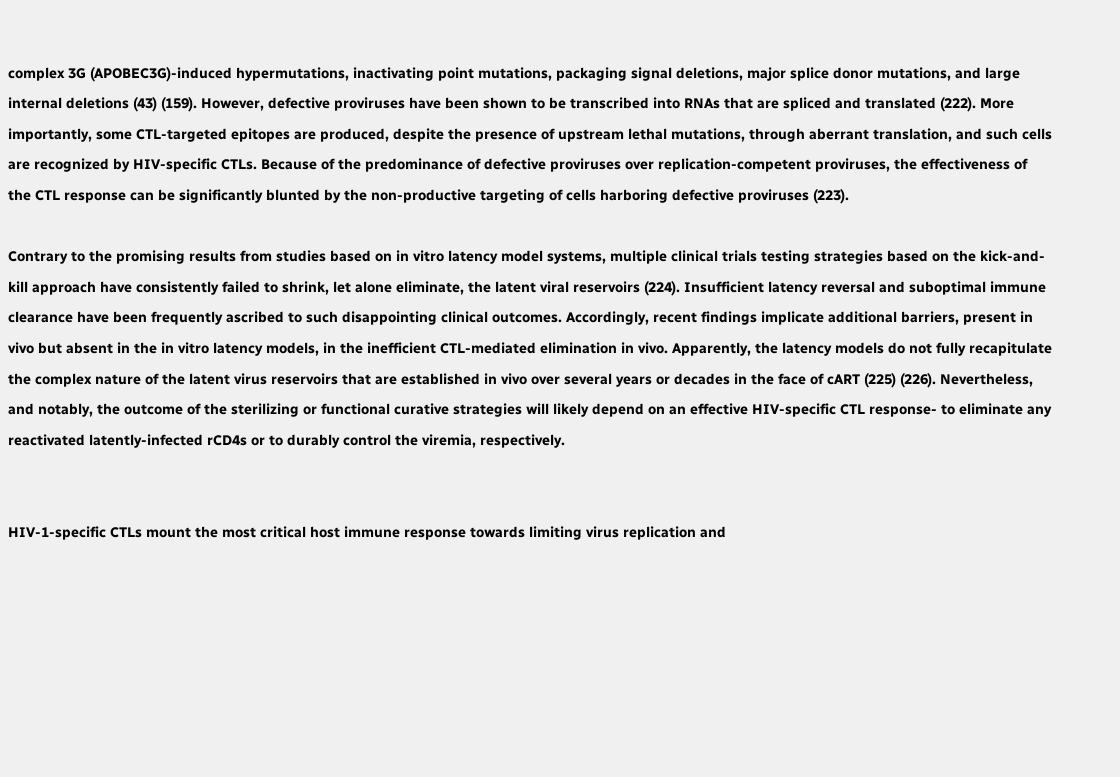complex 3G (APOBEC3G)-induced hypermutations, inactivating point mutations, packaging signal deletions, major splice donor mutations, and large internal deletions (43) (159). However, defective proviruses have been shown to be transcribed into RNAs that are spliced and translated (222). More importantly, some CTL-targeted epitopes are produced, despite the presence of upstream lethal mutations, through aberrant translation, and such cells are recognized by HIV-specific CTLs. Because of the predominance of defective proviruses over replication-competent proviruses, the effectiveness of the CTL response can be significantly blunted by the non-productive targeting of cells harboring defective proviruses (223).

Contrary to the promising results from studies based on in vitro latency model systems, multiple clinical trials testing strategies based on the kick-and-kill approach have consistently failed to shrink, let alone eliminate, the latent viral reservoirs (224). Insufficient latency reversal and suboptimal immune clearance have been frequently ascribed to such disappointing clinical outcomes. Accordingly, recent findings implicate additional barriers, present in vivo but absent in the in vitro latency models, in the inefficient CTL-mediated elimination in vivo. Apparently, the latency models do not fully recapitulate the complex nature of the latent virus reservoirs that are established in vivo over several years or decades in the face of cART (225) (226). Nevertheless, and notably, the outcome of the sterilizing or functional curative strategies will likely depend on an effective HIV-specific CTL response- to eliminate any reactivated latently-infected rCD4s or to durably control the viremia, respectively.


HIV-1-specific CTLs mount the most critical host immune response towards limiting virus replication and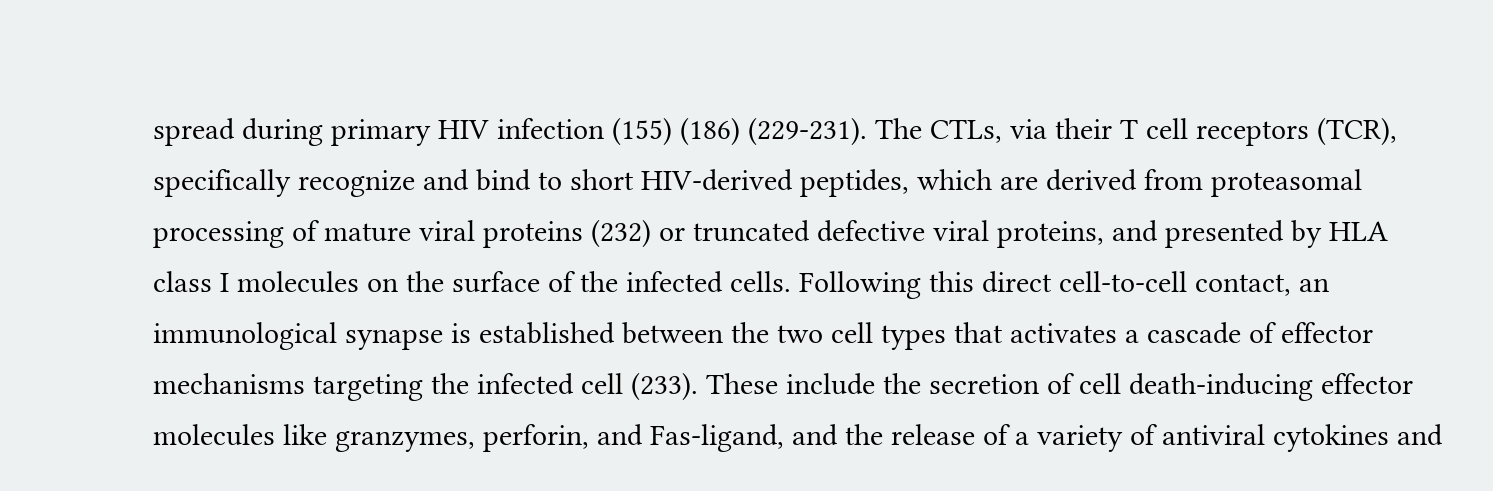spread during primary HIV infection (155) (186) (229-231). The CTLs, via their T cell receptors (TCR), specifically recognize and bind to short HIV-derived peptides, which are derived from proteasomal processing of mature viral proteins (232) or truncated defective viral proteins, and presented by HLA class I molecules on the surface of the infected cells. Following this direct cell-to-cell contact, an immunological synapse is established between the two cell types that activates a cascade of effector mechanisms targeting the infected cell (233). These include the secretion of cell death-inducing effector molecules like granzymes, perforin, and Fas-ligand, and the release of a variety of antiviral cytokines and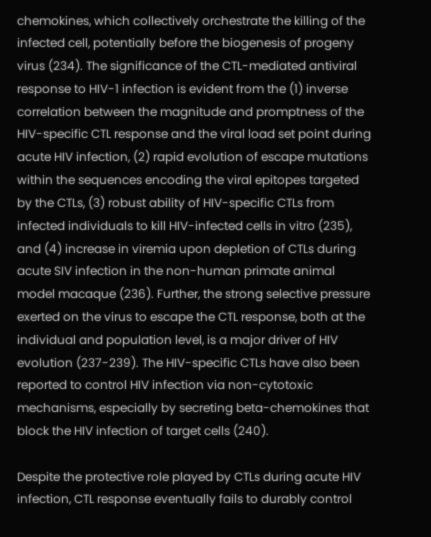chemokines, which collectively orchestrate the killing of the infected cell, potentially before the biogenesis of progeny virus (234). The significance of the CTL-mediated antiviral response to HIV-1 infection is evident from the (1) inverse correlation between the magnitude and promptness of the HIV-specific CTL response and the viral load set point during acute HIV infection, (2) rapid evolution of escape mutations within the sequences encoding the viral epitopes targeted by the CTLs, (3) robust ability of HIV-specific CTLs from infected individuals to kill HIV-infected cells in vitro (235), and (4) increase in viremia upon depletion of CTLs during acute SIV infection in the non-human primate animal model macaque (236). Further, the strong selective pressure exerted on the virus to escape the CTL response, both at the individual and population level, is a major driver of HIV evolution (237-239). The HIV-specific CTLs have also been reported to control HIV infection via non-cytotoxic mechanisms, especially by secreting beta-chemokines that block the HIV infection of target cells (240).

Despite the protective role played by CTLs during acute HIV infection, CTL response eventually fails to durably control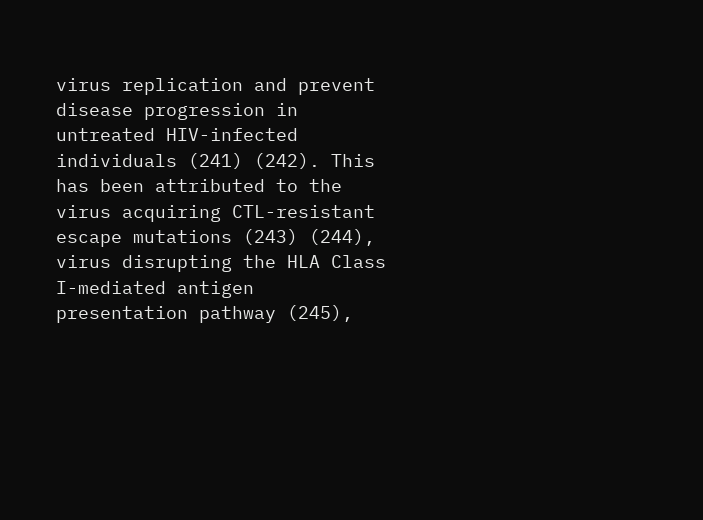virus replication and prevent disease progression in untreated HIV-infected individuals (241) (242). This has been attributed to the virus acquiring CTL-resistant escape mutations (243) (244), virus disrupting the HLA Class I-mediated antigen presentation pathway (245),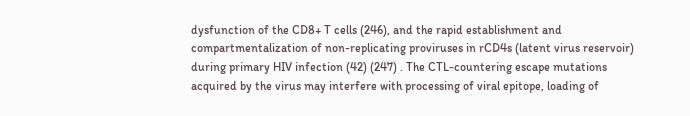dysfunction of the CD8+ T cells (246), and the rapid establishment and compartmentalization of non-replicating proviruses in rCD4s (latent virus reservoir) during primary HIV infection (42) (247) . The CTL-countering escape mutations acquired by the virus may interfere with processing of viral epitope, loading of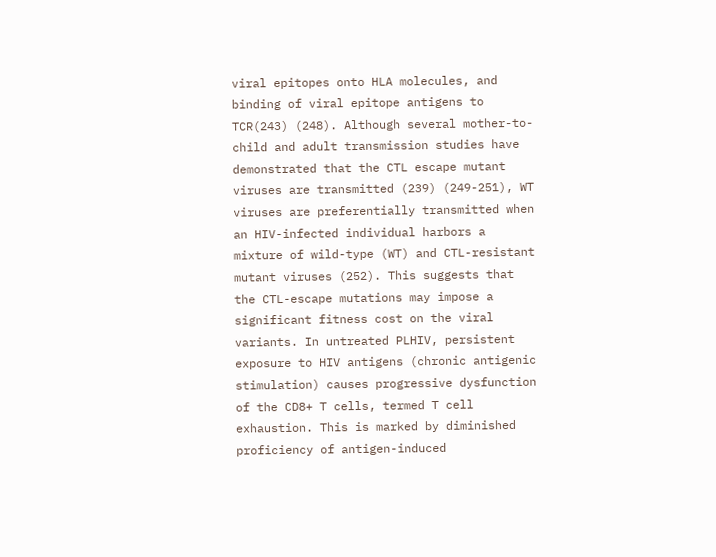viral epitopes onto HLA molecules, and binding of viral epitope antigens to TCR(243) (248). Although several mother-to-child and adult transmission studies have demonstrated that the CTL escape mutant viruses are transmitted (239) (249-251), WT viruses are preferentially transmitted when an HIV-infected individual harbors a mixture of wild-type (WT) and CTL-resistant mutant viruses (252). This suggests that the CTL-escape mutations may impose a significant fitness cost on the viral variants. In untreated PLHIV, persistent exposure to HIV antigens (chronic antigenic stimulation) causes progressive dysfunction of the CD8+ T cells, termed T cell exhaustion. This is marked by diminished proficiency of antigen-induced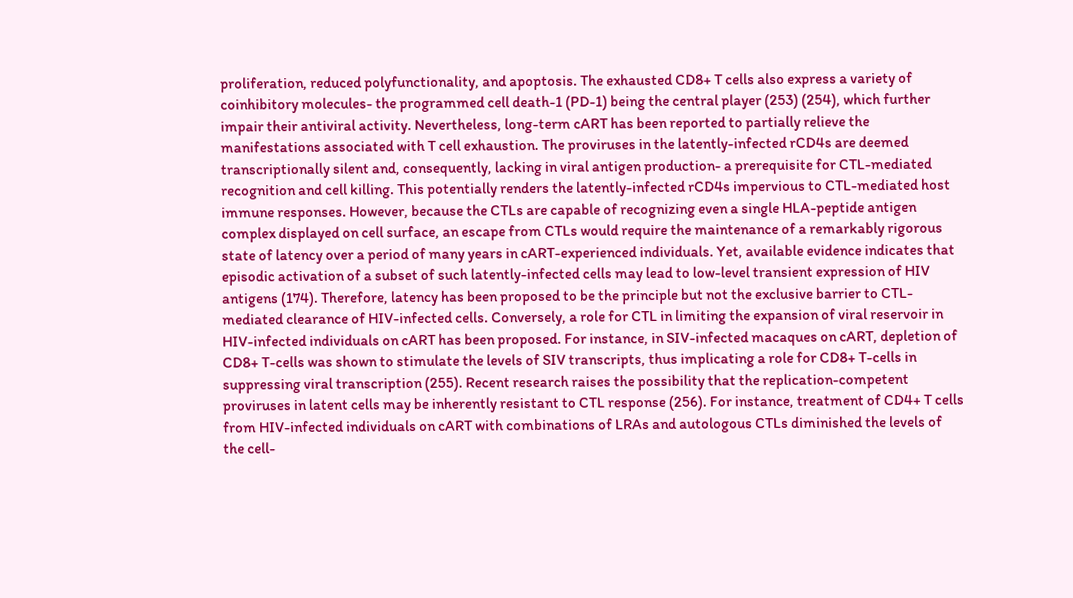proliferation, reduced polyfunctionality, and apoptosis. The exhausted CD8+ T cells also express a variety of coinhibitory molecules- the programmed cell death-1 (PD-1) being the central player (253) (254), which further impair their antiviral activity. Nevertheless, long-term cART has been reported to partially relieve the manifestations associated with T cell exhaustion. The proviruses in the latently-infected rCD4s are deemed transcriptionally silent and, consequently, lacking in viral antigen production- a prerequisite for CTL-mediated recognition and cell killing. This potentially renders the latently-infected rCD4s impervious to CTL-mediated host immune responses. However, because the CTLs are capable of recognizing even a single HLA-peptide antigen complex displayed on cell surface, an escape from CTLs would require the maintenance of a remarkably rigorous state of latency over a period of many years in cART-experienced individuals. Yet, available evidence indicates that episodic activation of a subset of such latently-infected cells may lead to low-level transient expression of HIV antigens (174). Therefore, latency has been proposed to be the principle but not the exclusive barrier to CTL-mediated clearance of HIV-infected cells. Conversely, a role for CTL in limiting the expansion of viral reservoir in HIV-infected individuals on cART has been proposed. For instance, in SIV-infected macaques on cART, depletion of CD8+ T-cells was shown to stimulate the levels of SIV transcripts, thus implicating a role for CD8+ T-cells in suppressing viral transcription (255). Recent research raises the possibility that the replication-competent proviruses in latent cells may be inherently resistant to CTL response (256). For instance, treatment of CD4+ T cells from HIV-infected individuals on cART with combinations of LRAs and autologous CTLs diminished the levels of the cell-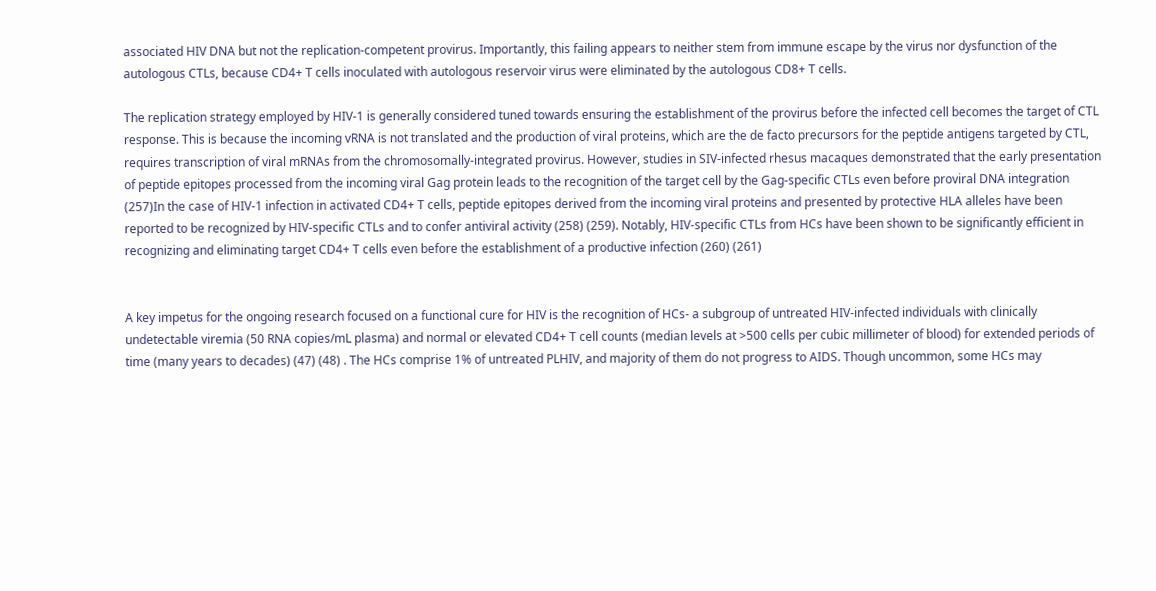associated HIV DNA but not the replication-competent provirus. Importantly, this failing appears to neither stem from immune escape by the virus nor dysfunction of the autologous CTLs, because CD4+ T cells inoculated with autologous reservoir virus were eliminated by the autologous CD8+ T cells.

The replication strategy employed by HIV-1 is generally considered tuned towards ensuring the establishment of the provirus before the infected cell becomes the target of CTL response. This is because the incoming vRNA is not translated and the production of viral proteins, which are the de facto precursors for the peptide antigens targeted by CTL, requires transcription of viral mRNAs from the chromosomally-integrated provirus. However, studies in SIV-infected rhesus macaques demonstrated that the early presentation of peptide epitopes processed from the incoming viral Gag protein leads to the recognition of the target cell by the Gag-specific CTLs even before proviral DNA integration (257)In the case of HIV-1 infection in activated CD4+ T cells, peptide epitopes derived from the incoming viral proteins and presented by protective HLA alleles have been reported to be recognized by HIV-specific CTLs and to confer antiviral activity (258) (259). Notably, HIV-specific CTLs from HCs have been shown to be significantly efficient in recognizing and eliminating target CD4+ T cells even before the establishment of a productive infection (260) (261)


A key impetus for the ongoing research focused on a functional cure for HIV is the recognition of HCs- a subgroup of untreated HIV-infected individuals with clinically undetectable viremia (50 RNA copies/mL plasma) and normal or elevated CD4+ T cell counts (median levels at >500 cells per cubic millimeter of blood) for extended periods of time (many years to decades) (47) (48) . The HCs comprise 1% of untreated PLHIV, and majority of them do not progress to AIDS. Though uncommon, some HCs may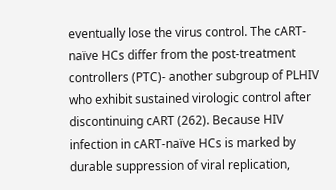eventually lose the virus control. The cART-naïve HCs differ from the post-treatment controllers (PTC)- another subgroup of PLHIV who exhibit sustained virologic control after discontinuing cART (262). Because HIV infection in cART-naïve HCs is marked by durable suppression of viral replication,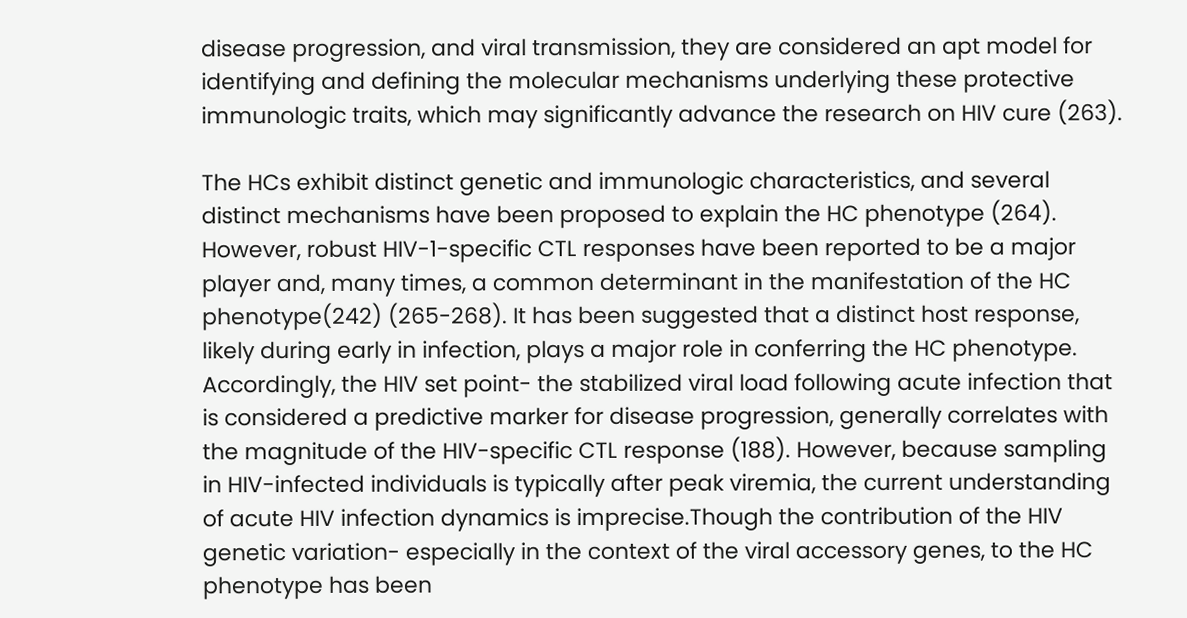disease progression, and viral transmission, they are considered an apt model for identifying and defining the molecular mechanisms underlying these protective immunologic traits, which may significantly advance the research on HIV cure (263).

The HCs exhibit distinct genetic and immunologic characteristics, and several distinct mechanisms have been proposed to explain the HC phenotype (264). However, robust HIV-1-specific CTL responses have been reported to be a major player and, many times, a common determinant in the manifestation of the HC phenotype(242) (265-268). It has been suggested that a distinct host response, likely during early in infection, plays a major role in conferring the HC phenotype. Accordingly, the HIV set point- the stabilized viral load following acute infection that is considered a predictive marker for disease progression, generally correlates with the magnitude of the HIV-specific CTL response (188). However, because sampling in HIV-infected individuals is typically after peak viremia, the current understanding of acute HIV infection dynamics is imprecise.Though the contribution of the HIV genetic variation- especially in the context of the viral accessory genes, to the HC phenotype has been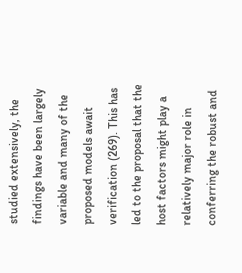studied extensively, the findings have been largely variable and many of the proposed models await verification (269). This has led to the proposal that the host factors might play a relatively major role in conferring the robust and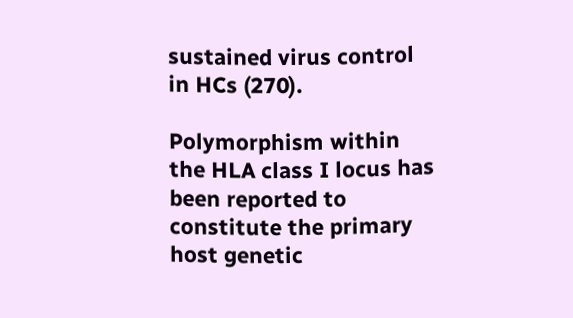sustained virus control in HCs (270).

Polymorphism within the HLA class I locus has been reported to constitute the primary host genetic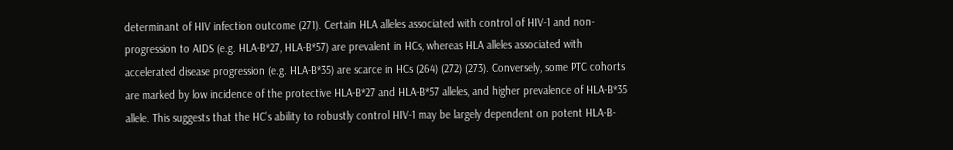determinant of HIV infection outcome (271). Certain HLA alleles associated with control of HIV-1 and non-progression to AIDS (e.g. HLA-B*27, HLA-B*57) are prevalent in HCs, whereas HLA alleles associated with accelerated disease progression (e.g. HLA-B*35) are scarce in HCs (264) (272) (273). Conversely, some PTC cohorts are marked by low incidence of the protective HLA-B*27 and HLA-B*57 alleles, and higher prevalence of HLA-B*35 allele. This suggests that the HC’s ability to robustly control HIV-1 may be largely dependent on potent HLA-B-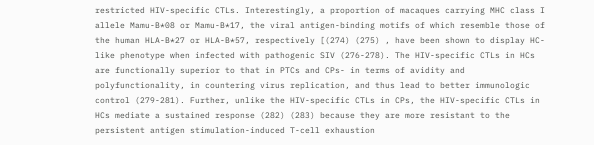restricted HIV-specific CTLs. Interestingly, a proportion of macaques carrying MHC class I allele Mamu-B*08 or Mamu-B*17, the viral antigen-binding motifs of which resemble those of the human HLA-B*27 or HLA-B*57, respectively [(274) (275) , have been shown to display HC-like phenotype when infected with pathogenic SIV (276-278). The HIV-specific CTLs in HCs are functionally superior to that in PTCs and CPs- in terms of avidity and polyfunctionality, in countering virus replication, and thus lead to better immunologic control (279-281). Further, unlike the HIV-specific CTLs in CPs, the HIV-specific CTLs in HCs mediate a sustained response (282) (283) because they are more resistant to the persistent antigen stimulation-induced T-cell exhaustion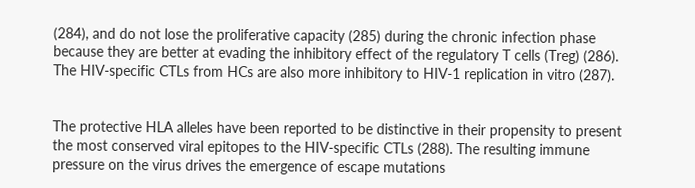(284), and do not lose the proliferative capacity (285) during the chronic infection phase because they are better at evading the inhibitory effect of the regulatory T cells (Treg) (286). The HIV-specific CTLs from HCs are also more inhibitory to HIV-1 replication in vitro (287).


The protective HLA alleles have been reported to be distinctive in their propensity to present the most conserved viral epitopes to the HIV-specific CTLs (288). The resulting immune pressure on the virus drives the emergence of escape mutations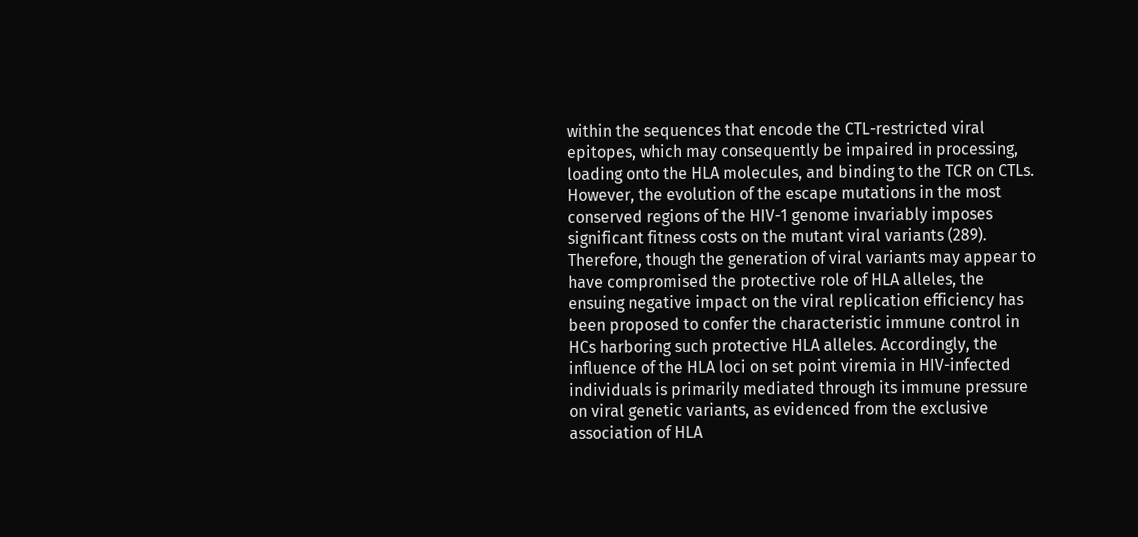within the sequences that encode the CTL-restricted viral epitopes, which may consequently be impaired in processing, loading onto the HLA molecules, and binding to the TCR on CTLs. However, the evolution of the escape mutations in the most conserved regions of the HIV-1 genome invariably imposes significant fitness costs on the mutant viral variants (289). Therefore, though the generation of viral variants may appear to have compromised the protective role of HLA alleles, the ensuing negative impact on the viral replication efficiency has been proposed to confer the characteristic immune control in HCs harboring such protective HLA alleles. Accordingly, the influence of the HLA loci on set point viremia in HIV-infected individuals is primarily mediated through its immune pressure on viral genetic variants, as evidenced from the exclusive association of HLA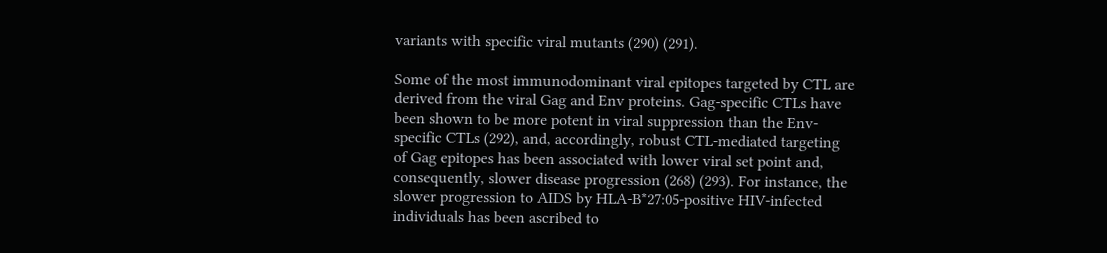variants with specific viral mutants (290) (291).

Some of the most immunodominant viral epitopes targeted by CTL are derived from the viral Gag and Env proteins. Gag-specific CTLs have been shown to be more potent in viral suppression than the Env-specific CTLs (292), and, accordingly, robust CTL-mediated targeting of Gag epitopes has been associated with lower viral set point and, consequently, slower disease progression (268) (293). For instance, the slower progression to AIDS by HLA-B*27:05-positive HIV-infected individuals has been ascribed to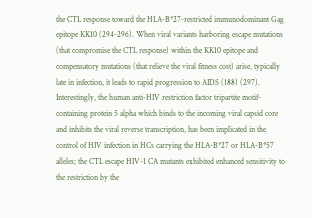the CTL response toward the HLA-B*27-restricted immunodominant Gag epitope KK10 (294-296). When viral variants harboring escape mutations (that compromise the CTL response) within the KK10 epitope and compensatory mutations (that relieve the viral fitness cost) arise, typically late in infection, it leads to rapid progression to AIDS (188) (297). Interestingly, the human anti-HIV restriction factor tripartite motif-containing protein 5 alpha which binds to the incoming viral capsid core and inhibits the viral reverse transcription, has been implicated in the control of HIV infection in HCs carrying the HLA-B*27 or HLA-B*57 alleles; the CTL escape HIV-1 CA mutants exhibited enhanced sensitivity to the restriction by the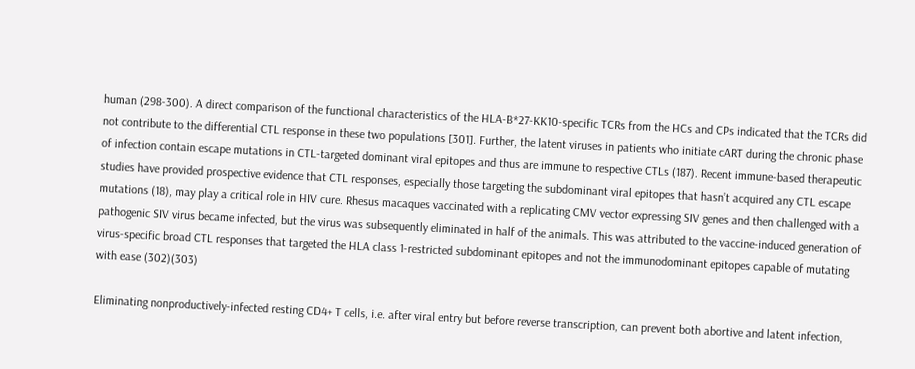human (298-300). A direct comparison of the functional characteristics of the HLA-B*27-KK10-specific TCRs from the HCs and CPs indicated that the TCRs did not contribute to the differential CTL response in these two populations [301]. Further, the latent viruses in patients who initiate cART during the chronic phase of infection contain escape mutations in CTL-targeted dominant viral epitopes and thus are immune to respective CTLs (187). Recent immune-based therapeutic studies have provided prospective evidence that CTL responses, especially those targeting the subdominant viral epitopes that hasn’t acquired any CTL escape mutations (18), may play a critical role in HIV cure. Rhesus macaques vaccinated with a replicating CMV vector expressing SIV genes and then challenged with a pathogenic SIV virus became infected, but the virus was subsequently eliminated in half of the animals. This was attributed to the vaccine-induced generation of virus-specific broad CTL responses that targeted the HLA class 1-restricted subdominant epitopes and not the immunodominant epitopes capable of mutating with ease (302)(303)

Eliminating nonproductively-infected resting CD4+ T cells, i.e. after viral entry but before reverse transcription, can prevent both abortive and latent infection,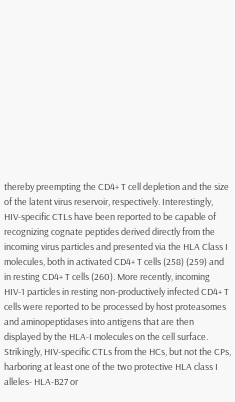thereby preempting the CD4+ T cell depletion and the size of the latent virus reservoir, respectively. Interestingly, HIV-specific CTLs have been reported to be capable of recognizing cognate peptides derived directly from the incoming virus particles and presented via the HLA Class I molecules, both in activated CD4+ T cells (258) (259) and in resting CD4+ T cells (260). More recently, incoming HIV-1 particles in resting non-productively infected CD4+ T cells were reported to be processed by host proteasomes and aminopeptidases into antigens that are then displayed by the HLA-I molecules on the cell surface. Strikingly, HIV-specific CTLs from the HCs, but not the CPs, harboring at least one of the two protective HLA class I alleles- HLA-B27 or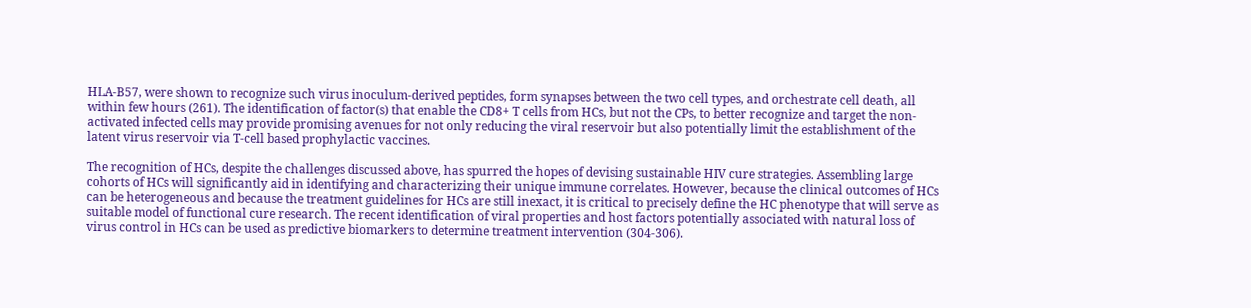HLA-B57, were shown to recognize such virus inoculum-derived peptides, form synapses between the two cell types, and orchestrate cell death, all within few hours (261). The identification of factor(s) that enable the CD8+ T cells from HCs, but not the CPs, to better recognize and target the non-activated infected cells may provide promising avenues for not only reducing the viral reservoir but also potentially limit the establishment of the latent virus reservoir via T-cell based prophylactic vaccines.

The recognition of HCs, despite the challenges discussed above, has spurred the hopes of devising sustainable HIV cure strategies. Assembling large cohorts of HCs will significantly aid in identifying and characterizing their unique immune correlates. However, because the clinical outcomes of HCs can be heterogeneous and because the treatment guidelines for HCs are still inexact, it is critical to precisely define the HC phenotype that will serve as suitable model of functional cure research. The recent identification of viral properties and host factors potentially associated with natural loss of virus control in HCs can be used as predictive biomarkers to determine treatment intervention (304-306).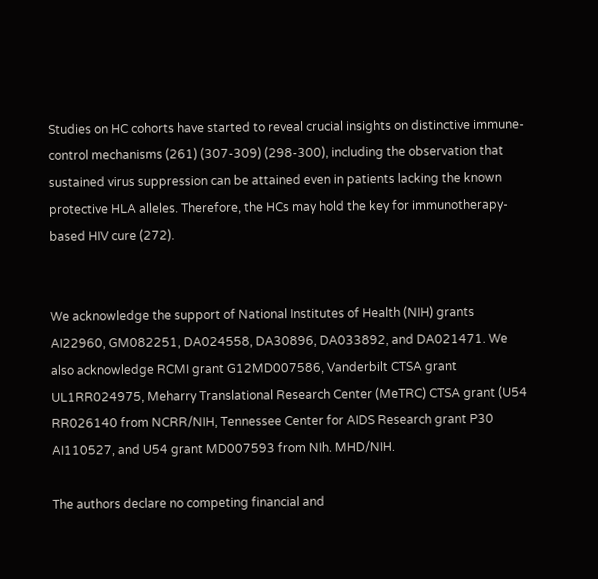Studies on HC cohorts have started to reveal crucial insights on distinctive immune-control mechanisms (261) (307-309) (298-300), including the observation that sustained virus suppression can be attained even in patients lacking the known protective HLA alleles. Therefore, the HCs may hold the key for immunotherapy-based HIV cure (272).


We acknowledge the support of National Institutes of Health (NIH) grants AI22960, GM082251, DA024558, DA30896, DA033892, and DA021471. We also acknowledge RCMI grant G12MD007586, Vanderbilt CTSA grant UL1RR024975, Meharry Translational Research Center (MeTRC) CTSA grant (U54 RR026140 from NCRR/NIH, Tennessee Center for AIDS Research grant P30 AI110527, and U54 grant MD007593 from NIh. MHD/NIH.

The authors declare no competing financial and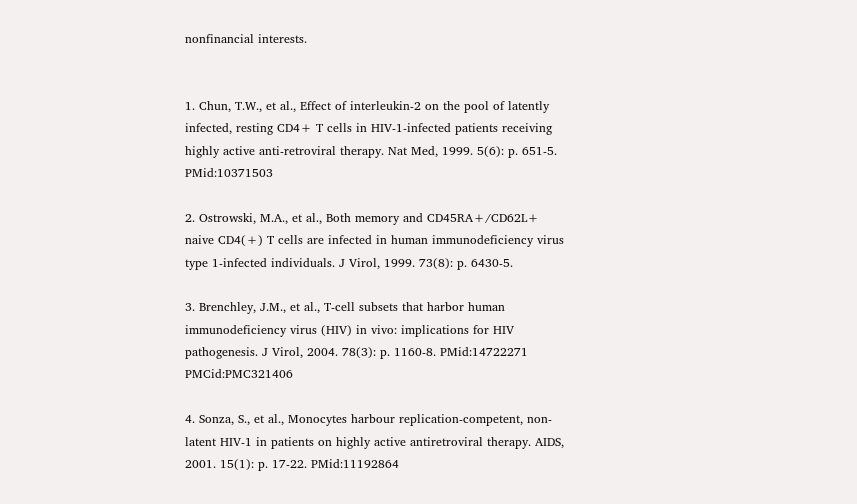nonfinancial interests.


1. Chun, T.W., et al., Effect of interleukin-2 on the pool of latently infected, resting CD4+ T cells in HIV-1-infected patients receiving highly active anti-retroviral therapy. Nat Med, 1999. 5(6): p. 651-5. PMid:10371503

2. Ostrowski, M.A., et al., Both memory and CD45RA+/CD62L+ naive CD4(+) T cells are infected in human immunodeficiency virus type 1-infected individuals. J Virol, 1999. 73(8): p. 6430-5.

3. Brenchley, J.M., et al., T-cell subsets that harbor human immunodeficiency virus (HIV) in vivo: implications for HIV pathogenesis. J Virol, 2004. 78(3): p. 1160-8. PMid:14722271 PMCid:PMC321406

4. Sonza, S., et al., Monocytes harbour replication-competent, non-latent HIV-1 in patients on highly active antiretroviral therapy. AIDS, 2001. 15(1): p. 17-22. PMid:11192864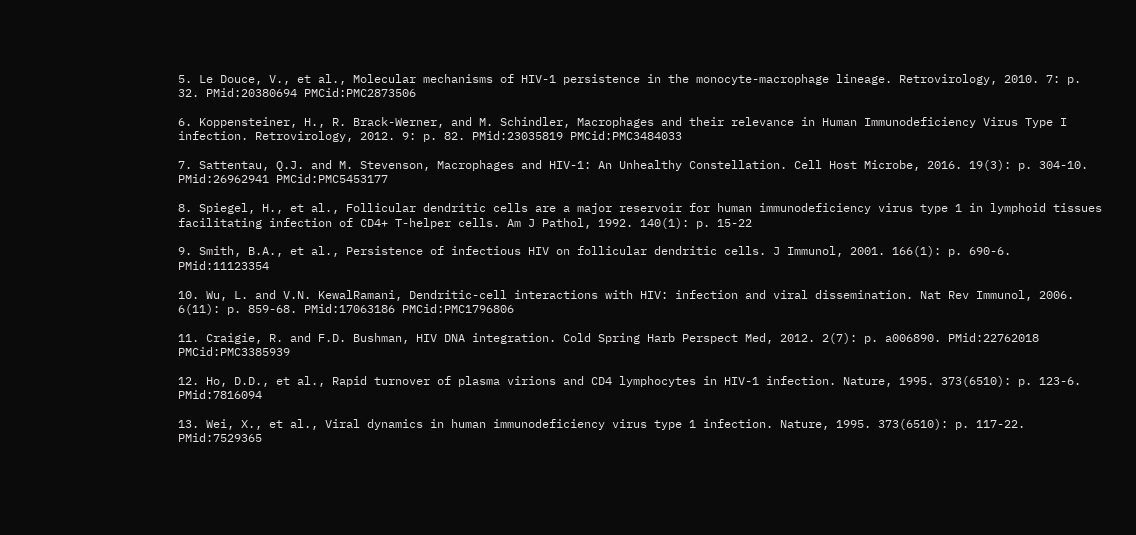5. Le Douce, V., et al., Molecular mechanisms of HIV-1 persistence in the monocyte-macrophage lineage. Retrovirology, 2010. 7: p. 32. PMid:20380694 PMCid:PMC2873506

6. Koppensteiner, H., R. Brack-Werner, and M. Schindler, Macrophages and their relevance in Human Immunodeficiency Virus Type I infection. Retrovirology, 2012. 9: p. 82. PMid:23035819 PMCid:PMC3484033

7. Sattentau, Q.J. and M. Stevenson, Macrophages and HIV-1: An Unhealthy Constellation. Cell Host Microbe, 2016. 19(3): p. 304-10. PMid:26962941 PMCid:PMC5453177

8. Spiegel, H., et al., Follicular dendritic cells are a major reservoir for human immunodeficiency virus type 1 in lymphoid tissues facilitating infection of CD4+ T-helper cells. Am J Pathol, 1992. 140(1): p. 15-22

9. Smith, B.A., et al., Persistence of infectious HIV on follicular dendritic cells. J Immunol, 2001. 166(1): p. 690-6. PMid:11123354

10. Wu, L. and V.N. KewalRamani, Dendritic-cell interactions with HIV: infection and viral dissemination. Nat Rev Immunol, 2006. 6(11): p. 859-68. PMid:17063186 PMCid:PMC1796806

11. Craigie, R. and F.D. Bushman, HIV DNA integration. Cold Spring Harb Perspect Med, 2012. 2(7): p. a006890. PMid:22762018 PMCid:PMC3385939

12. Ho, D.D., et al., Rapid turnover of plasma virions and CD4 lymphocytes in HIV-1 infection. Nature, 1995. 373(6510): p. 123-6. PMid:7816094

13. Wei, X., et al., Viral dynamics in human immunodeficiency virus type 1 infection. Nature, 1995. 373(6510): p. 117-22. PMid:7529365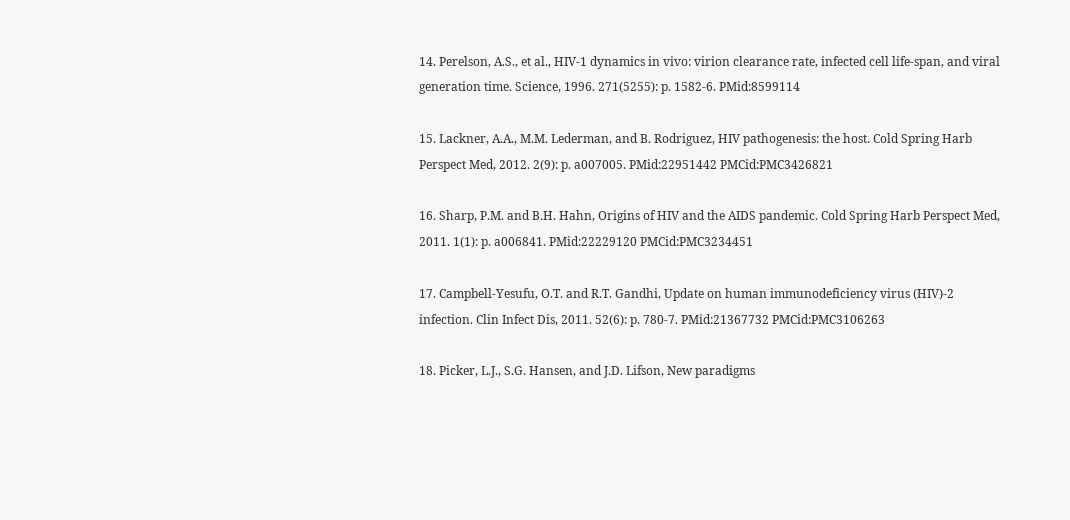14. Perelson, A.S., et al., HIV-1 dynamics in vivo: virion clearance rate, infected cell life-span, and viral generation time. Science, 1996. 271(5255): p. 1582-6. PMid:8599114

15. Lackner, A.A., M.M. Lederman, and B. Rodriguez, HIV pathogenesis: the host. Cold Spring Harb Perspect Med, 2012. 2(9): p. a007005. PMid:22951442 PMCid:PMC3426821

16. Sharp, P.M. and B.H. Hahn, Origins of HIV and the AIDS pandemic. Cold Spring Harb Perspect Med, 2011. 1(1): p. a006841. PMid:22229120 PMCid:PMC3234451

17. Campbell-Yesufu, O.T. and R.T. Gandhi, Update on human immunodeficiency virus (HIV)-2 infection. Clin Infect Dis, 2011. 52(6): p. 780-7. PMid:21367732 PMCid:PMC3106263

18. Picker, L.J., S.G. Hansen, and J.D. Lifson, New paradigms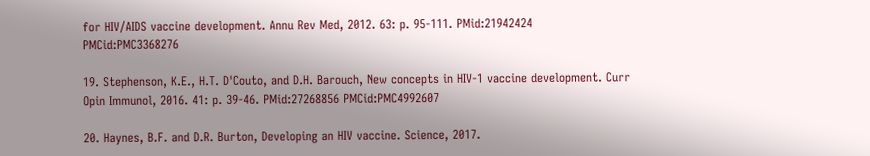for HIV/AIDS vaccine development. Annu Rev Med, 2012. 63: p. 95-111. PMid:21942424 PMCid:PMC3368276

19. Stephenson, K.E., H.T. D'Couto, and D.H. Barouch, New concepts in HIV-1 vaccine development. Curr Opin Immunol, 2016. 41: p. 39-46. PMid:27268856 PMCid:PMC4992607

20. Haynes, B.F. and D.R. Burton, Developing an HIV vaccine. Science, 2017.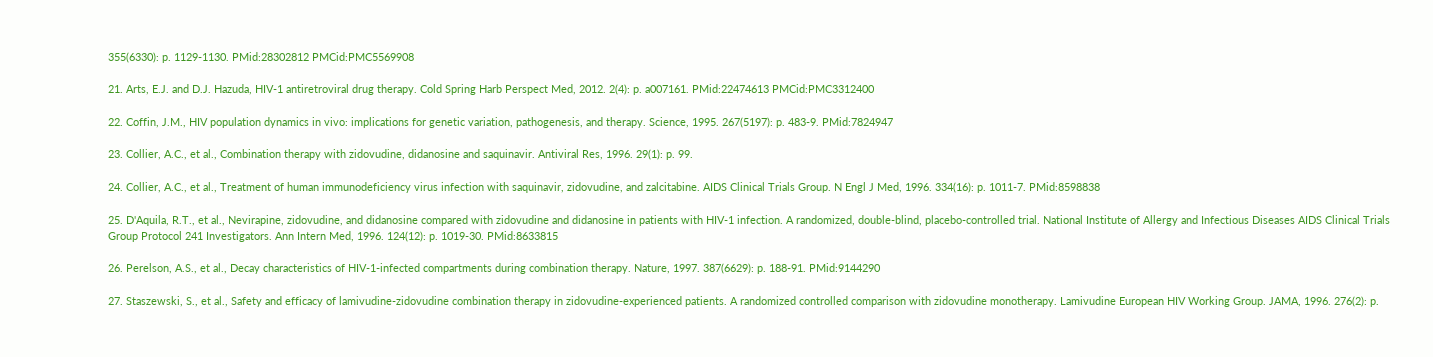355(6330): p. 1129-1130. PMid:28302812 PMCid:PMC5569908

21. Arts, E.J. and D.J. Hazuda, HIV-1 antiretroviral drug therapy. Cold Spring Harb Perspect Med, 2012. 2(4): p. a007161. PMid:22474613 PMCid:PMC3312400

22. Coffin, J.M., HIV population dynamics in vivo: implications for genetic variation, pathogenesis, and therapy. Science, 1995. 267(5197): p. 483-9. PMid:7824947

23. Collier, A.C., et al., Combination therapy with zidovudine, didanosine and saquinavir. Antiviral Res, 1996. 29(1): p. 99.

24. Collier, A.C., et al., Treatment of human immunodeficiency virus infection with saquinavir, zidovudine, and zalcitabine. AIDS Clinical Trials Group. N Engl J Med, 1996. 334(16): p. 1011-7. PMid:8598838

25. D'Aquila, R.T., et al., Nevirapine, zidovudine, and didanosine compared with zidovudine and didanosine in patients with HIV-1 infection. A randomized, double-blind, placebo-controlled trial. National Institute of Allergy and Infectious Diseases AIDS Clinical Trials Group Protocol 241 Investigators. Ann Intern Med, 1996. 124(12): p. 1019-30. PMid:8633815

26. Perelson, A.S., et al., Decay characteristics of HIV-1-infected compartments during combination therapy. Nature, 1997. 387(6629): p. 188-91. PMid:9144290

27. Staszewski, S., et al., Safety and efficacy of lamivudine-zidovudine combination therapy in zidovudine-experienced patients. A randomized controlled comparison with zidovudine monotherapy. Lamivudine European HIV Working Group. JAMA, 1996. 276(2): p.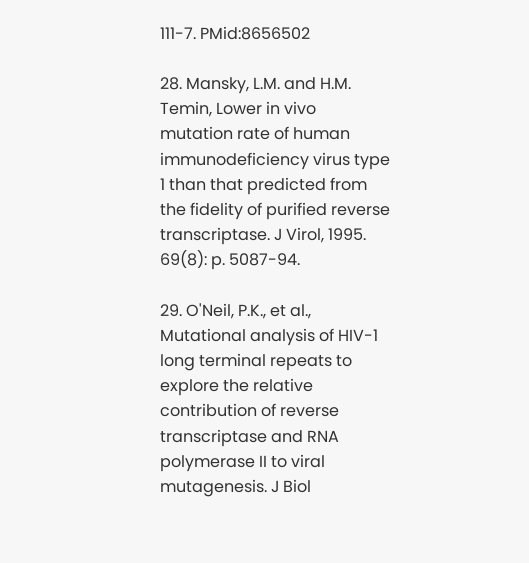111-7. PMid:8656502

28. Mansky, L.M. and H.M. Temin, Lower in vivo mutation rate of human immunodeficiency virus type 1 than that predicted from the fidelity of purified reverse transcriptase. J Virol, 1995. 69(8): p. 5087-94.

29. O'Neil, P.K., et al., Mutational analysis of HIV-1 long terminal repeats to explore the relative contribution of reverse transcriptase and RNA polymerase II to viral mutagenesis. J Biol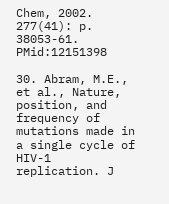Chem, 2002. 277(41): p. 38053-61. PMid:12151398

30. Abram, M.E., et al., Nature, position, and frequency of mutations made in a single cycle of HIV-1 replication. J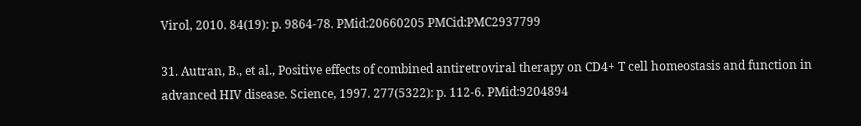Virol, 2010. 84(19): p. 9864-78. PMid:20660205 PMCid:PMC2937799

31. Autran, B., et al., Positive effects of combined antiretroviral therapy on CD4+ T cell homeostasis and function in advanced HIV disease. Science, 1997. 277(5322): p. 112-6. PMid:9204894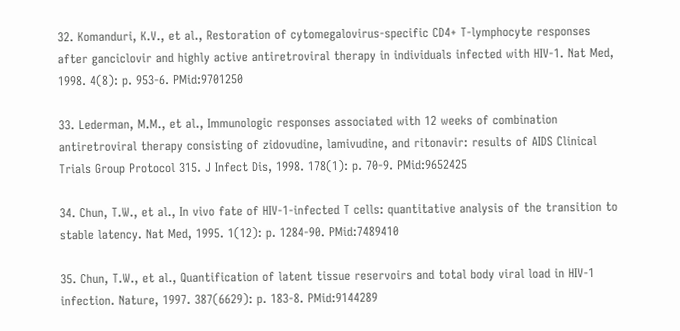32. Komanduri, K.V., et al., Restoration of cytomegalovirus-specific CD4+ T-lymphocyte responses after ganciclovir and highly active antiretroviral therapy in individuals infected with HIV-1. Nat Med, 1998. 4(8): p. 953-6. PMid:9701250

33. Lederman, M.M., et al., Immunologic responses associated with 12 weeks of combination antiretroviral therapy consisting of zidovudine, lamivudine, and ritonavir: results of AIDS Clinical Trials Group Protocol 315. J Infect Dis, 1998. 178(1): p. 70-9. PMid:9652425

34. Chun, T.W., et al., In vivo fate of HIV-1-infected T cells: quantitative analysis of the transition to stable latency. Nat Med, 1995. 1(12): p. 1284-90. PMid:7489410

35. Chun, T.W., et al., Quantification of latent tissue reservoirs and total body viral load in HIV-1 infection. Nature, 1997. 387(6629): p. 183-8. PMid:9144289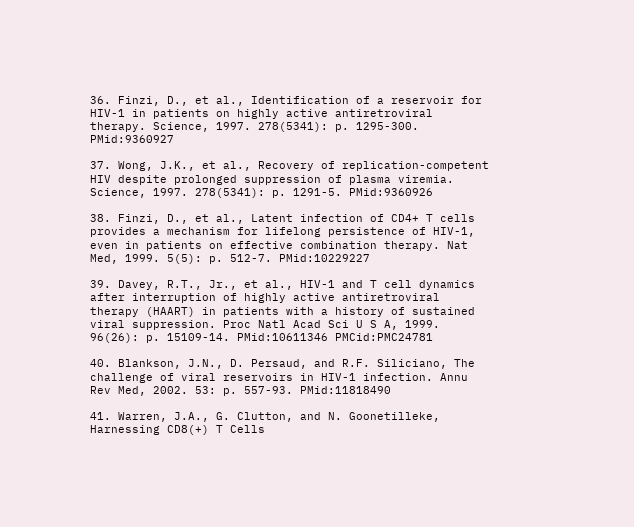36. Finzi, D., et al., Identification of a reservoir for HIV-1 in patients on highly active antiretroviral therapy. Science, 1997. 278(5341): p. 1295-300. PMid:9360927

37. Wong, J.K., et al., Recovery of replication-competent HIV despite prolonged suppression of plasma viremia. Science, 1997. 278(5341): p. 1291-5. PMid:9360926

38. Finzi, D., et al., Latent infection of CD4+ T cells provides a mechanism for lifelong persistence of HIV-1, even in patients on effective combination therapy. Nat Med, 1999. 5(5): p. 512-7. PMid:10229227

39. Davey, R.T., Jr., et al., HIV-1 and T cell dynamics after interruption of highly active antiretroviral therapy (HAART) in patients with a history of sustained viral suppression. Proc Natl Acad Sci U S A, 1999. 96(26): p. 15109-14. PMid:10611346 PMCid:PMC24781

40. Blankson, J.N., D. Persaud, and R.F. Siliciano, The challenge of viral reservoirs in HIV-1 infection. Annu Rev Med, 2002. 53: p. 557-93. PMid:11818490

41. Warren, J.A., G. Clutton, and N. Goonetilleke, Harnessing CD8(+) T Cells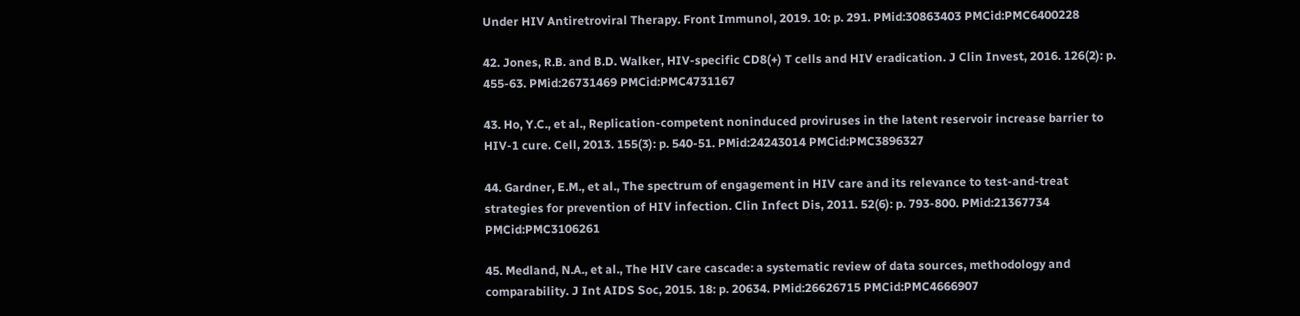Under HIV Antiretroviral Therapy. Front Immunol, 2019. 10: p. 291. PMid:30863403 PMCid:PMC6400228

42. Jones, R.B. and B.D. Walker, HIV-specific CD8(+) T cells and HIV eradication. J Clin Invest, 2016. 126(2): p. 455-63. PMid:26731469 PMCid:PMC4731167

43. Ho, Y.C., et al., Replication-competent noninduced proviruses in the latent reservoir increase barrier to HIV-1 cure. Cell, 2013. 155(3): p. 540-51. PMid:24243014 PMCid:PMC3896327

44. Gardner, E.M., et al., The spectrum of engagement in HIV care and its relevance to test-and-treat strategies for prevention of HIV infection. Clin Infect Dis, 2011. 52(6): p. 793-800. PMid:21367734 PMCid:PMC3106261

45. Medland, N.A., et al., The HIV care cascade: a systematic review of data sources, methodology and comparability. J Int AIDS Soc, 2015. 18: p. 20634. PMid:26626715 PMCid:PMC4666907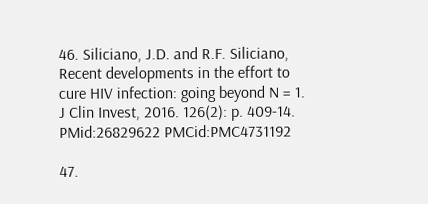46. Siliciano, J.D. and R.F. Siliciano, Recent developments in the effort to cure HIV infection: going beyond N = 1. J Clin Invest, 2016. 126(2): p. 409-14. PMid:26829622 PMCid:PMC4731192

47.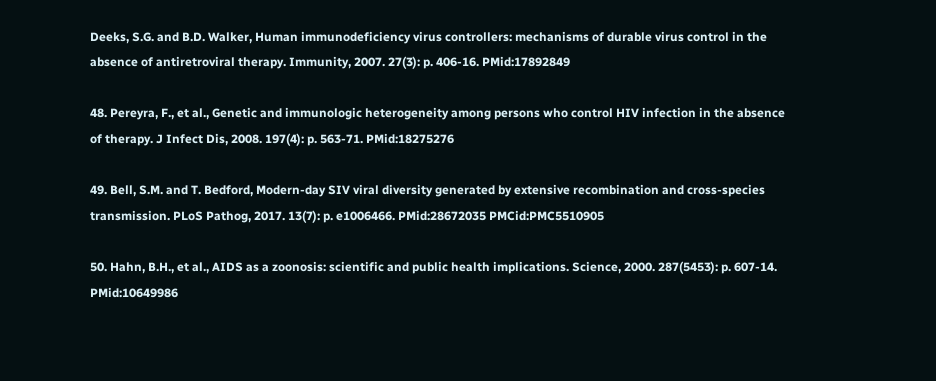Deeks, S.G. and B.D. Walker, Human immunodeficiency virus controllers: mechanisms of durable virus control in the absence of antiretroviral therapy. Immunity, 2007. 27(3): p. 406-16. PMid:17892849

48. Pereyra, F., et al., Genetic and immunologic heterogeneity among persons who control HIV infection in the absence of therapy. J Infect Dis, 2008. 197(4): p. 563-71. PMid:18275276

49. Bell, S.M. and T. Bedford, Modern-day SIV viral diversity generated by extensive recombination and cross-species transmission. PLoS Pathog, 2017. 13(7): p. e1006466. PMid:28672035 PMCid:PMC5510905

50. Hahn, B.H., et al., AIDS as a zoonosis: scientific and public health implications. Science, 2000. 287(5453): p. 607-14. PMid:10649986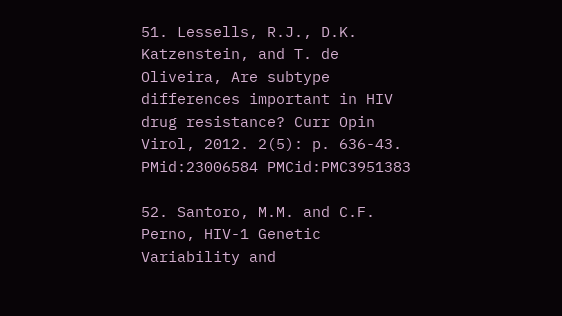51. Lessells, R.J., D.K. Katzenstein, and T. de Oliveira, Are subtype differences important in HIV drug resistance? Curr Opin Virol, 2012. 2(5): p. 636-43. PMid:23006584 PMCid:PMC3951383

52. Santoro, M.M. and C.F. Perno, HIV-1 Genetic Variability and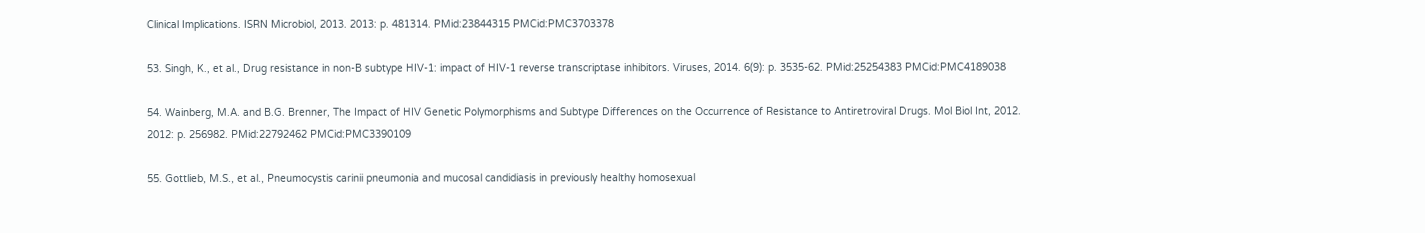Clinical Implications. ISRN Microbiol, 2013. 2013: p. 481314. PMid:23844315 PMCid:PMC3703378

53. Singh, K., et al., Drug resistance in non-B subtype HIV-1: impact of HIV-1 reverse transcriptase inhibitors. Viruses, 2014. 6(9): p. 3535-62. PMid:25254383 PMCid:PMC4189038

54. Wainberg, M.A. and B.G. Brenner, The Impact of HIV Genetic Polymorphisms and Subtype Differences on the Occurrence of Resistance to Antiretroviral Drugs. Mol Biol Int, 2012. 2012: p. 256982. PMid:22792462 PMCid:PMC3390109

55. Gottlieb, M.S., et al., Pneumocystis carinii pneumonia and mucosal candidiasis in previously healthy homosexual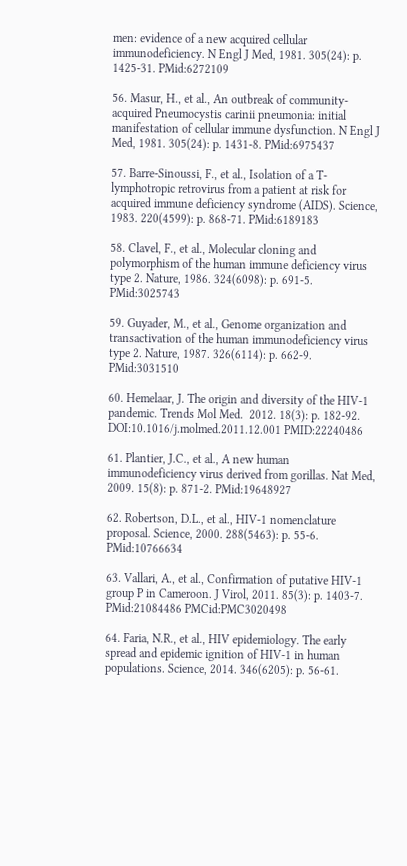men: evidence of a new acquired cellular immunodeficiency. N Engl J Med, 1981. 305(24): p. 1425-31. PMid:6272109

56. Masur, H., et al., An outbreak of community-acquired Pneumocystis carinii pneumonia: initial manifestation of cellular immune dysfunction. N Engl J Med, 1981. 305(24): p. 1431-8. PMid:6975437

57. Barre-Sinoussi, F., et al., Isolation of a T-lymphotropic retrovirus from a patient at risk for acquired immune deficiency syndrome (AIDS). Science, 1983. 220(4599): p. 868-71. PMid:6189183

58. Clavel, F., et al., Molecular cloning and polymorphism of the human immune deficiency virus type 2. Nature, 1986. 324(6098): p. 691-5. PMid:3025743

59. Guyader, M., et al., Genome organization and transactivation of the human immunodeficiency virus type 2. Nature, 1987. 326(6114): p. 662-9. PMid:3031510

60. Hemelaar, J. The origin and diversity of the HIV-1 pandemic. Trends Mol Med.  2012. 18(3): p. 182-92. DOI:10.1016/j.molmed.2011.12.001 PMID:22240486

61. Plantier, J.C., et al., A new human immunodeficiency virus derived from gorillas. Nat Med, 2009. 15(8): p. 871-2. PMid:19648927

62. Robertson, D.L., et al., HIV-1 nomenclature proposal. Science, 2000. 288(5463): p. 55-6. PMid:10766634

63. Vallari, A., et al., Confirmation of putative HIV-1 group P in Cameroon. J Virol, 2011. 85(3): p. 1403-7. PMid:21084486 PMCid:PMC3020498

64. Faria, N.R., et al., HIV epidemiology. The early spread and epidemic ignition of HIV-1 in human populations. Science, 2014. 346(6205): p. 56-61.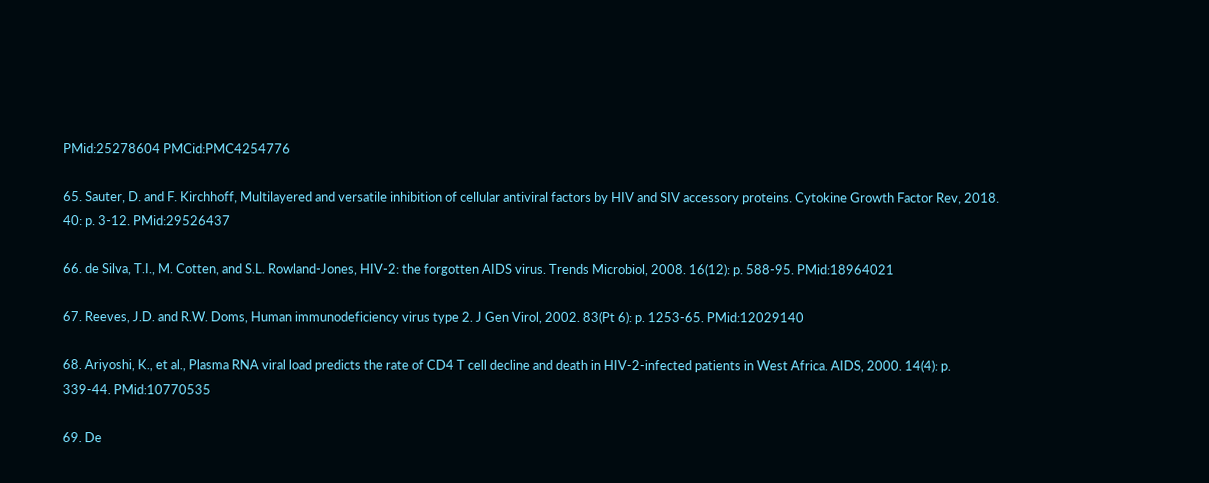PMid:25278604 PMCid:PMC4254776

65. Sauter, D. and F. Kirchhoff, Multilayered and versatile inhibition of cellular antiviral factors by HIV and SIV accessory proteins. Cytokine Growth Factor Rev, 2018. 40: p. 3-12. PMid:29526437

66. de Silva, T.I., M. Cotten, and S.L. Rowland-Jones, HIV-2: the forgotten AIDS virus. Trends Microbiol, 2008. 16(12): p. 588-95. PMid:18964021

67. Reeves, J.D. and R.W. Doms, Human immunodeficiency virus type 2. J Gen Virol, 2002. 83(Pt 6): p. 1253-65. PMid:12029140

68. Ariyoshi, K., et al., Plasma RNA viral load predicts the rate of CD4 T cell decline and death in HIV-2-infected patients in West Africa. AIDS, 2000. 14(4): p. 339-44. PMid:10770535

69. De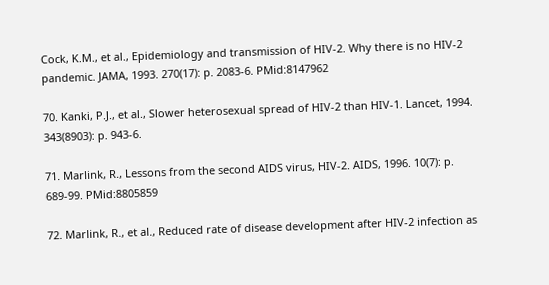Cock, K.M., et al., Epidemiology and transmission of HIV-2. Why there is no HIV-2 pandemic. JAMA, 1993. 270(17): p. 2083-6. PMid:8147962

70. Kanki, P.J., et al., Slower heterosexual spread of HIV-2 than HIV-1. Lancet, 1994. 343(8903): p. 943-6.

71. Marlink, R., Lessons from the second AIDS virus, HIV-2. AIDS, 1996. 10(7): p. 689-99. PMid:8805859

72. Marlink, R., et al., Reduced rate of disease development after HIV-2 infection as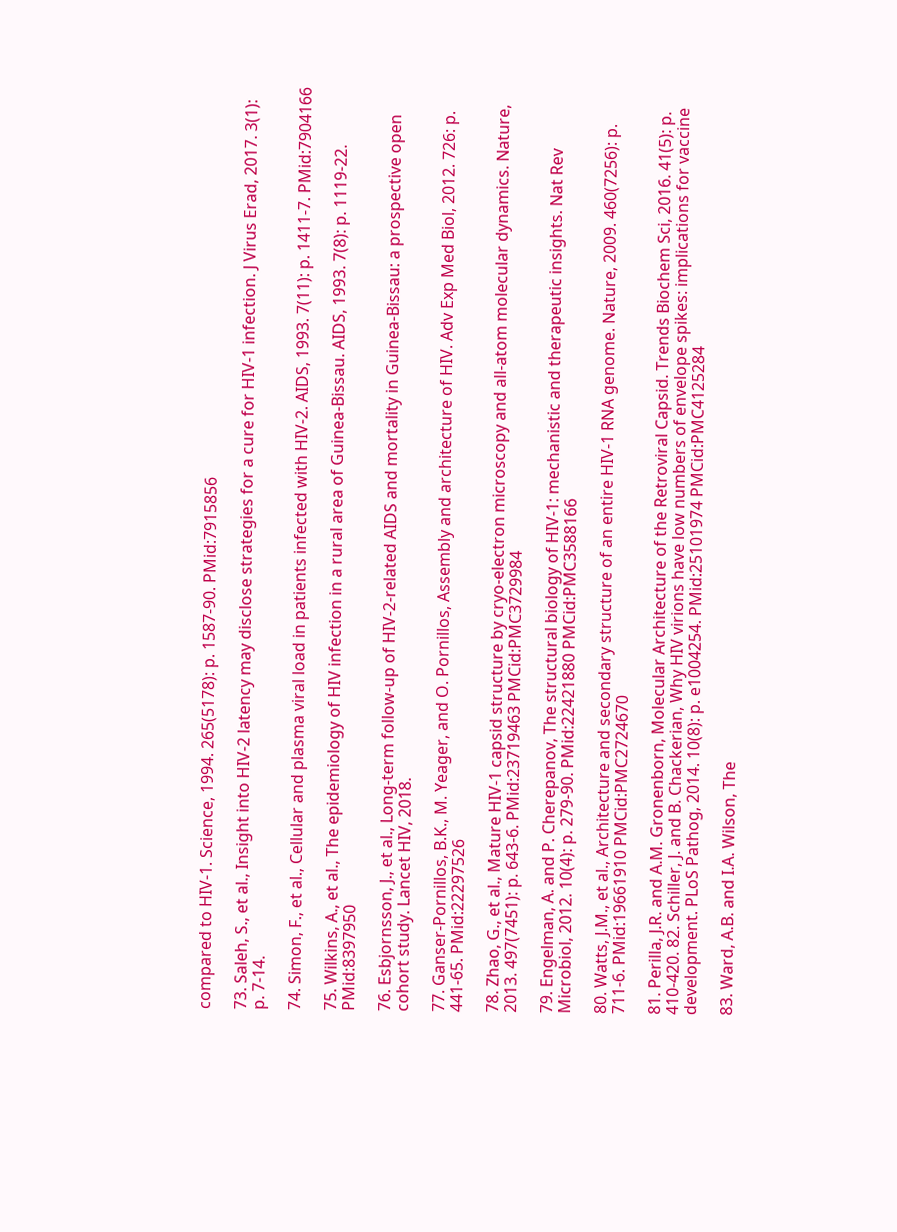compared to HIV-1. Science, 1994. 265(5178): p. 1587-90. PMid:7915856

73. Saleh, S., et al., Insight into HIV-2 latency may disclose strategies for a cure for HIV-1 infection. J Virus Erad, 2017. 3(1): p. 7-14.

74. Simon, F., et al., Cellular and plasma viral load in patients infected with HIV-2. AIDS, 1993. 7(11): p. 1411-7. PMid:7904166

75. Wilkins, A., et al., The epidemiology of HIV infection in a rural area of Guinea-Bissau. AIDS, 1993. 7(8): p. 1119-22. PMid:8397950

76. Esbjornsson, J., et al., Long-term follow-up of HIV-2-related AIDS and mortality in Guinea-Bissau: a prospective open cohort study. Lancet HIV, 2018.

77. Ganser-Pornillos, B.K., M. Yeager, and O. Pornillos, Assembly and architecture of HIV. Adv Exp Med Biol, 2012. 726: p. 441-65. PMid:22297526

78. Zhao, G., et al., Mature HIV-1 capsid structure by cryo-electron microscopy and all-atom molecular dynamics. Nature, 2013. 497(7451): p. 643-6. PMid:23719463 PMCid:PMC3729984

79. Engelman, A. and P. Cherepanov, The structural biology of HIV-1: mechanistic and therapeutic insights. Nat Rev Microbiol, 2012. 10(4): p. 279-90. PMid:22421880 PMCid:PMC3588166

80. Watts, J.M., et al., Architecture and secondary structure of an entire HIV-1 RNA genome. Nature, 2009. 460(7256): p. 711-6. PMid:19661910 PMCid:PMC2724670

81. Perilla, J.R. and A.M. Gronenborn, Molecular Architecture of the Retroviral Capsid. Trends Biochem Sci, 2016. 41(5): p. 410-420. 82. Schiller, J. and B. Chackerian, Why HIV virions have low numbers of envelope spikes: implications for vaccine development. PLoS Pathog, 2014. 10(8): p. e1004254. PMid:25101974 PMCid:PMC4125284

83. Ward, A.B. and I.A. Wilson, The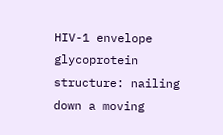HIV-1 envelope glycoprotein structure: nailing down a moving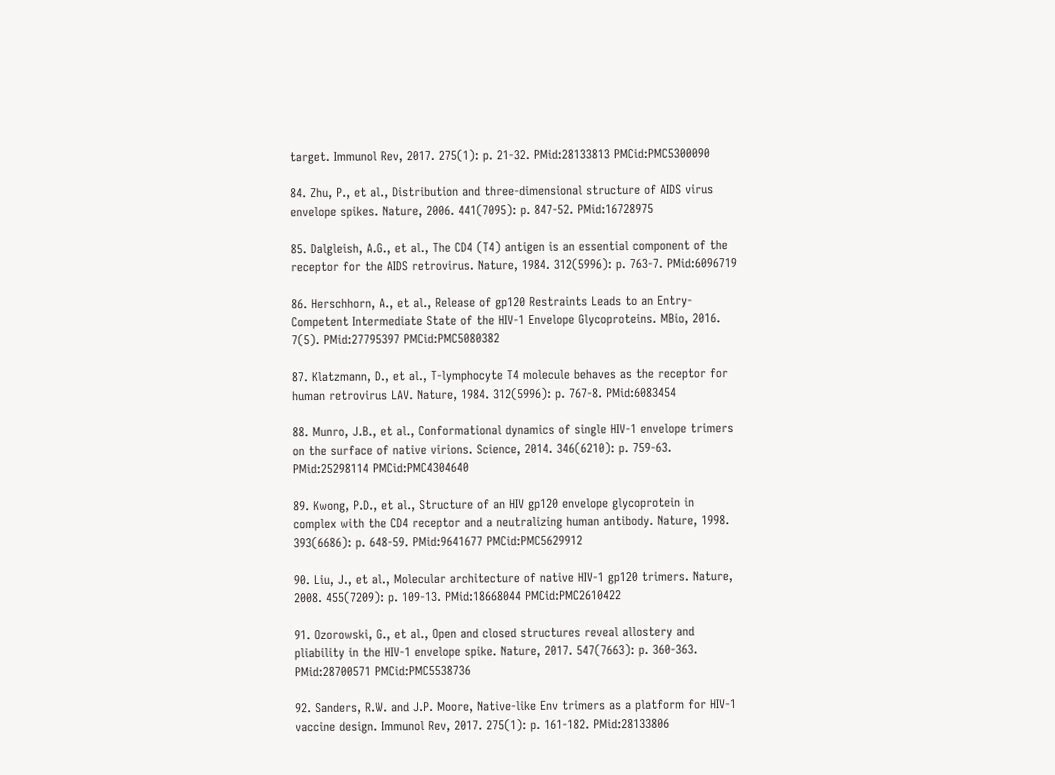target. Immunol Rev, 2017. 275(1): p. 21-32. PMid:28133813 PMCid:PMC5300090

84. Zhu, P., et al., Distribution and three-dimensional structure of AIDS virus envelope spikes. Nature, 2006. 441(7095): p. 847-52. PMid:16728975

85. Dalgleish, A.G., et al., The CD4 (T4) antigen is an essential component of the receptor for the AIDS retrovirus. Nature, 1984. 312(5996): p. 763-7. PMid:6096719

86. Herschhorn, A., et al., Release of gp120 Restraints Leads to an Entry-Competent Intermediate State of the HIV-1 Envelope Glycoproteins. MBio, 2016. 7(5). PMid:27795397 PMCid:PMC5080382

87. Klatzmann, D., et al., T-lymphocyte T4 molecule behaves as the receptor for human retrovirus LAV. Nature, 1984. 312(5996): p. 767-8. PMid:6083454

88. Munro, J.B., et al., Conformational dynamics of single HIV-1 envelope trimers on the surface of native virions. Science, 2014. 346(6210): p. 759-63. PMid:25298114 PMCid:PMC4304640

89. Kwong, P.D., et al., Structure of an HIV gp120 envelope glycoprotein in complex with the CD4 receptor and a neutralizing human antibody. Nature, 1998. 393(6686): p. 648-59. PMid:9641677 PMCid:PMC5629912

90. Liu, J., et al., Molecular architecture of native HIV-1 gp120 trimers. Nature, 2008. 455(7209): p. 109-13. PMid:18668044 PMCid:PMC2610422

91. Ozorowski, G., et al., Open and closed structures reveal allostery and pliability in the HIV-1 envelope spike. Nature, 2017. 547(7663): p. 360-363. PMid:28700571 PMCid:PMC5538736

92. Sanders, R.W. and J.P. Moore, Native-like Env trimers as a platform for HIV-1 vaccine design. Immunol Rev, 2017. 275(1): p. 161-182. PMid:28133806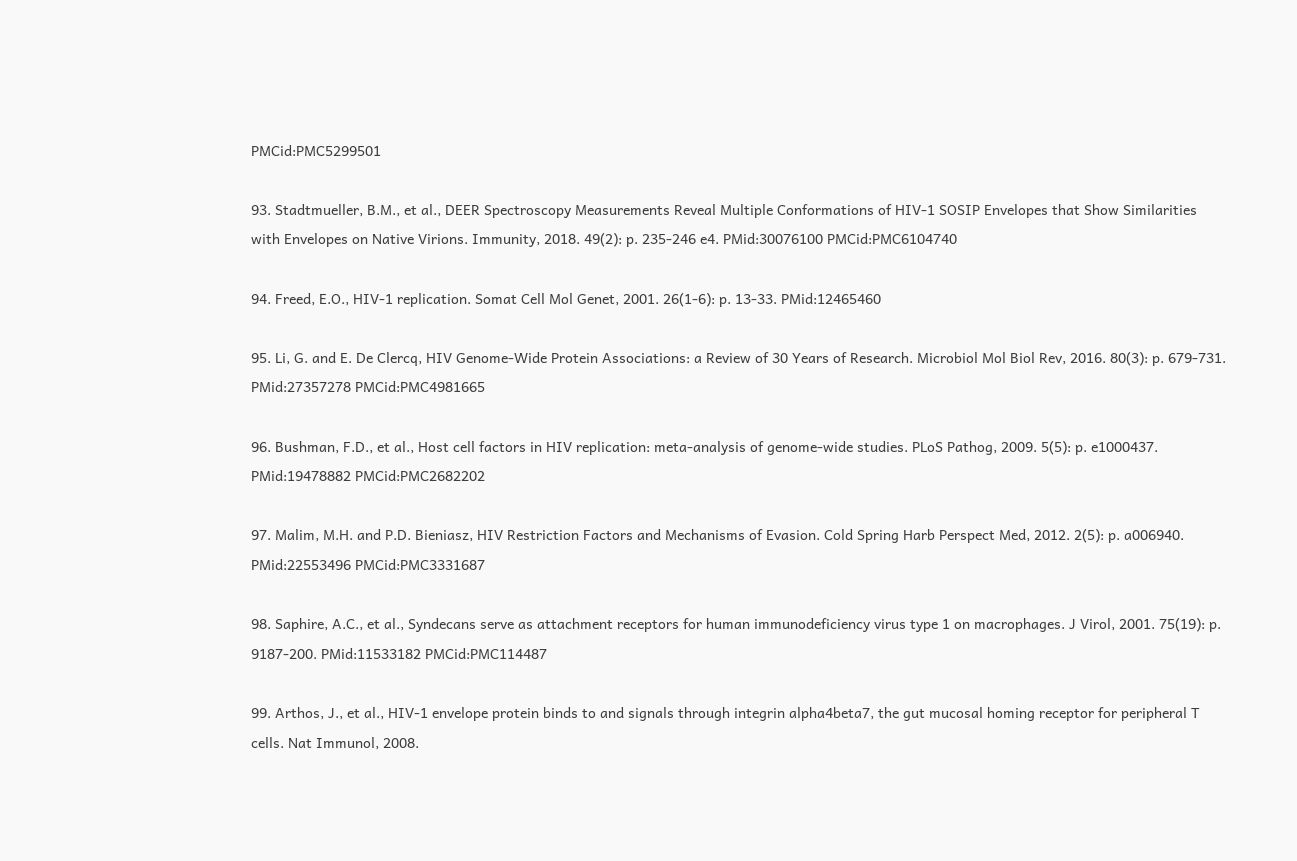PMCid:PMC5299501

93. Stadtmueller, B.M., et al., DEER Spectroscopy Measurements Reveal Multiple Conformations of HIV-1 SOSIP Envelopes that Show Similarities with Envelopes on Native Virions. Immunity, 2018. 49(2): p. 235-246 e4. PMid:30076100 PMCid:PMC6104740

94. Freed, E.O., HIV-1 replication. Somat Cell Mol Genet, 2001. 26(1-6): p. 13-33. PMid:12465460

95. Li, G. and E. De Clercq, HIV Genome-Wide Protein Associations: a Review of 30 Years of Research. Microbiol Mol Biol Rev, 2016. 80(3): p. 679-731. PMid:27357278 PMCid:PMC4981665

96. Bushman, F.D., et al., Host cell factors in HIV replication: meta-analysis of genome-wide studies. PLoS Pathog, 2009. 5(5): p. e1000437. PMid:19478882 PMCid:PMC2682202

97. Malim, M.H. and P.D. Bieniasz, HIV Restriction Factors and Mechanisms of Evasion. Cold Spring Harb Perspect Med, 2012. 2(5): p. a006940. PMid:22553496 PMCid:PMC3331687

98. Saphire, A.C., et al., Syndecans serve as attachment receptors for human immunodeficiency virus type 1 on macrophages. J Virol, 2001. 75(19): p. 9187-200. PMid:11533182 PMCid:PMC114487

99. Arthos, J., et al., HIV-1 envelope protein binds to and signals through integrin alpha4beta7, the gut mucosal homing receptor for peripheral T cells. Nat Immunol, 2008.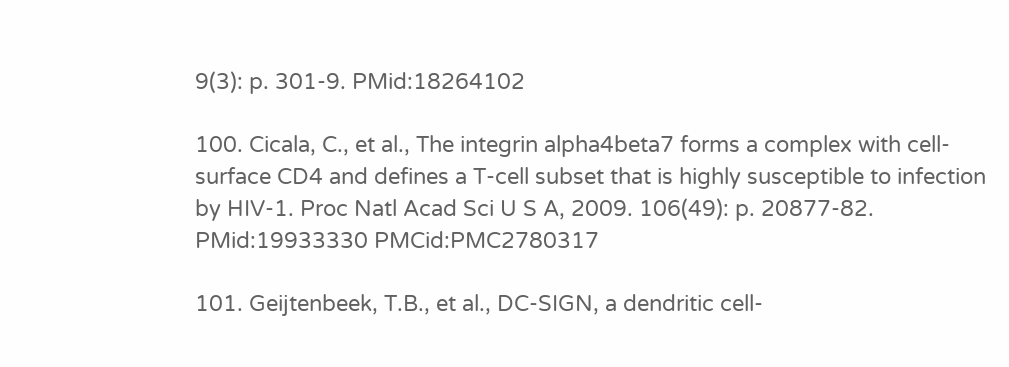9(3): p. 301-9. PMid:18264102

100. Cicala, C., et al., The integrin alpha4beta7 forms a complex with cell-surface CD4 and defines a T-cell subset that is highly susceptible to infection by HIV-1. Proc Natl Acad Sci U S A, 2009. 106(49): p. 20877-82. PMid:19933330 PMCid:PMC2780317

101. Geijtenbeek, T.B., et al., DC-SIGN, a dendritic cell-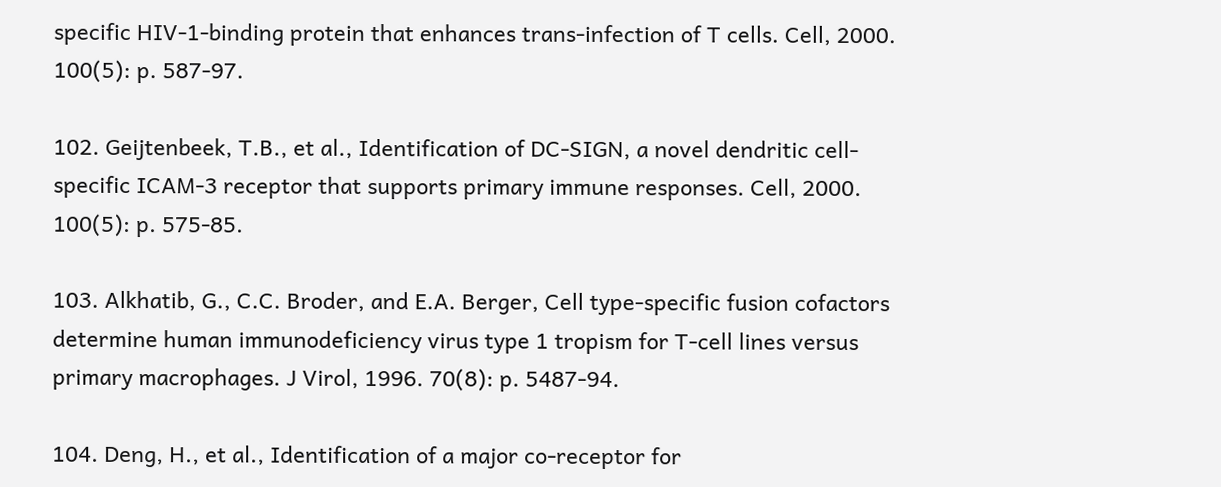specific HIV-1-binding protein that enhances trans-infection of T cells. Cell, 2000. 100(5): p. 587-97.

102. Geijtenbeek, T.B., et al., Identification of DC-SIGN, a novel dendritic cell-specific ICAM-3 receptor that supports primary immune responses. Cell, 2000. 100(5): p. 575-85.

103. Alkhatib, G., C.C. Broder, and E.A. Berger, Cell type-specific fusion cofactors determine human immunodeficiency virus type 1 tropism for T-cell lines versus primary macrophages. J Virol, 1996. 70(8): p. 5487-94.

104. Deng, H., et al., Identification of a major co-receptor for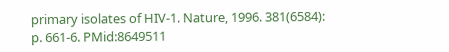primary isolates of HIV-1. Nature, 1996. 381(6584): p. 661-6. PMid:8649511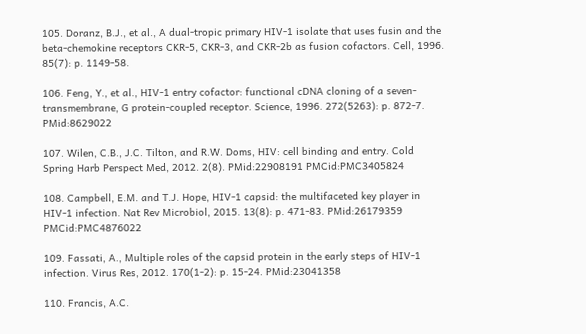105. Doranz, B.J., et al., A dual-tropic primary HIV-1 isolate that uses fusin and the beta-chemokine receptors CKR-5, CKR-3, and CKR-2b as fusion cofactors. Cell, 1996. 85(7): p. 1149-58.

106. Feng, Y., et al., HIV-1 entry cofactor: functional cDNA cloning of a seven-transmembrane, G protein-coupled receptor. Science, 1996. 272(5263): p. 872-7. PMid:8629022

107. Wilen, C.B., J.C. Tilton, and R.W. Doms, HIV: cell binding and entry. Cold Spring Harb Perspect Med, 2012. 2(8). PMid:22908191 PMCid:PMC3405824

108. Campbell, E.M. and T.J. Hope, HIV-1 capsid: the multifaceted key player in HIV-1 infection. Nat Rev Microbiol, 2015. 13(8): p. 471-83. PMid:26179359 PMCid:PMC4876022

109. Fassati, A., Multiple roles of the capsid protein in the early steps of HIV-1 infection. Virus Res, 2012. 170(1-2): p. 15-24. PMid:23041358

110. Francis, A.C.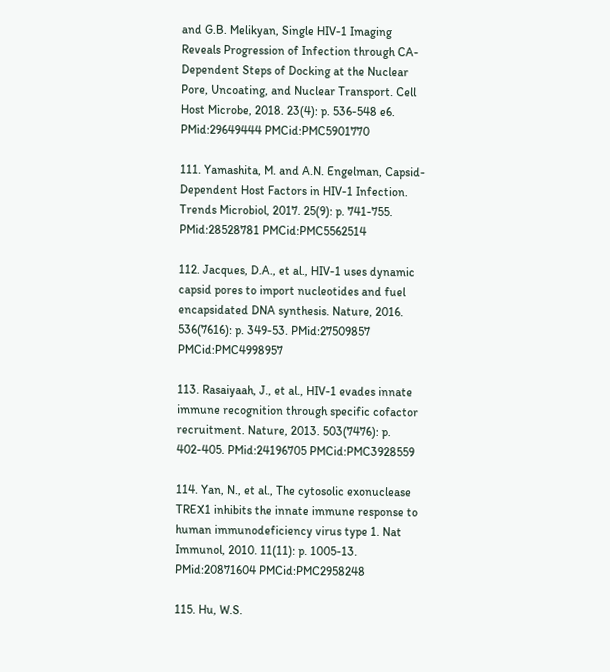and G.B. Melikyan, Single HIV-1 Imaging Reveals Progression of Infection through CA-Dependent Steps of Docking at the Nuclear Pore, Uncoating, and Nuclear Transport. Cell Host Microbe, 2018. 23(4): p. 536-548 e6. PMid:29649444 PMCid:PMC5901770

111. Yamashita, M. and A.N. Engelman, Capsid-Dependent Host Factors in HIV-1 Infection. Trends Microbiol, 2017. 25(9): p. 741-755. PMid:28528781 PMCid:PMC5562514

112. Jacques, D.A., et al., HIV-1 uses dynamic capsid pores to import nucleotides and fuel encapsidated DNA synthesis. Nature, 2016. 536(7616): p. 349-53. PMid:27509857 PMCid:PMC4998957

113. Rasaiyaah, J., et al., HIV-1 evades innate immune recognition through specific cofactor recruitment. Nature, 2013. 503(7476): p. 402-405. PMid:24196705 PMCid:PMC3928559

114. Yan, N., et al., The cytosolic exonuclease TREX1 inhibits the innate immune response to human immunodeficiency virus type 1. Nat Immunol, 2010. 11(11): p. 1005-13. PMid:20871604 PMCid:PMC2958248

115. Hu, W.S.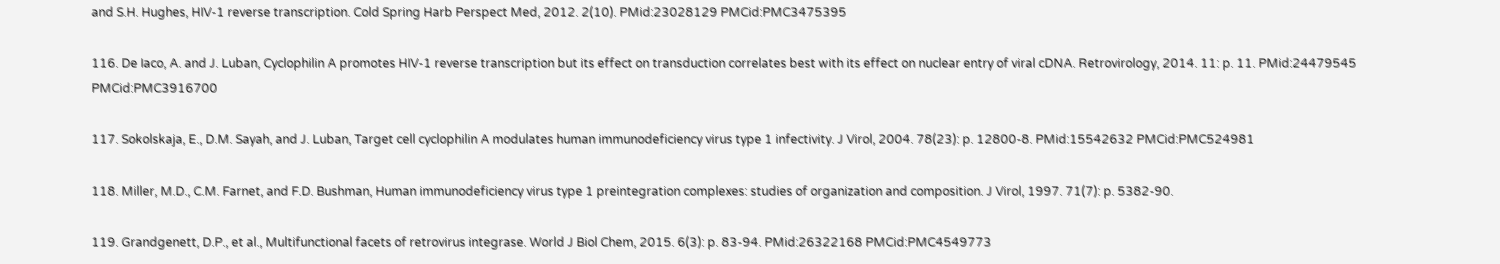and S.H. Hughes, HIV-1 reverse transcription. Cold Spring Harb Perspect Med, 2012. 2(10). PMid:23028129 PMCid:PMC3475395

116. De Iaco, A. and J. Luban, Cyclophilin A promotes HIV-1 reverse transcription but its effect on transduction correlates best with its effect on nuclear entry of viral cDNA. Retrovirology, 2014. 11: p. 11. PMid:24479545 PMCid:PMC3916700

117. Sokolskaja, E., D.M. Sayah, and J. Luban, Target cell cyclophilin A modulates human immunodeficiency virus type 1 infectivity. J Virol, 2004. 78(23): p. 12800-8. PMid:15542632 PMCid:PMC524981

118. Miller, M.D., C.M. Farnet, and F.D. Bushman, Human immunodeficiency virus type 1 preintegration complexes: studies of organization and composition. J Virol, 1997. 71(7): p. 5382-90.

119. Grandgenett, D.P., et al., Multifunctional facets of retrovirus integrase. World J Biol Chem, 2015. 6(3): p. 83-94. PMid:26322168 PMCid:PMC4549773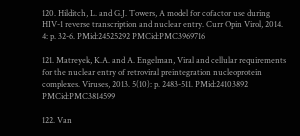120. Hilditch, L. and G.J. Towers, A model for cofactor use during HIV-1 reverse transcription and nuclear entry. Curr Opin Virol, 2014. 4: p. 32-6. PMid:24525292 PMCid:PMC3969716

121. Matreyek, K.A. and A. Engelman, Viral and cellular requirements for the nuclear entry of retroviral preintegration nucleoprotein complexes. Viruses, 2013. 5(10): p. 2483-511. PMid:24103892 PMCid:PMC3814599

122. Van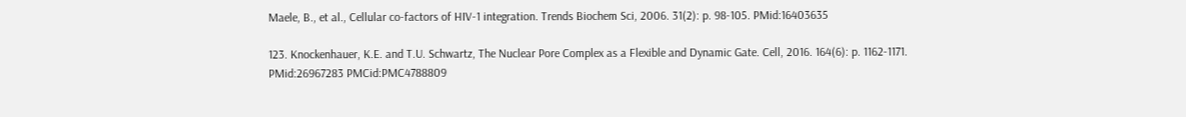Maele, B., et al., Cellular co-factors of HIV-1 integration. Trends Biochem Sci, 2006. 31(2): p. 98-105. PMid:16403635

123. Knockenhauer, K.E. and T.U. Schwartz, The Nuclear Pore Complex as a Flexible and Dynamic Gate. Cell, 2016. 164(6): p. 1162-1171. PMid:26967283 PMCid:PMC4788809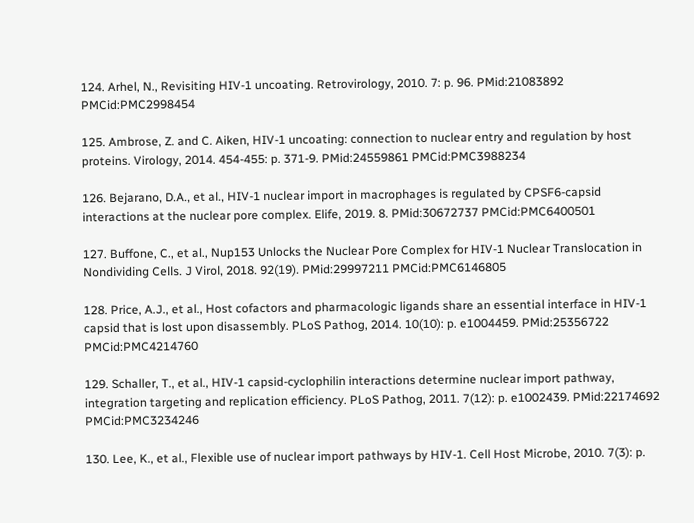124. Arhel, N., Revisiting HIV-1 uncoating. Retrovirology, 2010. 7: p. 96. PMid:21083892 PMCid:PMC2998454

125. Ambrose, Z. and C. Aiken, HIV-1 uncoating: connection to nuclear entry and regulation by host proteins. Virology, 2014. 454-455: p. 371-9. PMid:24559861 PMCid:PMC3988234

126. Bejarano, D.A., et al., HIV-1 nuclear import in macrophages is regulated by CPSF6-capsid interactions at the nuclear pore complex. Elife, 2019. 8. PMid:30672737 PMCid:PMC6400501

127. Buffone, C., et al., Nup153 Unlocks the Nuclear Pore Complex for HIV-1 Nuclear Translocation in Nondividing Cells. J Virol, 2018. 92(19). PMid:29997211 PMCid:PMC6146805

128. Price, A.J., et al., Host cofactors and pharmacologic ligands share an essential interface in HIV-1 capsid that is lost upon disassembly. PLoS Pathog, 2014. 10(10): p. e1004459. PMid:25356722 PMCid:PMC4214760

129. Schaller, T., et al., HIV-1 capsid-cyclophilin interactions determine nuclear import pathway, integration targeting and replication efficiency. PLoS Pathog, 2011. 7(12): p. e1002439. PMid:22174692 PMCid:PMC3234246

130. Lee, K., et al., Flexible use of nuclear import pathways by HIV-1. Cell Host Microbe, 2010. 7(3): p.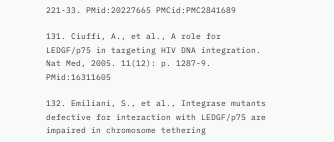221-33. PMid:20227665 PMCid:PMC2841689

131. Ciuffi, A., et al., A role for LEDGF/p75 in targeting HIV DNA integration. Nat Med, 2005. 11(12): p. 1287-9. PMid:16311605

132. Emiliani, S., et al., Integrase mutants defective for interaction with LEDGF/p75 are impaired in chromosome tethering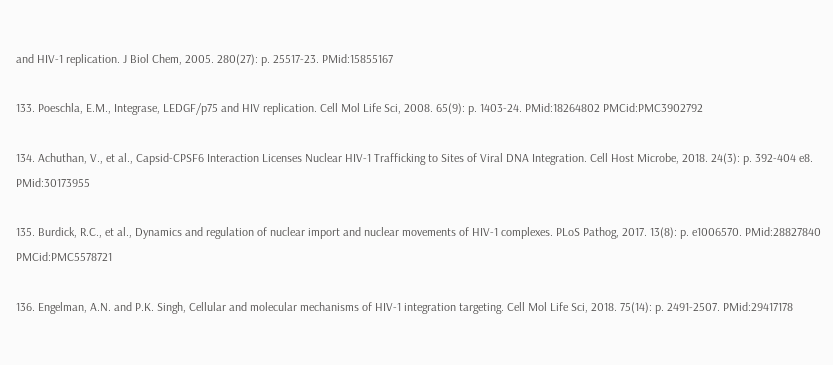and HIV-1 replication. J Biol Chem, 2005. 280(27): p. 25517-23. PMid:15855167

133. Poeschla, E.M., Integrase, LEDGF/p75 and HIV replication. Cell Mol Life Sci, 2008. 65(9): p. 1403-24. PMid:18264802 PMCid:PMC3902792

134. Achuthan, V., et al., Capsid-CPSF6 Interaction Licenses Nuclear HIV-1 Trafficking to Sites of Viral DNA Integration. Cell Host Microbe, 2018. 24(3): p. 392-404 e8. PMid:30173955

135. Burdick, R.C., et al., Dynamics and regulation of nuclear import and nuclear movements of HIV-1 complexes. PLoS Pathog, 2017. 13(8): p. e1006570. PMid:28827840 PMCid:PMC5578721

136. Engelman, A.N. and P.K. Singh, Cellular and molecular mechanisms of HIV-1 integration targeting. Cell Mol Life Sci, 2018. 75(14): p. 2491-2507. PMid:29417178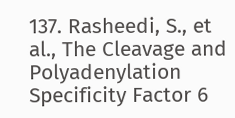137. Rasheedi, S., et al., The Cleavage and Polyadenylation Specificity Factor 6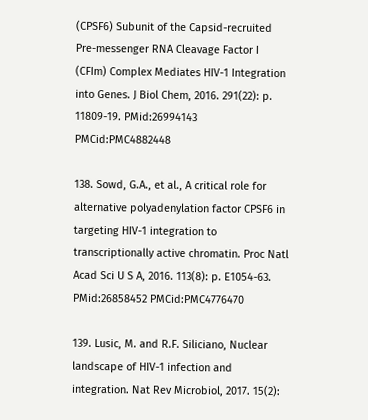(CPSF6) Subunit of the Capsid-recruited Pre-messenger RNA Cleavage Factor I (CFIm) Complex Mediates HIV-1 Integration into Genes. J Biol Chem, 2016. 291(22): p. 11809-19. PMid:26994143 PMCid:PMC4882448

138. Sowd, G.A., et al., A critical role for alternative polyadenylation factor CPSF6 in targeting HIV-1 integration to transcriptionally active chromatin. Proc Natl Acad Sci U S A, 2016. 113(8): p. E1054-63. PMid:26858452 PMCid:PMC4776470

139. Lusic, M. and R.F. Siliciano, Nuclear landscape of HIV-1 infection and integration. Nat Rev Microbiol, 2017. 15(2):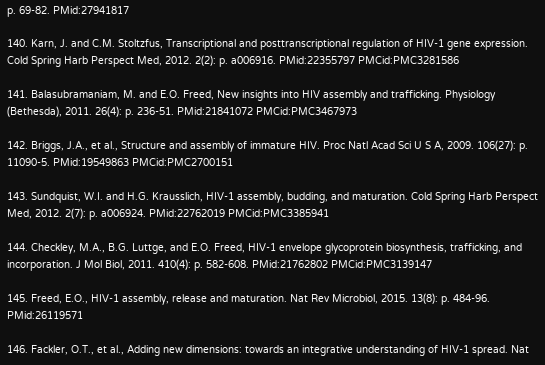p. 69-82. PMid:27941817

140. Karn, J. and C.M. Stoltzfus, Transcriptional and posttranscriptional regulation of HIV-1 gene expression. Cold Spring Harb Perspect Med, 2012. 2(2): p. a006916. PMid:22355797 PMCid:PMC3281586

141. Balasubramaniam, M. and E.O. Freed, New insights into HIV assembly and trafficking. Physiology (Bethesda), 2011. 26(4): p. 236-51. PMid:21841072 PMCid:PMC3467973

142. Briggs, J.A., et al., Structure and assembly of immature HIV. Proc Natl Acad Sci U S A, 2009. 106(27): p. 11090-5. PMid:19549863 PMCid:PMC2700151

143. Sundquist, W.I. and H.G. Krausslich, HIV-1 assembly, budding, and maturation. Cold Spring Harb Perspect Med, 2012. 2(7): p. a006924. PMid:22762019 PMCid:PMC3385941

144. Checkley, M.A., B.G. Luttge, and E.O. Freed, HIV-1 envelope glycoprotein biosynthesis, trafficking, and incorporation. J Mol Biol, 2011. 410(4): p. 582-608. PMid:21762802 PMCid:PMC3139147

145. Freed, E.O., HIV-1 assembly, release and maturation. Nat Rev Microbiol, 2015. 13(8): p. 484-96. PMid:26119571

146. Fackler, O.T., et al., Adding new dimensions: towards an integrative understanding of HIV-1 spread. Nat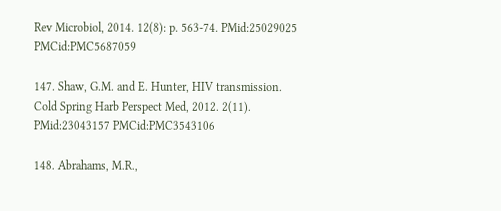Rev Microbiol, 2014. 12(8): p. 563-74. PMid:25029025 PMCid:PMC5687059

147. Shaw, G.M. and E. Hunter, HIV transmission. Cold Spring Harb Perspect Med, 2012. 2(11). PMid:23043157 PMCid:PMC3543106

148. Abrahams, M.R.,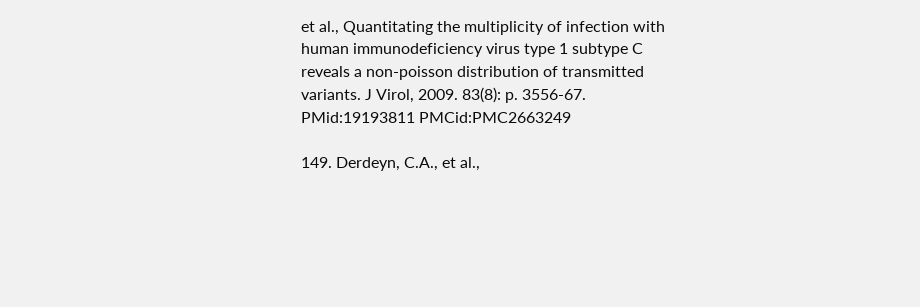et al., Quantitating the multiplicity of infection with human immunodeficiency virus type 1 subtype C reveals a non-poisson distribution of transmitted variants. J Virol, 2009. 83(8): p. 3556-67. PMid:19193811 PMCid:PMC2663249

149. Derdeyn, C.A., et al.,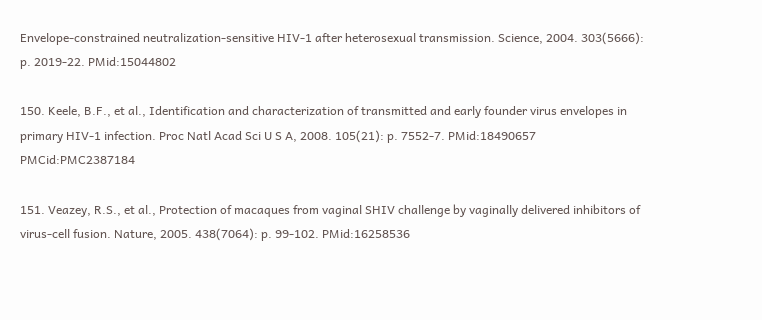Envelope-constrained neutralization-sensitive HIV-1 after heterosexual transmission. Science, 2004. 303(5666): p. 2019-22. PMid:15044802

150. Keele, B.F., et al., Identification and characterization of transmitted and early founder virus envelopes in primary HIV-1 infection. Proc Natl Acad Sci U S A, 2008. 105(21): p. 7552-7. PMid:18490657 PMCid:PMC2387184

151. Veazey, R.S., et al., Protection of macaques from vaginal SHIV challenge by vaginally delivered inhibitors of virus-cell fusion. Nature, 2005. 438(7064): p. 99-102. PMid:16258536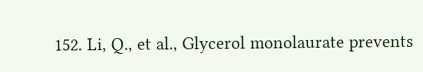152. Li, Q., et al., Glycerol monolaurate prevents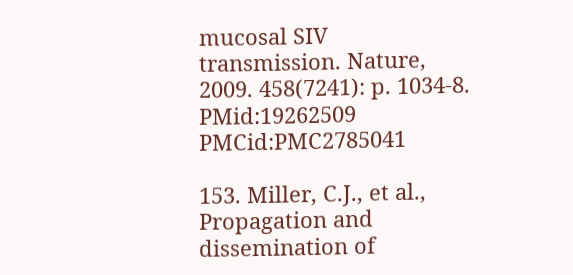mucosal SIV transmission. Nature, 2009. 458(7241): p. 1034-8. PMid:19262509 PMCid:PMC2785041

153. Miller, C.J., et al., Propagation and dissemination of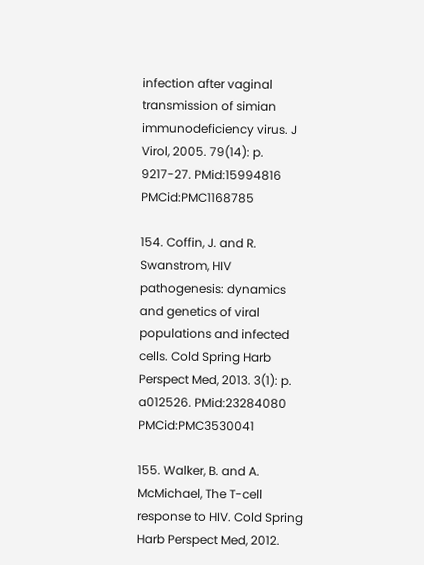infection after vaginal transmission of simian immunodeficiency virus. J Virol, 2005. 79(14): p. 9217-27. PMid:15994816 PMCid:PMC1168785

154. Coffin, J. and R. Swanstrom, HIV pathogenesis: dynamics and genetics of viral populations and infected cells. Cold Spring Harb Perspect Med, 2013. 3(1): p. a012526. PMid:23284080 PMCid:PMC3530041

155. Walker, B. and A. McMichael, The T-cell response to HIV. Cold Spring Harb Perspect Med, 2012.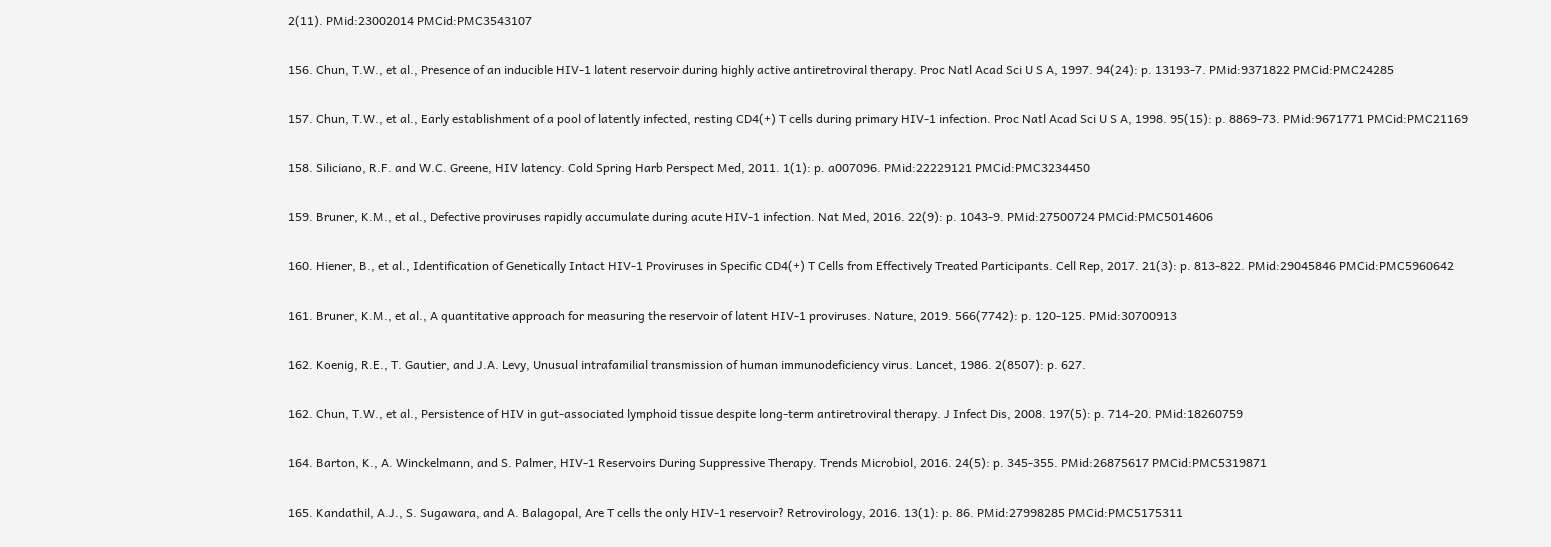2(11). PMid:23002014 PMCid:PMC3543107

156. Chun, T.W., et al., Presence of an inducible HIV-1 latent reservoir during highly active antiretroviral therapy. Proc Natl Acad Sci U S A, 1997. 94(24): p. 13193-7. PMid:9371822 PMCid:PMC24285

157. Chun, T.W., et al., Early establishment of a pool of latently infected, resting CD4(+) T cells during primary HIV-1 infection. Proc Natl Acad Sci U S A, 1998. 95(15): p. 8869-73. PMid:9671771 PMCid:PMC21169

158. Siliciano, R.F. and W.C. Greene, HIV latency. Cold Spring Harb Perspect Med, 2011. 1(1): p. a007096. PMid:22229121 PMCid:PMC3234450

159. Bruner, K.M., et al., Defective proviruses rapidly accumulate during acute HIV-1 infection. Nat Med, 2016. 22(9): p. 1043-9. PMid:27500724 PMCid:PMC5014606

160. Hiener, B., et al., Identification of Genetically Intact HIV-1 Proviruses in Specific CD4(+) T Cells from Effectively Treated Participants. Cell Rep, 2017. 21(3): p. 813-822. PMid:29045846 PMCid:PMC5960642

161. Bruner, K.M., et al., A quantitative approach for measuring the reservoir of latent HIV-1 proviruses. Nature, 2019. 566(7742): p. 120-125. PMid:30700913

162. Koenig, R.E., T. Gautier, and J.A. Levy, Unusual intrafamilial transmission of human immunodeficiency virus. Lancet, 1986. 2(8507): p. 627.

162. Chun, T.W., et al., Persistence of HIV in gut-associated lymphoid tissue despite long-term antiretroviral therapy. J Infect Dis, 2008. 197(5): p. 714-20. PMid:18260759

164. Barton, K., A. Winckelmann, and S. Palmer, HIV-1 Reservoirs During Suppressive Therapy. Trends Microbiol, 2016. 24(5): p. 345-355. PMid:26875617 PMCid:PMC5319871

165. Kandathil, A.J., S. Sugawara, and A. Balagopal, Are T cells the only HIV-1 reservoir? Retrovirology, 2016. 13(1): p. 86. PMid:27998285 PMCid:PMC5175311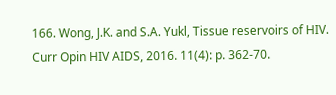166. Wong, J.K. and S.A. Yukl, Tissue reservoirs of HIV. Curr Opin HIV AIDS, 2016. 11(4): p. 362-70.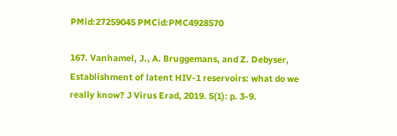PMid:27259045 PMCid:PMC4928570

167. Vanhamel, J., A. Bruggemans, and Z. Debyser, Establishment of latent HIV-1 reservoirs: what do we really know? J Virus Erad, 2019. 5(1): p. 3-9.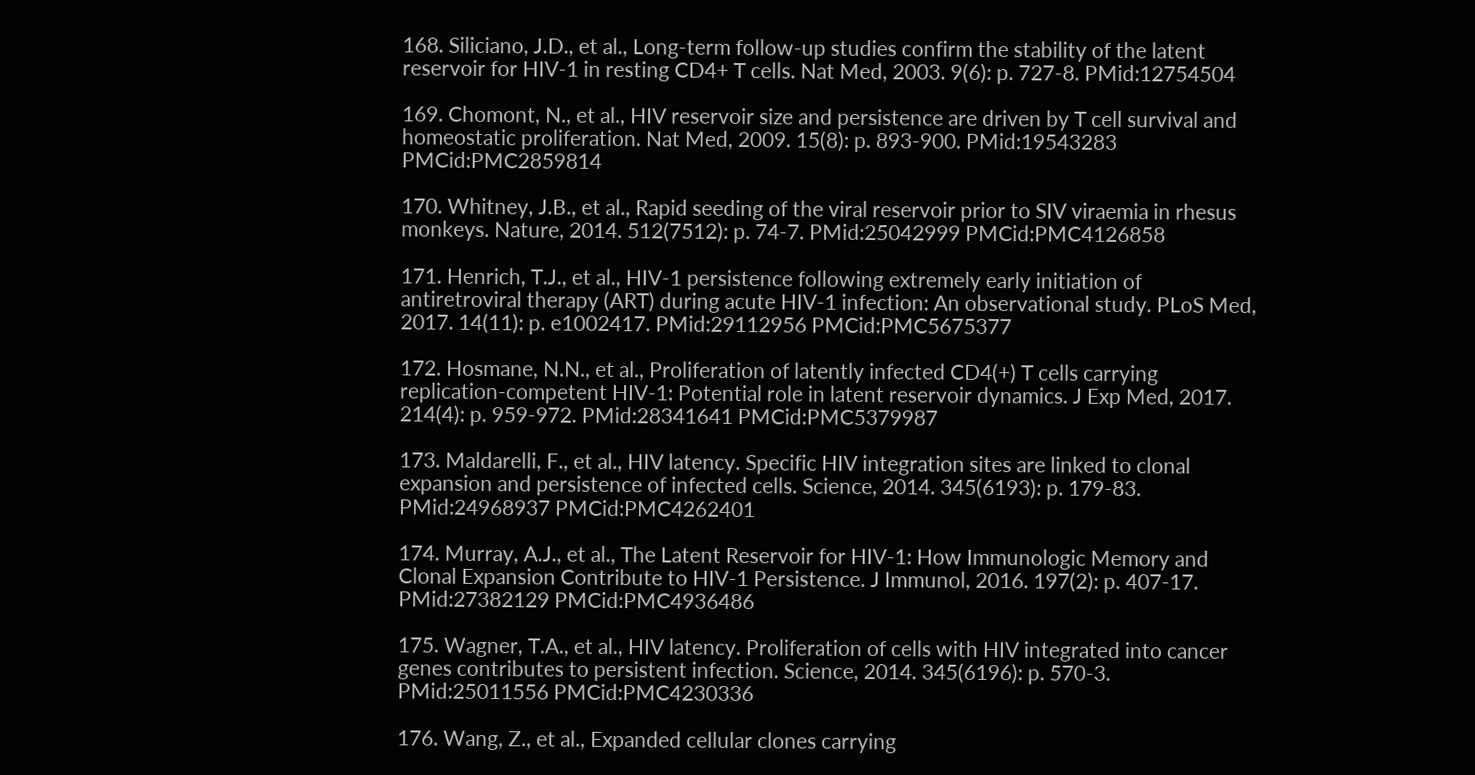168. Siliciano, J.D., et al., Long-term follow-up studies confirm the stability of the latent reservoir for HIV-1 in resting CD4+ T cells. Nat Med, 2003. 9(6): p. 727-8. PMid:12754504

169. Chomont, N., et al., HIV reservoir size and persistence are driven by T cell survival and homeostatic proliferation. Nat Med, 2009. 15(8): p. 893-900. PMid:19543283 PMCid:PMC2859814

170. Whitney, J.B., et al., Rapid seeding of the viral reservoir prior to SIV viraemia in rhesus monkeys. Nature, 2014. 512(7512): p. 74-7. PMid:25042999 PMCid:PMC4126858

171. Henrich, T.J., et al., HIV-1 persistence following extremely early initiation of antiretroviral therapy (ART) during acute HIV-1 infection: An observational study. PLoS Med, 2017. 14(11): p. e1002417. PMid:29112956 PMCid:PMC5675377

172. Hosmane, N.N., et al., Proliferation of latently infected CD4(+) T cells carrying replication-competent HIV-1: Potential role in latent reservoir dynamics. J Exp Med, 2017. 214(4): p. 959-972. PMid:28341641 PMCid:PMC5379987

173. Maldarelli, F., et al., HIV latency. Specific HIV integration sites are linked to clonal expansion and persistence of infected cells. Science, 2014. 345(6193): p. 179-83. PMid:24968937 PMCid:PMC4262401

174. Murray, A.J., et al., The Latent Reservoir for HIV-1: How Immunologic Memory and Clonal Expansion Contribute to HIV-1 Persistence. J Immunol, 2016. 197(2): p. 407-17. PMid:27382129 PMCid:PMC4936486

175. Wagner, T.A., et al., HIV latency. Proliferation of cells with HIV integrated into cancer genes contributes to persistent infection. Science, 2014. 345(6196): p. 570-3. PMid:25011556 PMCid:PMC4230336

176. Wang, Z., et al., Expanded cellular clones carrying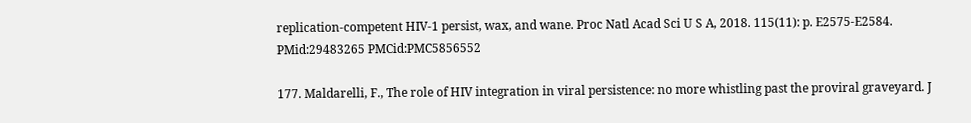replication-competent HIV-1 persist, wax, and wane. Proc Natl Acad Sci U S A, 2018. 115(11): p. E2575-E2584. PMid:29483265 PMCid:PMC5856552

177. Maldarelli, F., The role of HIV integration in viral persistence: no more whistling past the proviral graveyard. J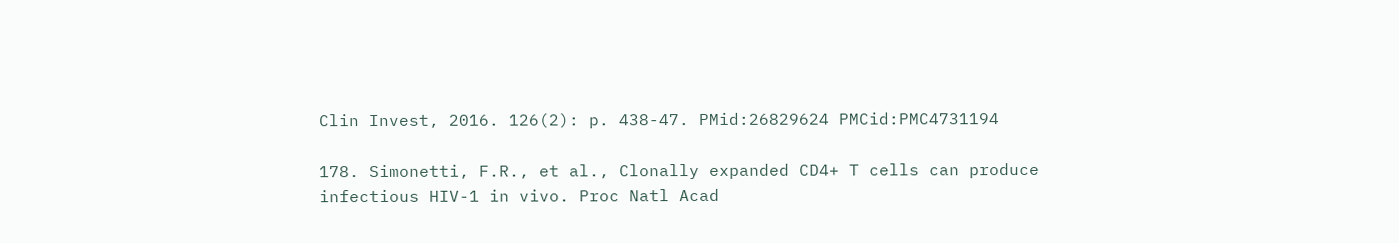Clin Invest, 2016. 126(2): p. 438-47. PMid:26829624 PMCid:PMC4731194

178. Simonetti, F.R., et al., Clonally expanded CD4+ T cells can produce infectious HIV-1 in vivo. Proc Natl Acad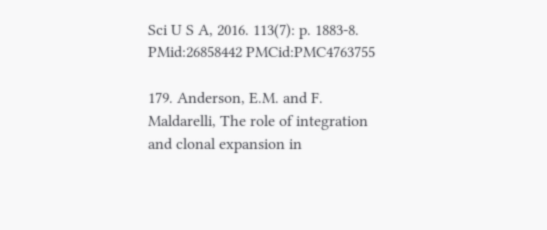Sci U S A, 2016. 113(7): p. 1883-8. PMid:26858442 PMCid:PMC4763755

179. Anderson, E.M. and F. Maldarelli, The role of integration and clonal expansion in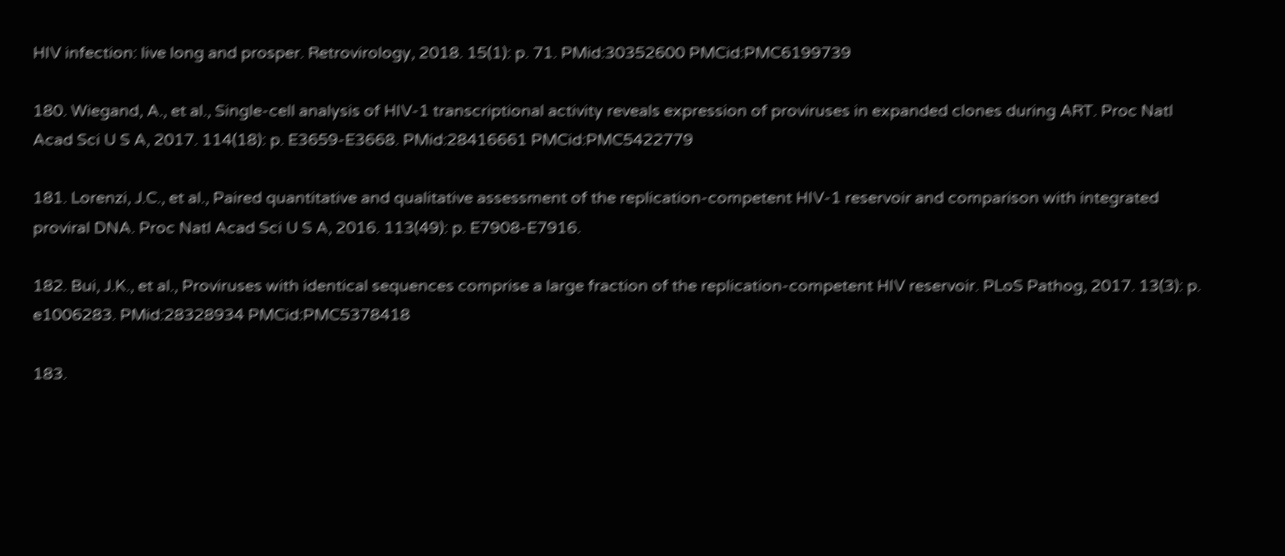HIV infection: live long and prosper. Retrovirology, 2018. 15(1): p. 71. PMid:30352600 PMCid:PMC6199739

180. Wiegand, A., et al., Single-cell analysis of HIV-1 transcriptional activity reveals expression of proviruses in expanded clones during ART. Proc Natl Acad Sci U S A, 2017. 114(18): p. E3659-E3668. PMid:28416661 PMCid:PMC5422779

181. Lorenzi, J.C., et al., Paired quantitative and qualitative assessment of the replication-competent HIV-1 reservoir and comparison with integrated proviral DNA. Proc Natl Acad Sci U S A, 2016. 113(49): p. E7908-E7916.

182. Bui, J.K., et al., Proviruses with identical sequences comprise a large fraction of the replication-competent HIV reservoir. PLoS Pathog, 2017. 13(3): p. e1006283. PMid:28328934 PMCid:PMC5378418

183.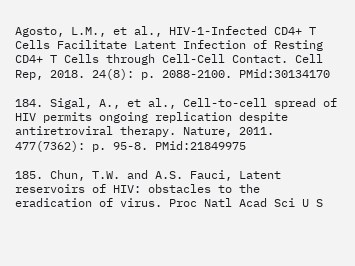Agosto, L.M., et al., HIV-1-Infected CD4+ T Cells Facilitate Latent Infection of Resting CD4+ T Cells through Cell-Cell Contact. Cell Rep, 2018. 24(8): p. 2088-2100. PMid:30134170

184. Sigal, A., et al., Cell-to-cell spread of HIV permits ongoing replication despite antiretroviral therapy. Nature, 2011. 477(7362): p. 95-8. PMid:21849975

185. Chun, T.W. and A.S. Fauci, Latent reservoirs of HIV: obstacles to the eradication of virus. Proc Natl Acad Sci U S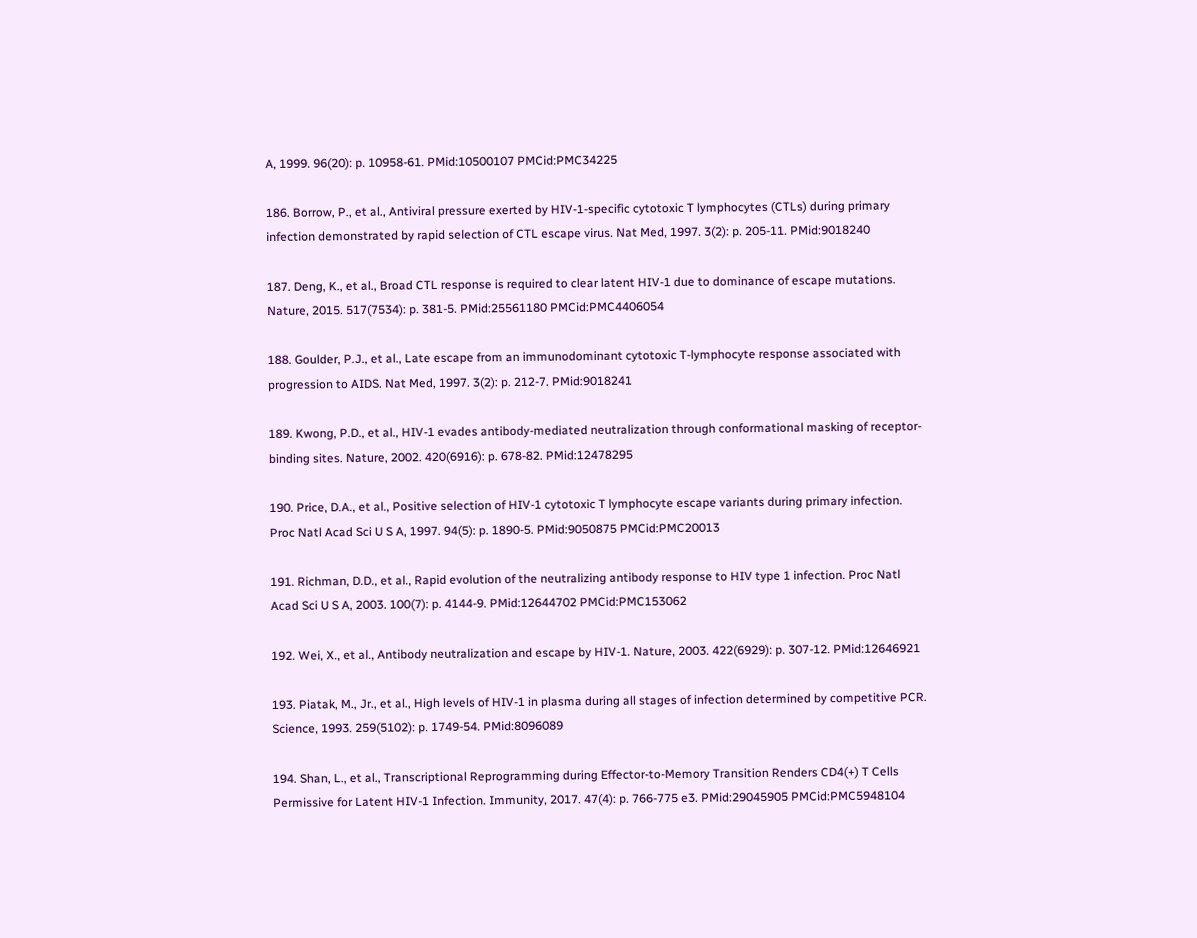A, 1999. 96(20): p. 10958-61. PMid:10500107 PMCid:PMC34225

186. Borrow, P., et al., Antiviral pressure exerted by HIV-1-specific cytotoxic T lymphocytes (CTLs) during primary infection demonstrated by rapid selection of CTL escape virus. Nat Med, 1997. 3(2): p. 205-11. PMid:9018240

187. Deng, K., et al., Broad CTL response is required to clear latent HIV-1 due to dominance of escape mutations. Nature, 2015. 517(7534): p. 381-5. PMid:25561180 PMCid:PMC4406054

188. Goulder, P.J., et al., Late escape from an immunodominant cytotoxic T-lymphocyte response associated with progression to AIDS. Nat Med, 1997. 3(2): p. 212-7. PMid:9018241

189. Kwong, P.D., et al., HIV-1 evades antibody-mediated neutralization through conformational masking of receptor-binding sites. Nature, 2002. 420(6916): p. 678-82. PMid:12478295

190. Price, D.A., et al., Positive selection of HIV-1 cytotoxic T lymphocyte escape variants during primary infection. Proc Natl Acad Sci U S A, 1997. 94(5): p. 1890-5. PMid:9050875 PMCid:PMC20013

191. Richman, D.D., et al., Rapid evolution of the neutralizing antibody response to HIV type 1 infection. Proc Natl Acad Sci U S A, 2003. 100(7): p. 4144-9. PMid:12644702 PMCid:PMC153062

192. Wei, X., et al., Antibody neutralization and escape by HIV-1. Nature, 2003. 422(6929): p. 307-12. PMid:12646921

193. Piatak, M., Jr., et al., High levels of HIV-1 in plasma during all stages of infection determined by competitive PCR. Science, 1993. 259(5102): p. 1749-54. PMid:8096089

194. Shan, L., et al., Transcriptional Reprogramming during Effector-to-Memory Transition Renders CD4(+) T Cells Permissive for Latent HIV-1 Infection. Immunity, 2017. 47(4): p. 766-775 e3. PMid:29045905 PMCid:PMC5948104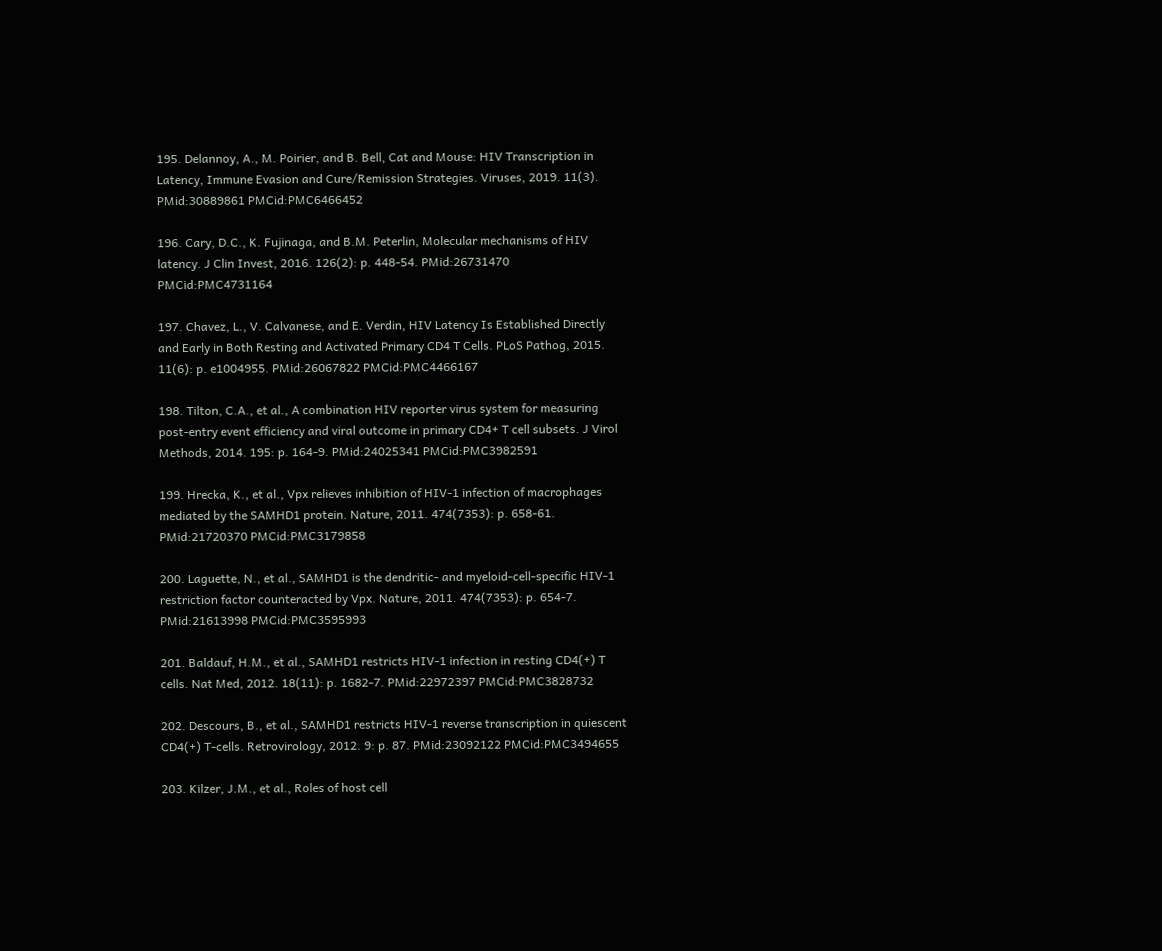195. Delannoy, A., M. Poirier, and B. Bell, Cat and Mouse: HIV Transcription in Latency, Immune Evasion and Cure/Remission Strategies. Viruses, 2019. 11(3). PMid:30889861 PMCid:PMC6466452

196. Cary, D.C., K. Fujinaga, and B.M. Peterlin, Molecular mechanisms of HIV latency. J Clin Invest, 2016. 126(2): p. 448-54. PMid:26731470 PMCid:PMC4731164

197. Chavez, L., V. Calvanese, and E. Verdin, HIV Latency Is Established Directly and Early in Both Resting and Activated Primary CD4 T Cells. PLoS Pathog, 2015. 11(6): p. e1004955. PMid:26067822 PMCid:PMC4466167

198. Tilton, C.A., et al., A combination HIV reporter virus system for measuring post-entry event efficiency and viral outcome in primary CD4+ T cell subsets. J Virol Methods, 2014. 195: p. 164-9. PMid:24025341 PMCid:PMC3982591

199. Hrecka, K., et al., Vpx relieves inhibition of HIV-1 infection of macrophages mediated by the SAMHD1 protein. Nature, 2011. 474(7353): p. 658-61. PMid:21720370 PMCid:PMC3179858

200. Laguette, N., et al., SAMHD1 is the dendritic- and myeloid-cell-specific HIV-1 restriction factor counteracted by Vpx. Nature, 2011. 474(7353): p. 654-7. PMid:21613998 PMCid:PMC3595993

201. Baldauf, H.M., et al., SAMHD1 restricts HIV-1 infection in resting CD4(+) T cells. Nat Med, 2012. 18(11): p. 1682-7. PMid:22972397 PMCid:PMC3828732

202. Descours, B., et al., SAMHD1 restricts HIV-1 reverse transcription in quiescent CD4(+) T-cells. Retrovirology, 2012. 9: p. 87. PMid:23092122 PMCid:PMC3494655

203. Kilzer, J.M., et al., Roles of host cell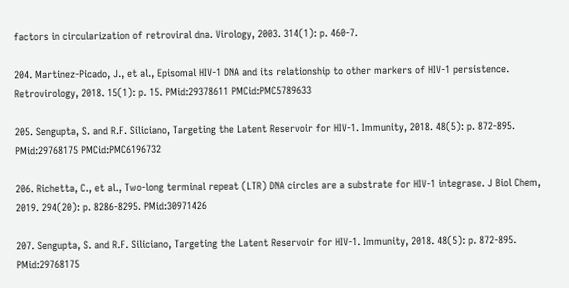factors in circularization of retroviral dna. Virology, 2003. 314(1): p. 460-7.

204. Martinez-Picado, J., et al., Episomal HIV-1 DNA and its relationship to other markers of HIV-1 persistence. Retrovirology, 2018. 15(1): p. 15. PMid:29378611 PMCid:PMC5789633

205. Sengupta, S. and R.F. Siliciano, Targeting the Latent Reservoir for HIV-1. Immunity, 2018. 48(5): p. 872-895. PMid:29768175 PMCid:PMC6196732

206. Richetta, C., et al., Two-long terminal repeat (LTR) DNA circles are a substrate for HIV-1 integrase. J Biol Chem, 2019. 294(20): p. 8286-8295. PMid:30971426

207. Sengupta, S. and R.F. Siliciano, Targeting the Latent Reservoir for HIV-1. Immunity, 2018. 48(5): p. 872-895. PMid:29768175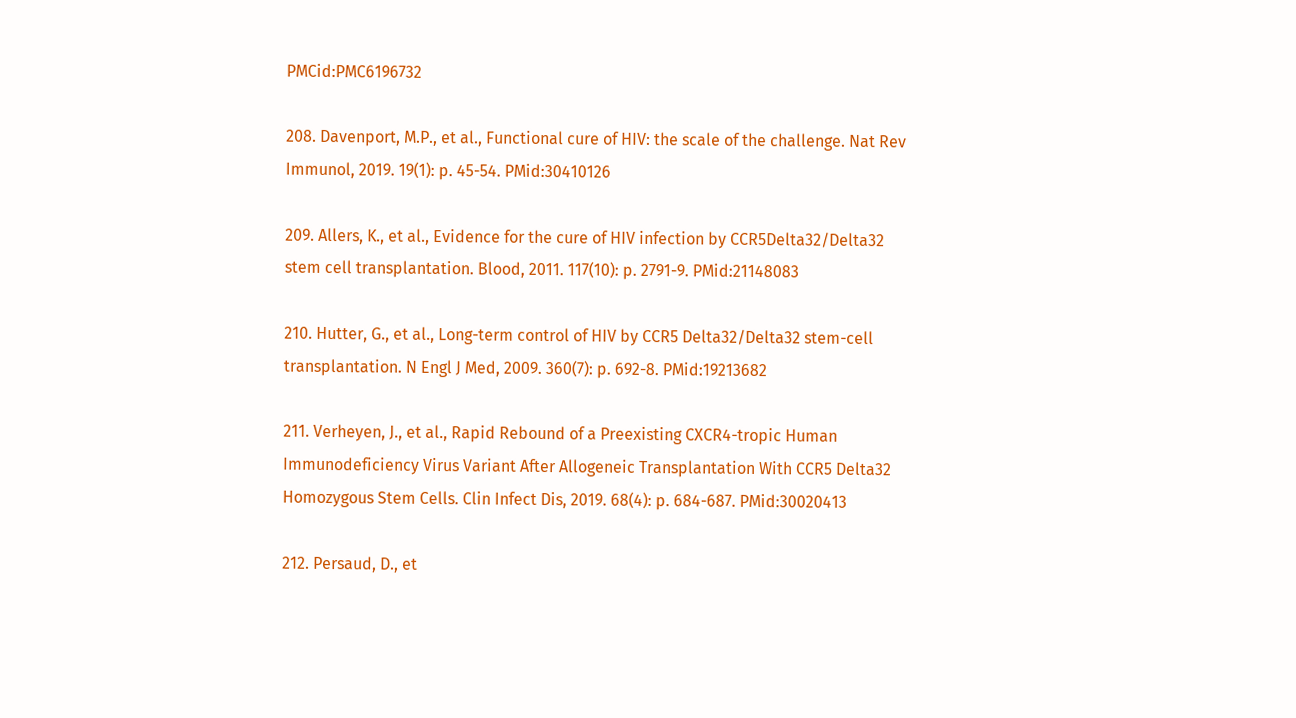PMCid:PMC6196732

208. Davenport, M.P., et al., Functional cure of HIV: the scale of the challenge. Nat Rev Immunol, 2019. 19(1): p. 45-54. PMid:30410126

209. Allers, K., et al., Evidence for the cure of HIV infection by CCR5Delta32/Delta32 stem cell transplantation. Blood, 2011. 117(10): p. 2791-9. PMid:21148083

210. Hutter, G., et al., Long-term control of HIV by CCR5 Delta32/Delta32 stem-cell transplantation. N Engl J Med, 2009. 360(7): p. 692-8. PMid:19213682

211. Verheyen, J., et al., Rapid Rebound of a Preexisting CXCR4-tropic Human Immunodeficiency Virus Variant After Allogeneic Transplantation With CCR5 Delta32 Homozygous Stem Cells. Clin Infect Dis, 2019. 68(4): p. 684-687. PMid:30020413

212. Persaud, D., et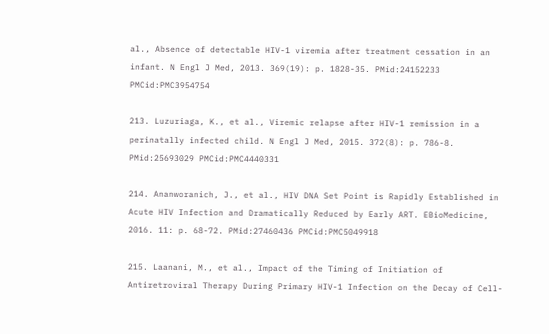al., Absence of detectable HIV-1 viremia after treatment cessation in an infant. N Engl J Med, 2013. 369(19): p. 1828-35. PMid:24152233 PMCid:PMC3954754

213. Luzuriaga, K., et al., Viremic relapse after HIV-1 remission in a perinatally infected child. N Engl J Med, 2015. 372(8): p. 786-8. PMid:25693029 PMCid:PMC4440331

214. Ananworanich, J., et al., HIV DNA Set Point is Rapidly Established in Acute HIV Infection and Dramatically Reduced by Early ART. EBioMedicine, 2016. 11: p. 68-72. PMid:27460436 PMCid:PMC5049918

215. Laanani, M., et al., Impact of the Timing of Initiation of Antiretroviral Therapy During Primary HIV-1 Infection on the Decay of Cell-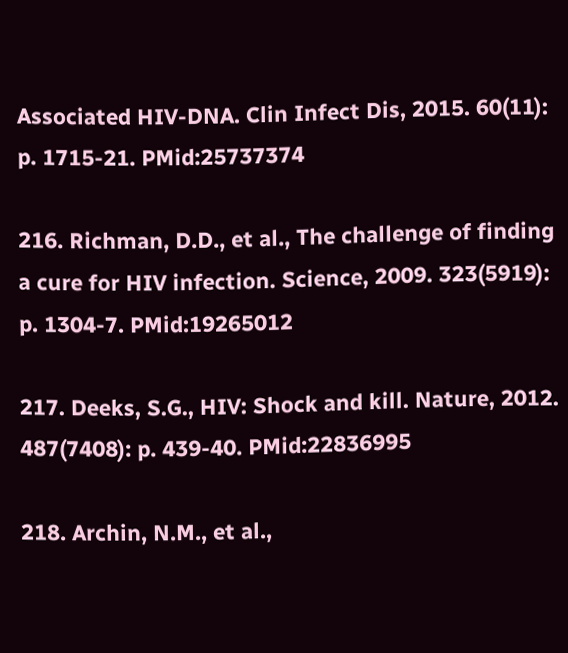Associated HIV-DNA. Clin Infect Dis, 2015. 60(11): p. 1715-21. PMid:25737374

216. Richman, D.D., et al., The challenge of finding a cure for HIV infection. Science, 2009. 323(5919): p. 1304-7. PMid:19265012

217. Deeks, S.G., HIV: Shock and kill. Nature, 2012. 487(7408): p. 439-40. PMid:22836995

218. Archin, N.M., et al.,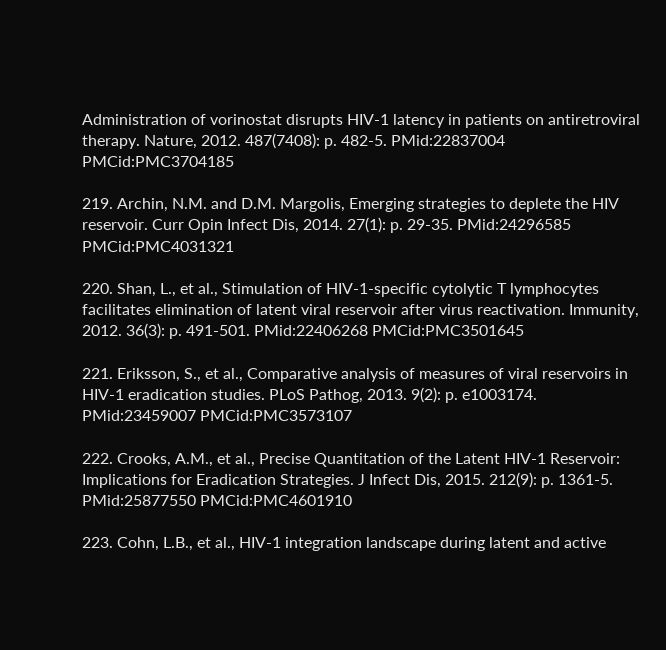Administration of vorinostat disrupts HIV-1 latency in patients on antiretroviral therapy. Nature, 2012. 487(7408): p. 482-5. PMid:22837004 PMCid:PMC3704185

219. Archin, N.M. and D.M. Margolis, Emerging strategies to deplete the HIV reservoir. Curr Opin Infect Dis, 2014. 27(1): p. 29-35. PMid:24296585 PMCid:PMC4031321

220. Shan, L., et al., Stimulation of HIV-1-specific cytolytic T lymphocytes facilitates elimination of latent viral reservoir after virus reactivation. Immunity, 2012. 36(3): p. 491-501. PMid:22406268 PMCid:PMC3501645

221. Eriksson, S., et al., Comparative analysis of measures of viral reservoirs in HIV-1 eradication studies. PLoS Pathog, 2013. 9(2): p. e1003174. PMid:23459007 PMCid:PMC3573107

222. Crooks, A.M., et al., Precise Quantitation of the Latent HIV-1 Reservoir: Implications for Eradication Strategies. J Infect Dis, 2015. 212(9): p. 1361-5. PMid:25877550 PMCid:PMC4601910

223. Cohn, L.B., et al., HIV-1 integration landscape during latent and active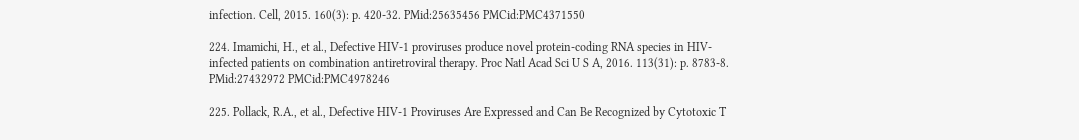infection. Cell, 2015. 160(3): p. 420-32. PMid:25635456 PMCid:PMC4371550

224. Imamichi, H., et al., Defective HIV-1 proviruses produce novel protein-coding RNA species in HIV-infected patients on combination antiretroviral therapy. Proc Natl Acad Sci U S A, 2016. 113(31): p. 8783-8. PMid:27432972 PMCid:PMC4978246

225. Pollack, R.A., et al., Defective HIV-1 Proviruses Are Expressed and Can Be Recognized by Cytotoxic T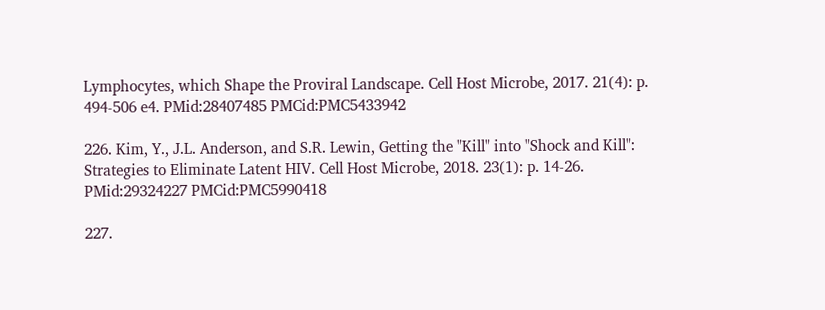Lymphocytes, which Shape the Proviral Landscape. Cell Host Microbe, 2017. 21(4): p. 494-506 e4. PMid:28407485 PMCid:PMC5433942

226. Kim, Y., J.L. Anderson, and S.R. Lewin, Getting the "Kill" into "Shock and Kill": Strategies to Eliminate Latent HIV. Cell Host Microbe, 2018. 23(1): p. 14-26. PMid:29324227 PMCid:PMC5990418

227.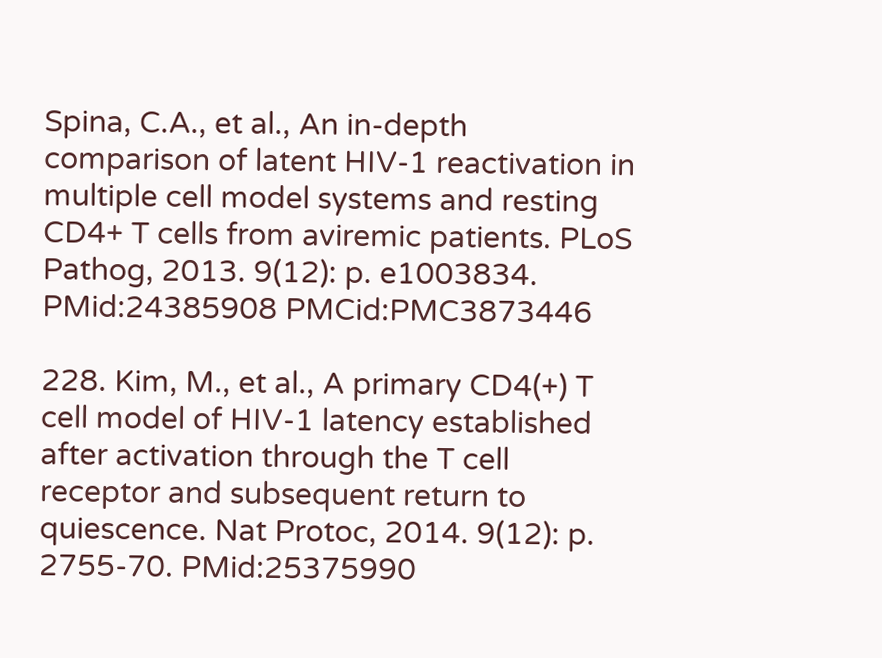Spina, C.A., et al., An in-depth comparison of latent HIV-1 reactivation in multiple cell model systems and resting CD4+ T cells from aviremic patients. PLoS Pathog, 2013. 9(12): p. e1003834. PMid:24385908 PMCid:PMC3873446

228. Kim, M., et al., A primary CD4(+) T cell model of HIV-1 latency established after activation through the T cell receptor and subsequent return to quiescence. Nat Protoc, 2014. 9(12): p. 2755-70. PMid:25375990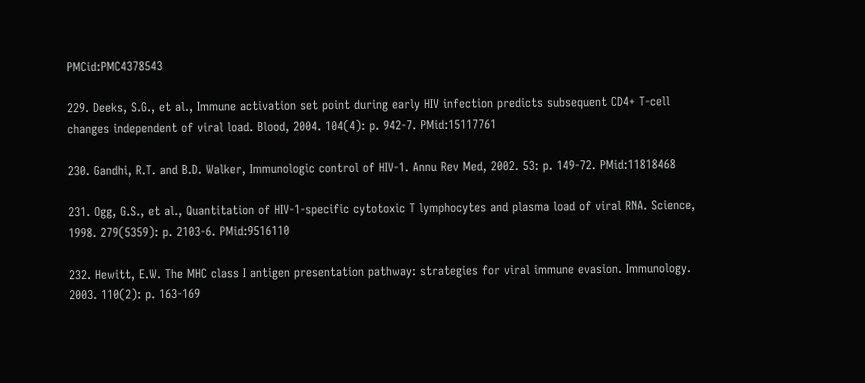PMCid:PMC4378543

229. Deeks, S.G., et al., Immune activation set point during early HIV infection predicts subsequent CD4+ T-cell changes independent of viral load. Blood, 2004. 104(4): p. 942-7. PMid:15117761

230. Gandhi, R.T. and B.D. Walker, Immunologic control of HIV-1. Annu Rev Med, 2002. 53: p. 149-72. PMid:11818468

231. Ogg, G.S., et al., Quantitation of HIV-1-specific cytotoxic T lymphocytes and plasma load of viral RNA. Science, 1998. 279(5359): p. 2103-6. PMid:9516110

232. Hewitt, E.W. The MHC class I antigen presentation pathway: strategies for viral immune evasion. Immunology. 2003. 110(2): p. 163-169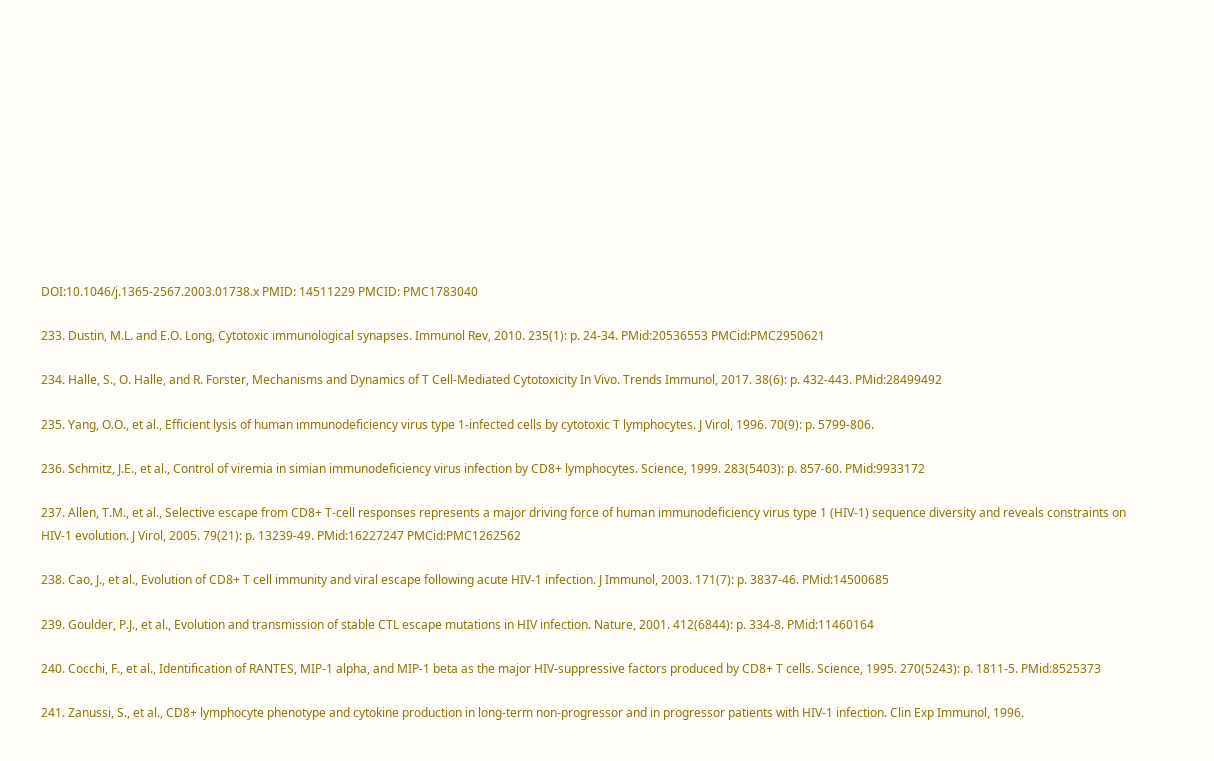DOI:10.1046/j.1365-2567.2003.01738.x PMID: 14511229 PMCID: PMC1783040

233. Dustin, M.L. and E.O. Long, Cytotoxic immunological synapses. Immunol Rev, 2010. 235(1): p. 24-34. PMid:20536553 PMCid:PMC2950621

234. Halle, S., O. Halle, and R. Forster, Mechanisms and Dynamics of T Cell-Mediated Cytotoxicity In Vivo. Trends Immunol, 2017. 38(6): p. 432-443. PMid:28499492

235. Yang, O.O., et al., Efficient lysis of human immunodeficiency virus type 1-infected cells by cytotoxic T lymphocytes. J Virol, 1996. 70(9): p. 5799-806.

236. Schmitz, J.E., et al., Control of viremia in simian immunodeficiency virus infection by CD8+ lymphocytes. Science, 1999. 283(5403): p. 857-60. PMid:9933172

237. Allen, T.M., et al., Selective escape from CD8+ T-cell responses represents a major driving force of human immunodeficiency virus type 1 (HIV-1) sequence diversity and reveals constraints on HIV-1 evolution. J Virol, 2005. 79(21): p. 13239-49. PMid:16227247 PMCid:PMC1262562

238. Cao, J., et al., Evolution of CD8+ T cell immunity and viral escape following acute HIV-1 infection. J Immunol, 2003. 171(7): p. 3837-46. PMid:14500685

239. Goulder, P.J., et al., Evolution and transmission of stable CTL escape mutations in HIV infection. Nature, 2001. 412(6844): p. 334-8. PMid:11460164

240. Cocchi, F., et al., Identification of RANTES, MIP-1 alpha, and MIP-1 beta as the major HIV-suppressive factors produced by CD8+ T cells. Science, 1995. 270(5243): p. 1811-5. PMid:8525373

241. Zanussi, S., et al., CD8+ lymphocyte phenotype and cytokine production in long-term non-progressor and in progressor patients with HIV-1 infection. Clin Exp Immunol, 1996.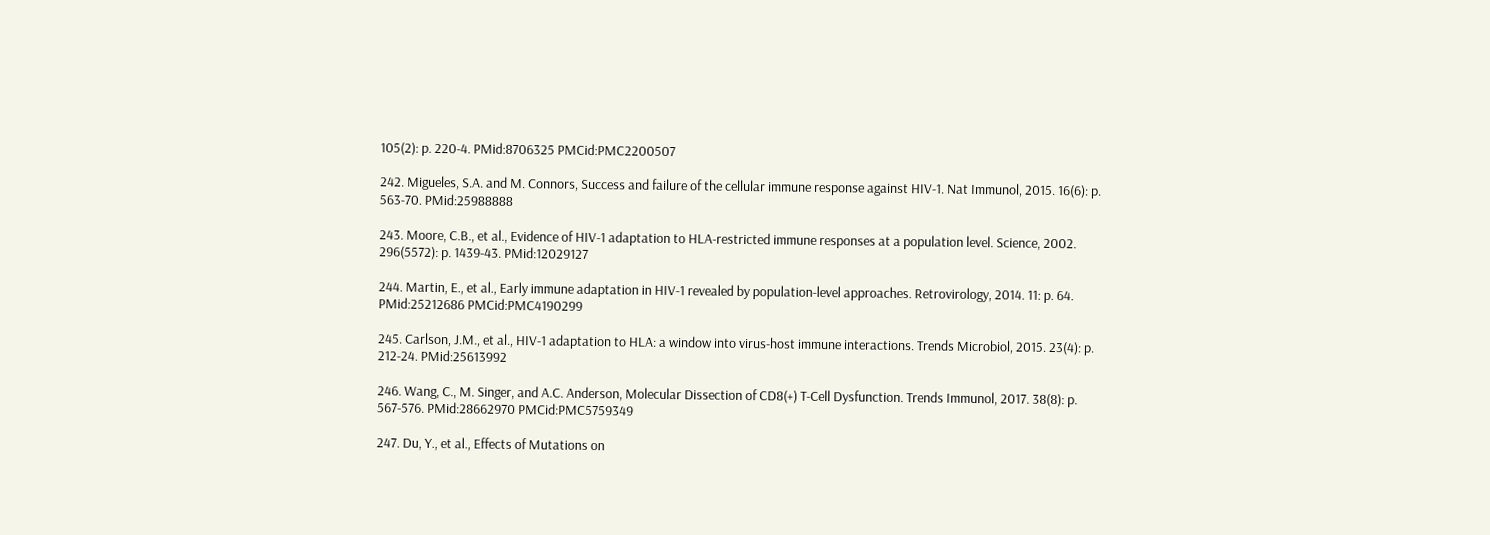105(2): p. 220-4. PMid:8706325 PMCid:PMC2200507

242. Migueles, S.A. and M. Connors, Success and failure of the cellular immune response against HIV-1. Nat Immunol, 2015. 16(6): p. 563-70. PMid:25988888

243. Moore, C.B., et al., Evidence of HIV-1 adaptation to HLA-restricted immune responses at a population level. Science, 2002. 296(5572): p. 1439-43. PMid:12029127

244. Martin, E., et al., Early immune adaptation in HIV-1 revealed by population-level approaches. Retrovirology, 2014. 11: p. 64. PMid:25212686 PMCid:PMC4190299

245. Carlson, J.M., et al., HIV-1 adaptation to HLA: a window into virus-host immune interactions. Trends Microbiol, 2015. 23(4): p. 212-24. PMid:25613992

246. Wang, C., M. Singer, and A.C. Anderson, Molecular Dissection of CD8(+) T-Cell Dysfunction. Trends Immunol, 2017. 38(8): p. 567-576. PMid:28662970 PMCid:PMC5759349

247. Du, Y., et al., Effects of Mutations on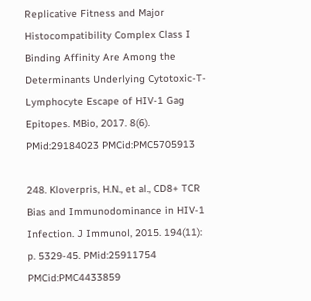Replicative Fitness and Major Histocompatibility Complex Class I Binding Affinity Are Among the Determinants Underlying Cytotoxic-T-Lymphocyte Escape of HIV-1 Gag Epitopes. MBio, 2017. 8(6). PMid:29184023 PMCid:PMC5705913

248. Kloverpris, H.N., et al., CD8+ TCR Bias and Immunodominance in HIV-1 Infection. J Immunol, 2015. 194(11): p. 5329-45. PMid:25911754 PMCid:PMC4433859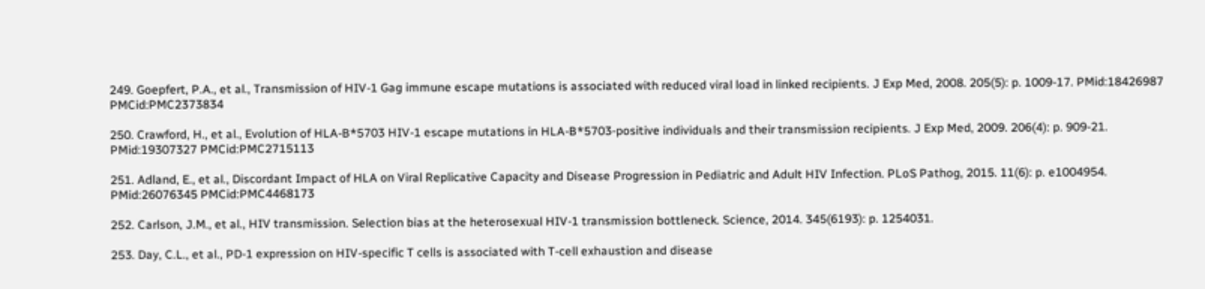249. Goepfert, P.A., et al., Transmission of HIV-1 Gag immune escape mutations is associated with reduced viral load in linked recipients. J Exp Med, 2008. 205(5): p. 1009-17. PMid:18426987 PMCid:PMC2373834

250. Crawford, H., et al., Evolution of HLA-B*5703 HIV-1 escape mutations in HLA-B*5703-positive individuals and their transmission recipients. J Exp Med, 2009. 206(4): p. 909-21. PMid:19307327 PMCid:PMC2715113

251. Adland, E., et al., Discordant Impact of HLA on Viral Replicative Capacity and Disease Progression in Pediatric and Adult HIV Infection. PLoS Pathog, 2015. 11(6): p. e1004954. PMid:26076345 PMCid:PMC4468173

252. Carlson, J.M., et al., HIV transmission. Selection bias at the heterosexual HIV-1 transmission bottleneck. Science, 2014. 345(6193): p. 1254031.

253. Day, C.L., et al., PD-1 expression on HIV-specific T cells is associated with T-cell exhaustion and disease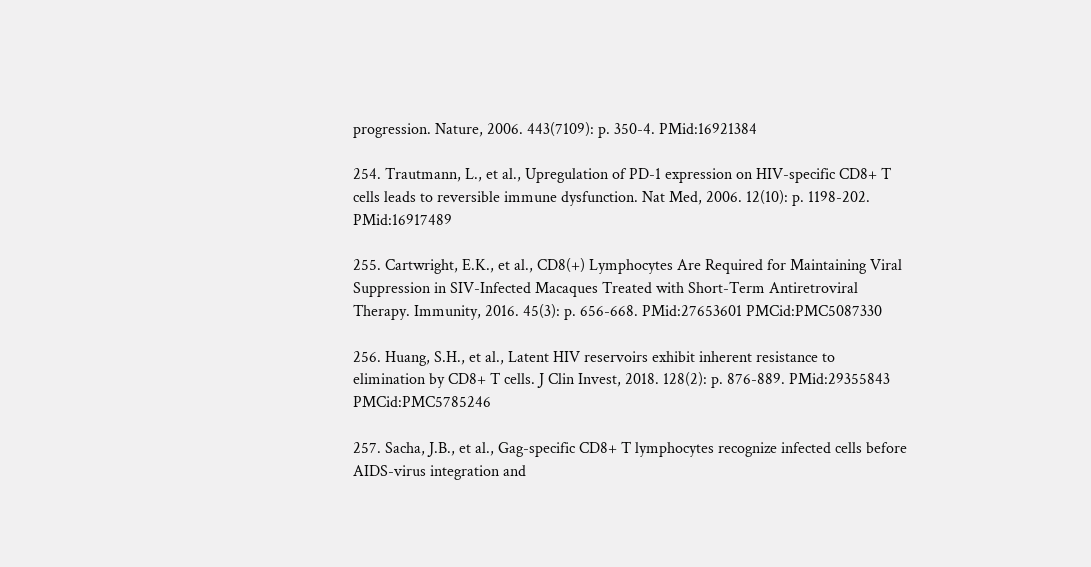progression. Nature, 2006. 443(7109): p. 350-4. PMid:16921384

254. Trautmann, L., et al., Upregulation of PD-1 expression on HIV-specific CD8+ T cells leads to reversible immune dysfunction. Nat Med, 2006. 12(10): p. 1198-202. PMid:16917489

255. Cartwright, E.K., et al., CD8(+) Lymphocytes Are Required for Maintaining Viral Suppression in SIV-Infected Macaques Treated with Short-Term Antiretroviral Therapy. Immunity, 2016. 45(3): p. 656-668. PMid:27653601 PMCid:PMC5087330

256. Huang, S.H., et al., Latent HIV reservoirs exhibit inherent resistance to elimination by CD8+ T cells. J Clin Invest, 2018. 128(2): p. 876-889. PMid:29355843 PMCid:PMC5785246

257. Sacha, J.B., et al., Gag-specific CD8+ T lymphocytes recognize infected cells before AIDS-virus integration and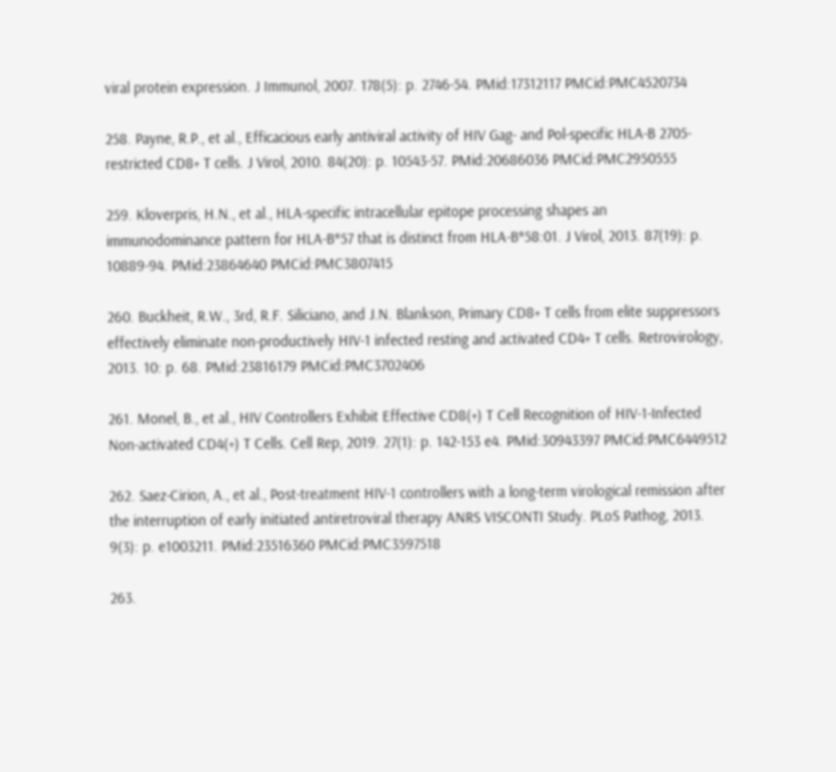viral protein expression. J Immunol, 2007. 178(5): p. 2746-54. PMid:17312117 PMCid:PMC4520734

258. Payne, R.P., et al., Efficacious early antiviral activity of HIV Gag- and Pol-specific HLA-B 2705-restricted CD8+ T cells. J Virol, 2010. 84(20): p. 10543-57. PMid:20686036 PMCid:PMC2950555

259. Kloverpris, H.N., et al., HLA-specific intracellular epitope processing shapes an immunodominance pattern for HLA-B*57 that is distinct from HLA-B*58:01. J Virol, 2013. 87(19): p. 10889-94. PMid:23864640 PMCid:PMC3807415

260. Buckheit, R.W., 3rd, R.F. Siliciano, and J.N. Blankson, Primary CD8+ T cells from elite suppressors effectively eliminate non-productively HIV-1 infected resting and activated CD4+ T cells. Retrovirology, 2013. 10: p. 68. PMid:23816179 PMCid:PMC3702406

261. Monel, B., et al., HIV Controllers Exhibit Effective CD8(+) T Cell Recognition of HIV-1-Infected Non-activated CD4(+) T Cells. Cell Rep, 2019. 27(1): p. 142-153 e4. PMid:30943397 PMCid:PMC6449512

262. Saez-Cirion, A., et al., Post-treatment HIV-1 controllers with a long-term virological remission after the interruption of early initiated antiretroviral therapy ANRS VISCONTI Study. PLoS Pathog, 2013. 9(3): p. e1003211. PMid:23516360 PMCid:PMC3597518

263.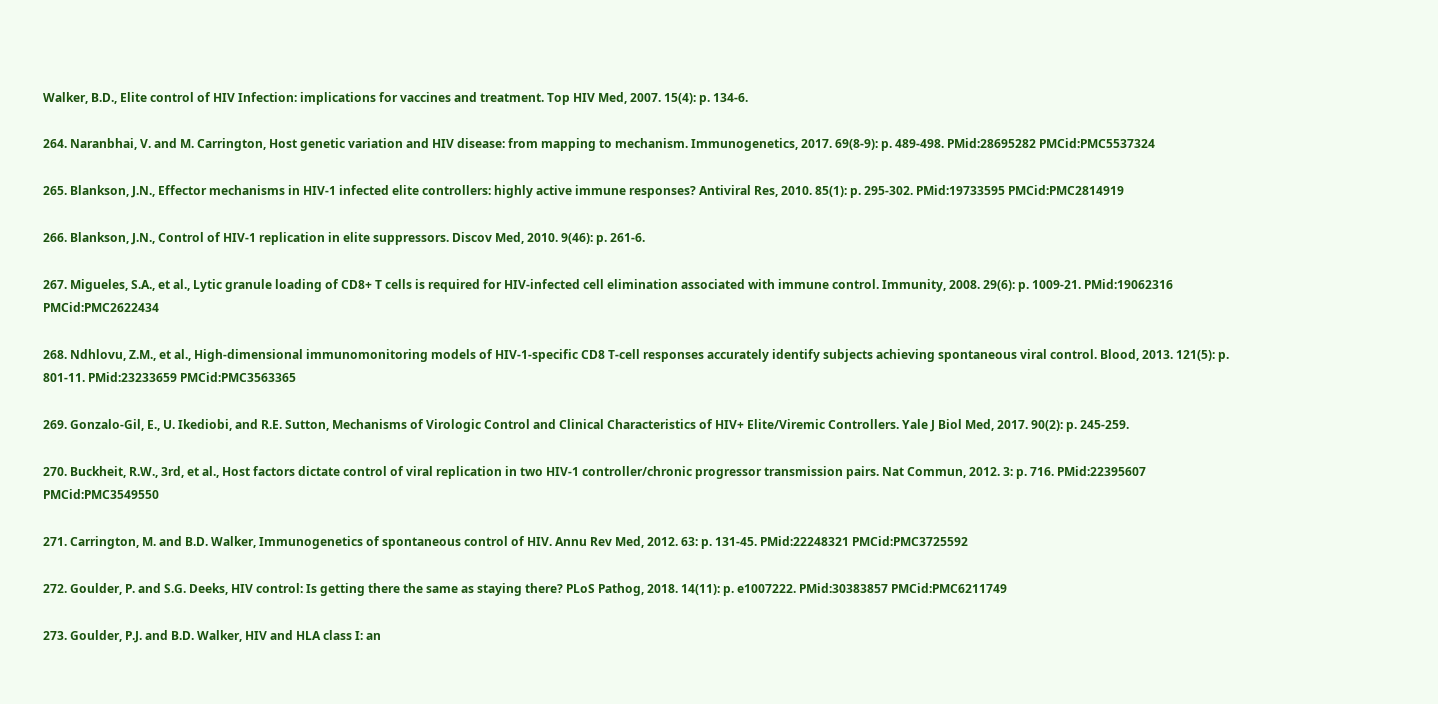Walker, B.D., Elite control of HIV Infection: implications for vaccines and treatment. Top HIV Med, 2007. 15(4): p. 134-6.

264. Naranbhai, V. and M. Carrington, Host genetic variation and HIV disease: from mapping to mechanism. Immunogenetics, 2017. 69(8-9): p. 489-498. PMid:28695282 PMCid:PMC5537324

265. Blankson, J.N., Effector mechanisms in HIV-1 infected elite controllers: highly active immune responses? Antiviral Res, 2010. 85(1): p. 295-302. PMid:19733595 PMCid:PMC2814919

266. Blankson, J.N., Control of HIV-1 replication in elite suppressors. Discov Med, 2010. 9(46): p. 261-6.

267. Migueles, S.A., et al., Lytic granule loading of CD8+ T cells is required for HIV-infected cell elimination associated with immune control. Immunity, 2008. 29(6): p. 1009-21. PMid:19062316 PMCid:PMC2622434

268. Ndhlovu, Z.M., et al., High-dimensional immunomonitoring models of HIV-1-specific CD8 T-cell responses accurately identify subjects achieving spontaneous viral control. Blood, 2013. 121(5): p. 801-11. PMid:23233659 PMCid:PMC3563365

269. Gonzalo-Gil, E., U. Ikediobi, and R.E. Sutton, Mechanisms of Virologic Control and Clinical Characteristics of HIV+ Elite/Viremic Controllers. Yale J Biol Med, 2017. 90(2): p. 245-259.

270. Buckheit, R.W., 3rd, et al., Host factors dictate control of viral replication in two HIV-1 controller/chronic progressor transmission pairs. Nat Commun, 2012. 3: p. 716. PMid:22395607 PMCid:PMC3549550

271. Carrington, M. and B.D. Walker, Immunogenetics of spontaneous control of HIV. Annu Rev Med, 2012. 63: p. 131-45. PMid:22248321 PMCid:PMC3725592

272. Goulder, P. and S.G. Deeks, HIV control: Is getting there the same as staying there? PLoS Pathog, 2018. 14(11): p. e1007222. PMid:30383857 PMCid:PMC6211749

273. Goulder, P.J. and B.D. Walker, HIV and HLA class I: an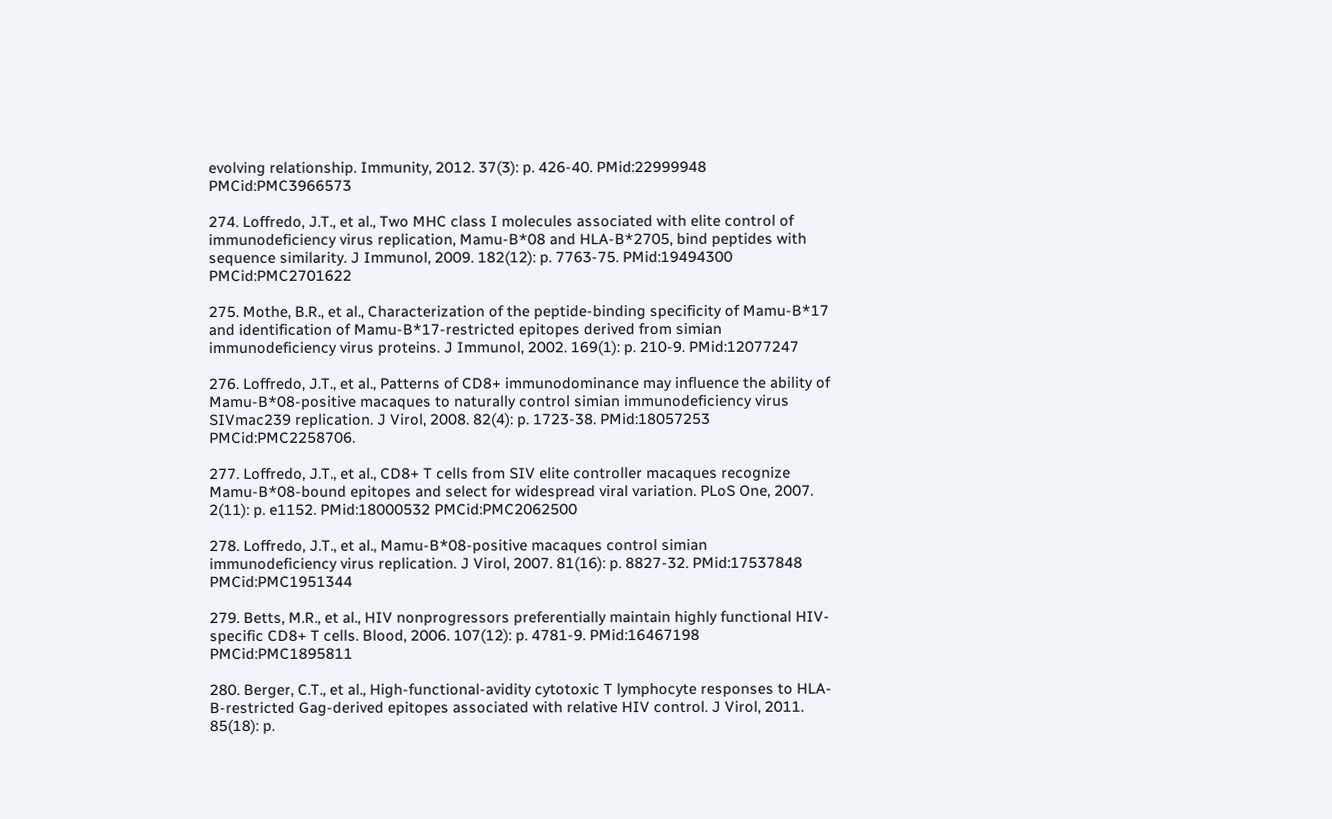evolving relationship. Immunity, 2012. 37(3): p. 426-40. PMid:22999948 PMCid:PMC3966573

274. Loffredo, J.T., et al., Two MHC class I molecules associated with elite control of immunodeficiency virus replication, Mamu-B*08 and HLA-B*2705, bind peptides with sequence similarity. J Immunol, 2009. 182(12): p. 7763-75. PMid:19494300 PMCid:PMC2701622

275. Mothe, B.R., et al., Characterization of the peptide-binding specificity of Mamu-B*17 and identification of Mamu-B*17-restricted epitopes derived from simian immunodeficiency virus proteins. J Immunol, 2002. 169(1): p. 210-9. PMid:12077247

276. Loffredo, J.T., et al., Patterns of CD8+ immunodominance may influence the ability of Mamu-B*08-positive macaques to naturally control simian immunodeficiency virus SIVmac239 replication. J Virol, 2008. 82(4): p. 1723-38. PMid:18057253 PMCid:PMC2258706.

277. Loffredo, J.T., et al., CD8+ T cells from SIV elite controller macaques recognize Mamu-B*08-bound epitopes and select for widespread viral variation. PLoS One, 2007. 2(11): p. e1152. PMid:18000532 PMCid:PMC2062500

278. Loffredo, J.T., et al., Mamu-B*08-positive macaques control simian immunodeficiency virus replication. J Virol, 2007. 81(16): p. 8827-32. PMid:17537848 PMCid:PMC1951344

279. Betts, M.R., et al., HIV nonprogressors preferentially maintain highly functional HIV-specific CD8+ T cells. Blood, 2006. 107(12): p. 4781-9. PMid:16467198 PMCid:PMC1895811

280. Berger, C.T., et al., High-functional-avidity cytotoxic T lymphocyte responses to HLA-B-restricted Gag-derived epitopes associated with relative HIV control. J Virol, 2011. 85(18): p.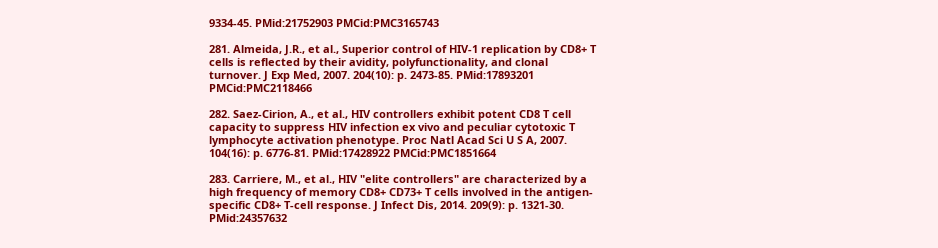9334-45. PMid:21752903 PMCid:PMC3165743

281. Almeida, J.R., et al., Superior control of HIV-1 replication by CD8+ T cells is reflected by their avidity, polyfunctionality, and clonal turnover. J Exp Med, 2007. 204(10): p. 2473-85. PMid:17893201 PMCid:PMC2118466

282. Saez-Cirion, A., et al., HIV controllers exhibit potent CD8 T cell capacity to suppress HIV infection ex vivo and peculiar cytotoxic T lymphocyte activation phenotype. Proc Natl Acad Sci U S A, 2007. 104(16): p. 6776-81. PMid:17428922 PMCid:PMC1851664

283. Carriere, M., et al., HIV "elite controllers" are characterized by a high frequency of memory CD8+ CD73+ T cells involved in the antigen-specific CD8+ T-cell response. J Infect Dis, 2014. 209(9): p. 1321-30. PMid:24357632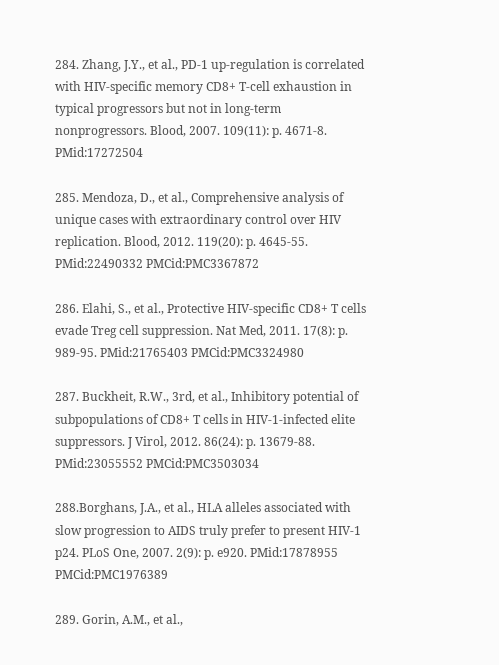284. Zhang, J.Y., et al., PD-1 up-regulation is correlated with HIV-specific memory CD8+ T-cell exhaustion in typical progressors but not in long-term nonprogressors. Blood, 2007. 109(11): p. 4671-8. PMid:17272504

285. Mendoza, D., et al., Comprehensive analysis of unique cases with extraordinary control over HIV replication. Blood, 2012. 119(20): p. 4645-55. PMid:22490332 PMCid:PMC3367872

286. Elahi, S., et al., Protective HIV-specific CD8+ T cells evade Treg cell suppression. Nat Med, 2011. 17(8): p. 989-95. PMid:21765403 PMCid:PMC3324980

287. Buckheit, R.W., 3rd, et al., Inhibitory potential of subpopulations of CD8+ T cells in HIV-1-infected elite suppressors. J Virol, 2012. 86(24): p. 13679-88. PMid:23055552 PMCid:PMC3503034

288.Borghans, J.A., et al., HLA alleles associated with slow progression to AIDS truly prefer to present HIV-1 p24. PLoS One, 2007. 2(9): p. e920. PMid:17878955 PMCid:PMC1976389

289. Gorin, A.M., et al.,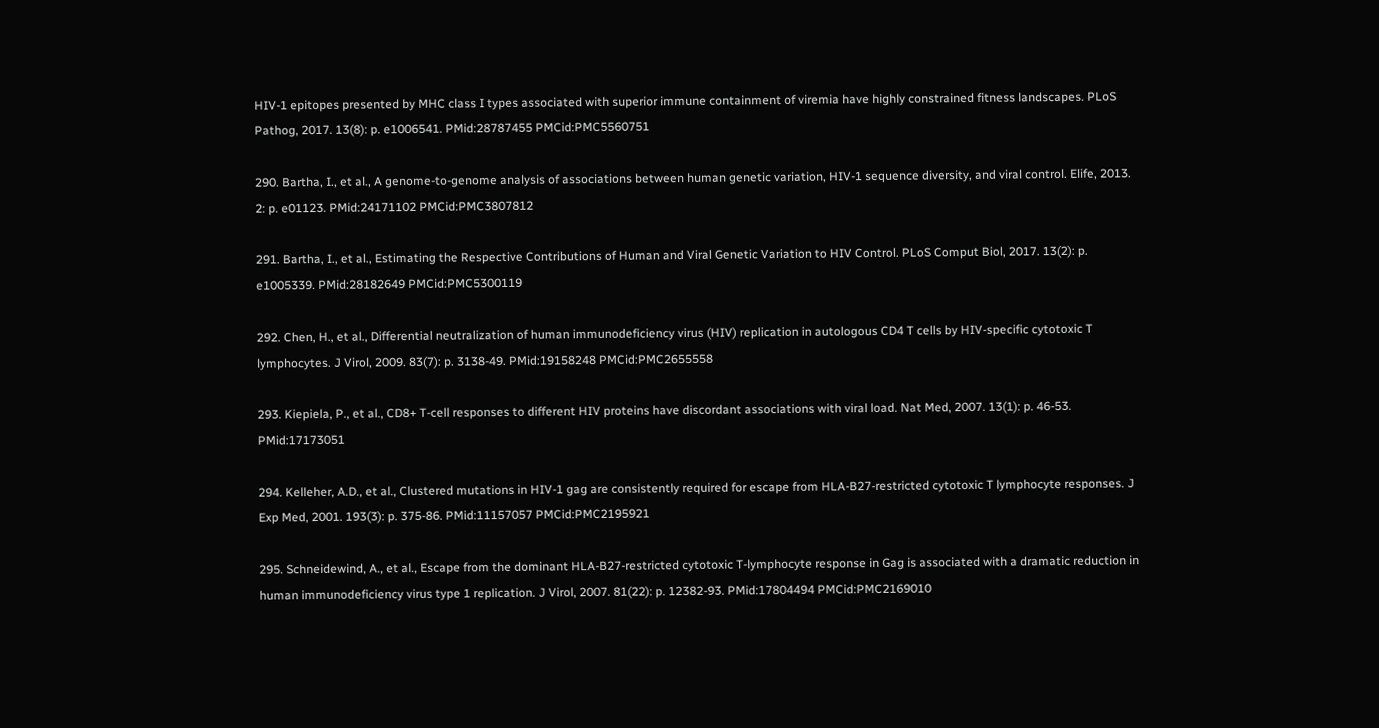HIV-1 epitopes presented by MHC class I types associated with superior immune containment of viremia have highly constrained fitness landscapes. PLoS Pathog, 2017. 13(8): p. e1006541. PMid:28787455 PMCid:PMC5560751

290. Bartha, I., et al., A genome-to-genome analysis of associations between human genetic variation, HIV-1 sequence diversity, and viral control. Elife, 2013. 2: p. e01123. PMid:24171102 PMCid:PMC3807812

291. Bartha, I., et al., Estimating the Respective Contributions of Human and Viral Genetic Variation to HIV Control. PLoS Comput Biol, 2017. 13(2): p. e1005339. PMid:28182649 PMCid:PMC5300119

292. Chen, H., et al., Differential neutralization of human immunodeficiency virus (HIV) replication in autologous CD4 T cells by HIV-specific cytotoxic T lymphocytes. J Virol, 2009. 83(7): p. 3138-49. PMid:19158248 PMCid:PMC2655558

293. Kiepiela, P., et al., CD8+ T-cell responses to different HIV proteins have discordant associations with viral load. Nat Med, 2007. 13(1): p. 46-53. PMid:17173051

294. Kelleher, A.D., et al., Clustered mutations in HIV-1 gag are consistently required for escape from HLA-B27-restricted cytotoxic T lymphocyte responses. J Exp Med, 2001. 193(3): p. 375-86. PMid:11157057 PMCid:PMC2195921

295. Schneidewind, A., et al., Escape from the dominant HLA-B27-restricted cytotoxic T-lymphocyte response in Gag is associated with a dramatic reduction in human immunodeficiency virus type 1 replication. J Virol, 2007. 81(22): p. 12382-93. PMid:17804494 PMCid:PMC2169010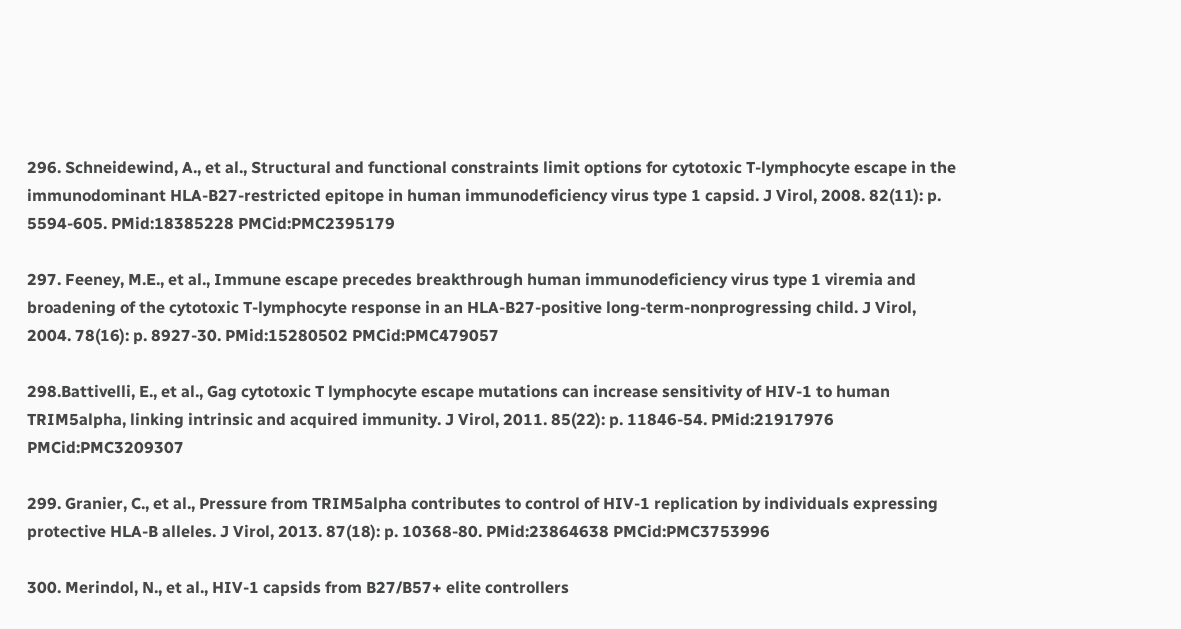296. Schneidewind, A., et al., Structural and functional constraints limit options for cytotoxic T-lymphocyte escape in the immunodominant HLA-B27-restricted epitope in human immunodeficiency virus type 1 capsid. J Virol, 2008. 82(11): p. 5594-605. PMid:18385228 PMCid:PMC2395179

297. Feeney, M.E., et al., Immune escape precedes breakthrough human immunodeficiency virus type 1 viremia and broadening of the cytotoxic T-lymphocyte response in an HLA-B27-positive long-term-nonprogressing child. J Virol, 2004. 78(16): p. 8927-30. PMid:15280502 PMCid:PMC479057

298.Battivelli, E., et al., Gag cytotoxic T lymphocyte escape mutations can increase sensitivity of HIV-1 to human TRIM5alpha, linking intrinsic and acquired immunity. J Virol, 2011. 85(22): p. 11846-54. PMid:21917976 PMCid:PMC3209307

299. Granier, C., et al., Pressure from TRIM5alpha contributes to control of HIV-1 replication by individuals expressing protective HLA-B alleles. J Virol, 2013. 87(18): p. 10368-80. PMid:23864638 PMCid:PMC3753996

300. Merindol, N., et al., HIV-1 capsids from B27/B57+ elite controllers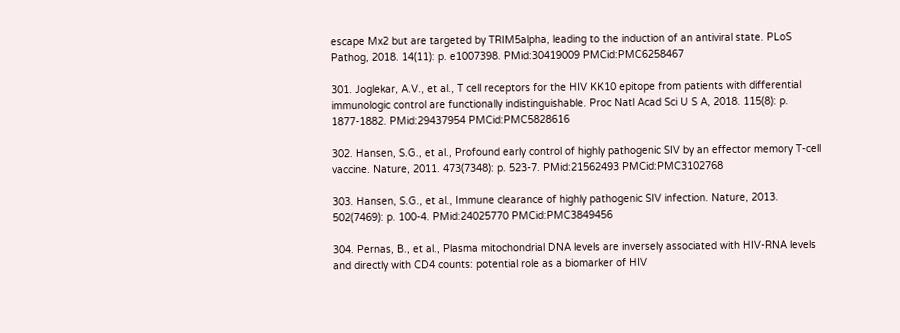escape Mx2 but are targeted by TRIM5alpha, leading to the induction of an antiviral state. PLoS Pathog, 2018. 14(11): p. e1007398. PMid:30419009 PMCid:PMC6258467

301. Joglekar, A.V., et al., T cell receptors for the HIV KK10 epitope from patients with differential immunologic control are functionally indistinguishable. Proc Natl Acad Sci U S A, 2018. 115(8): p. 1877-1882. PMid:29437954 PMCid:PMC5828616

302. Hansen, S.G., et al., Profound early control of highly pathogenic SIV by an effector memory T-cell vaccine. Nature, 2011. 473(7348): p. 523-7. PMid:21562493 PMCid:PMC3102768

303. Hansen, S.G., et al., Immune clearance of highly pathogenic SIV infection. Nature, 2013. 502(7469): p. 100-4. PMid:24025770 PMCid:PMC3849456

304. Pernas, B., et al., Plasma mitochondrial DNA levels are inversely associated with HIV-RNA levels and directly with CD4 counts: potential role as a biomarker of HIV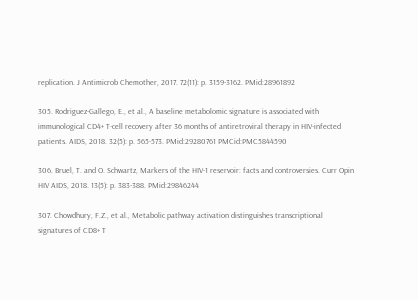replication. J Antimicrob Chemother, 2017. 72(11): p. 3159-3162. PMid:28961892

305. Rodriguez-Gallego, E., et al., A baseline metabolomic signature is associated with immunological CD4+ T-cell recovery after 36 months of antiretroviral therapy in HIV-infected patients. AIDS, 2018. 32(5): p. 565-573. PMid:29280761 PMCid:PMC5844590

306. Bruel, T. and O. Schwartz, Markers of the HIV-1 reservoir: facts and controversies. Curr Opin HIV AIDS, 2018. 13(5): p. 383-388. PMid:29846244

307. Chowdhury, F.Z., et al., Metabolic pathway activation distinguishes transcriptional signatures of CD8+ T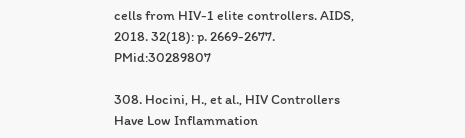cells from HIV-1 elite controllers. AIDS, 2018. 32(18): p. 2669-2677. PMid:30289807

308. Hocini, H., et al., HIV Controllers Have Low Inflammation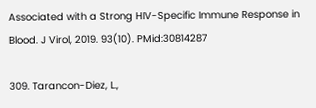Associated with a Strong HIV-Specific Immune Response in Blood. J Virol, 2019. 93(10). PMid:30814287

309. Tarancon-Diez, L.,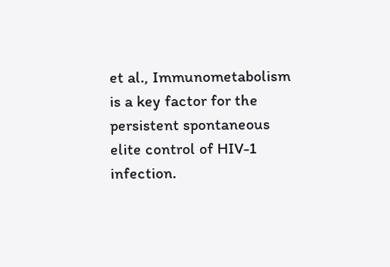et al., Immunometabolism is a key factor for the persistent spontaneous elite control of HIV-1 infection.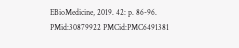EBioMedicine, 2019. 42: p. 86-96. PMid:30879922 PMCid:PMC6491381